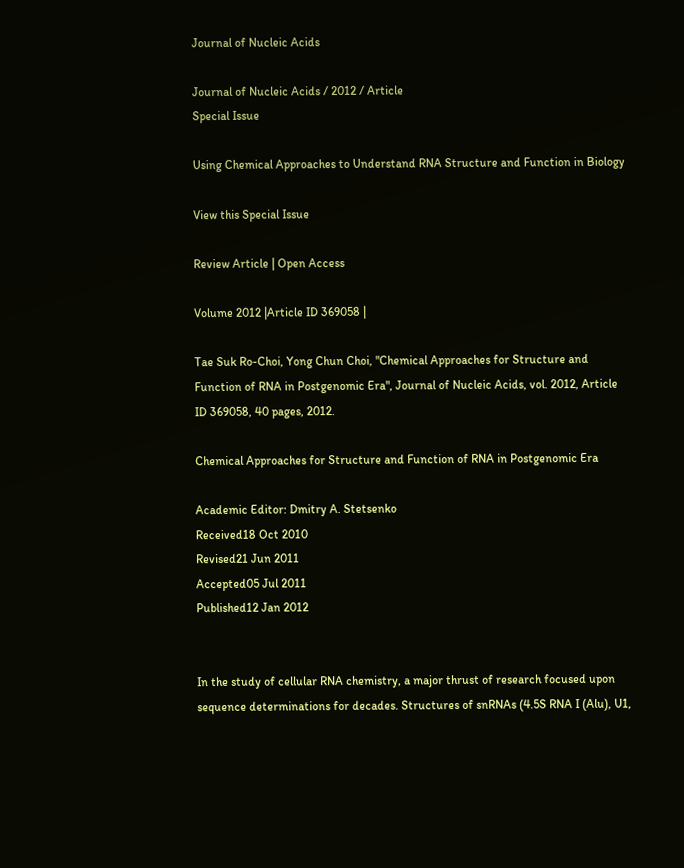Journal of Nucleic Acids

Journal of Nucleic Acids / 2012 / Article
Special Issue

Using Chemical Approaches to Understand RNA Structure and Function in Biology

View this Special Issue

Review Article | Open Access

Volume 2012 |Article ID 369058 |

Tae Suk Ro-Choi, Yong Chun Choi, "Chemical Approaches for Structure and Function of RNA in Postgenomic Era", Journal of Nucleic Acids, vol. 2012, Article ID 369058, 40 pages, 2012.

Chemical Approaches for Structure and Function of RNA in Postgenomic Era

Academic Editor: Dmitry A. Stetsenko
Received18 Oct 2010
Revised21 Jun 2011
Accepted05 Jul 2011
Published12 Jan 2012


In the study of cellular RNA chemistry, a major thrust of research focused upon sequence determinations for decades. Structures of snRNAs (4.5S RNA I (Alu), U1,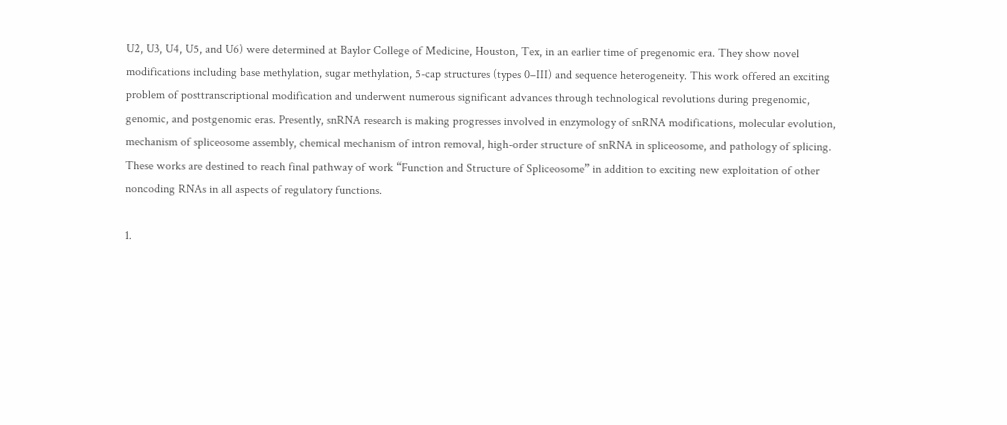U2, U3, U4, U5, and U6) were determined at Baylor College of Medicine, Houston, Tex, in an earlier time of pregenomic era. They show novel modifications including base methylation, sugar methylation, 5-cap structures (types 0–III) and sequence heterogeneity. This work offered an exciting problem of posttranscriptional modification and underwent numerous significant advances through technological revolutions during pregenomic, genomic, and postgenomic eras. Presently, snRNA research is making progresses involved in enzymology of snRNA modifications, molecular evolution, mechanism of spliceosome assembly, chemical mechanism of intron removal, high-order structure of snRNA in spliceosome, and pathology of splicing. These works are destined to reach final pathway of work “Function and Structure of Spliceosome” in addition to exciting new exploitation of other noncoding RNAs in all aspects of regulatory functions.

1.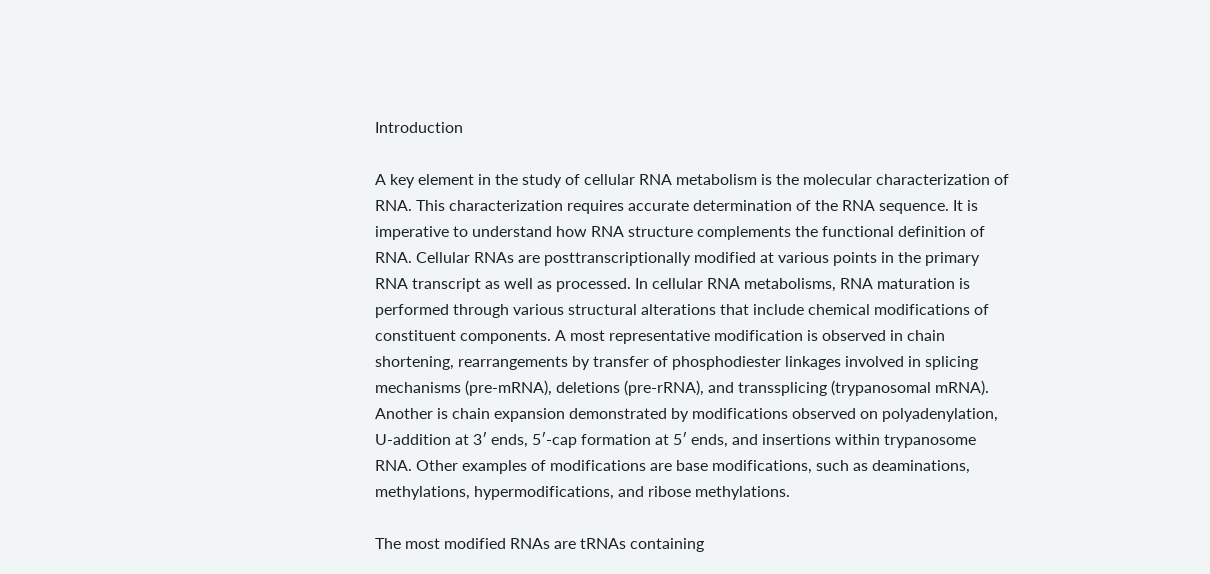Introduction

A key element in the study of cellular RNA metabolism is the molecular characterization of RNA. This characterization requires accurate determination of the RNA sequence. It is imperative to understand how RNA structure complements the functional definition of RNA. Cellular RNAs are posttranscriptionally modified at various points in the primary RNA transcript as well as processed. In cellular RNA metabolisms, RNA maturation is performed through various structural alterations that include chemical modifications of constituent components. A most representative modification is observed in chain shortening, rearrangements by transfer of phosphodiester linkages involved in splicing mechanisms (pre-mRNA), deletions (pre-rRNA), and transsplicing (trypanosomal mRNA). Another is chain expansion demonstrated by modifications observed on polyadenylation, U-addition at 3′ ends, 5′-cap formation at 5′ ends, and insertions within trypanosome RNA. Other examples of modifications are base modifications, such as deaminations, methylations, hypermodifications, and ribose methylations.

The most modified RNAs are tRNAs containing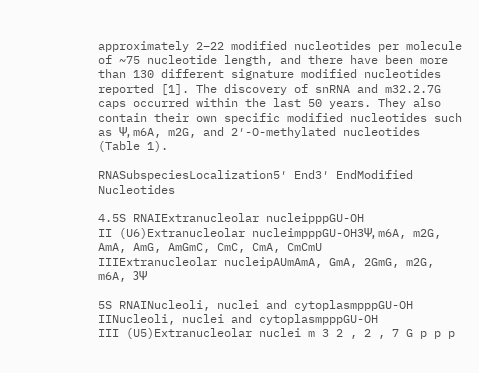approximately 2–22 modified nucleotides per molecule of ~75 nucleotide length, and there have been more than 130 different signature modified nucleotides reported [1]. The discovery of snRNA and m32.2.7G caps occurred within the last 50 years. They also contain their own specific modified nucleotides such as Ψ, m6A, m2G, and 2′-O-methylated nucleotides (Table 1).

RNASubspeciesLocalization5′ End3′ EndModified Nucleotides

4.5S RNAIExtranucleolar nucleipppGU-OH
II (U6)Extranucleolar nucleimpppGU-OH3Ψ, m6A, m2G, AmA, AmG, AmGmC, CmC, CmA, CmCmU
IIIExtranucleolar nucleipAUmAmA, GmA, 2GmG, m2G, m6A, 3Ψ

5S RNAINucleoli, nuclei and cytoplasmpppGU-OH
IINucleoli, nuclei and cytoplasmpppGU-OH
III (U5)Extranucleolar nuclei m 3 2 , 2 , 7 G p p p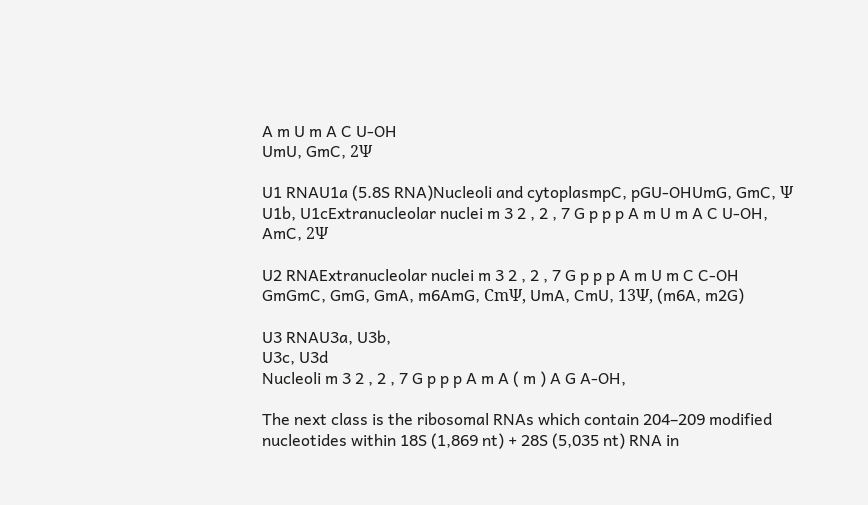A m U m A C U-OH
UmU, GmC, 2Ψ

U1 RNAU1a (5.8S RNA)Nucleoli and cytoplasmpC, pGU-OHUmG, GmC, Ψ
U1b, U1cExtranucleolar nuclei m 3 2 , 2 , 7 G p p p A m U m A C U-OH,
AmC, 2Ψ

U2 RNAExtranucleolar nuclei m 3 2 , 2 , 7 G p p p A m U m C C-OH
GmGmC, GmG, GmA, m6AmG, CmΨ, UmA, CmU, 13Ψ, (m6A, m2G)

U3 RNAU3a, U3b,
U3c, U3d
Nucleoli m 3 2 , 2 , 7 G p p p A m A ( m ) A G A-OH,

The next class is the ribosomal RNAs which contain 204–209 modified nucleotides within 18S (1,869 nt) + 28S (5,035 nt) RNA in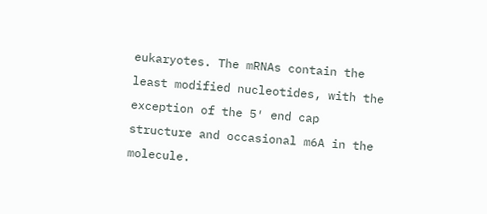eukaryotes. The mRNAs contain the least modified nucleotides, with the exception of the 5′ end cap structure and occasional m6A in the molecule.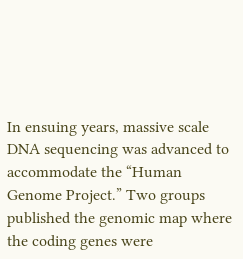In ensuing years, massive scale DNA sequencing was advanced to accommodate the “Human Genome Project.” Two groups published the genomic map where the coding genes were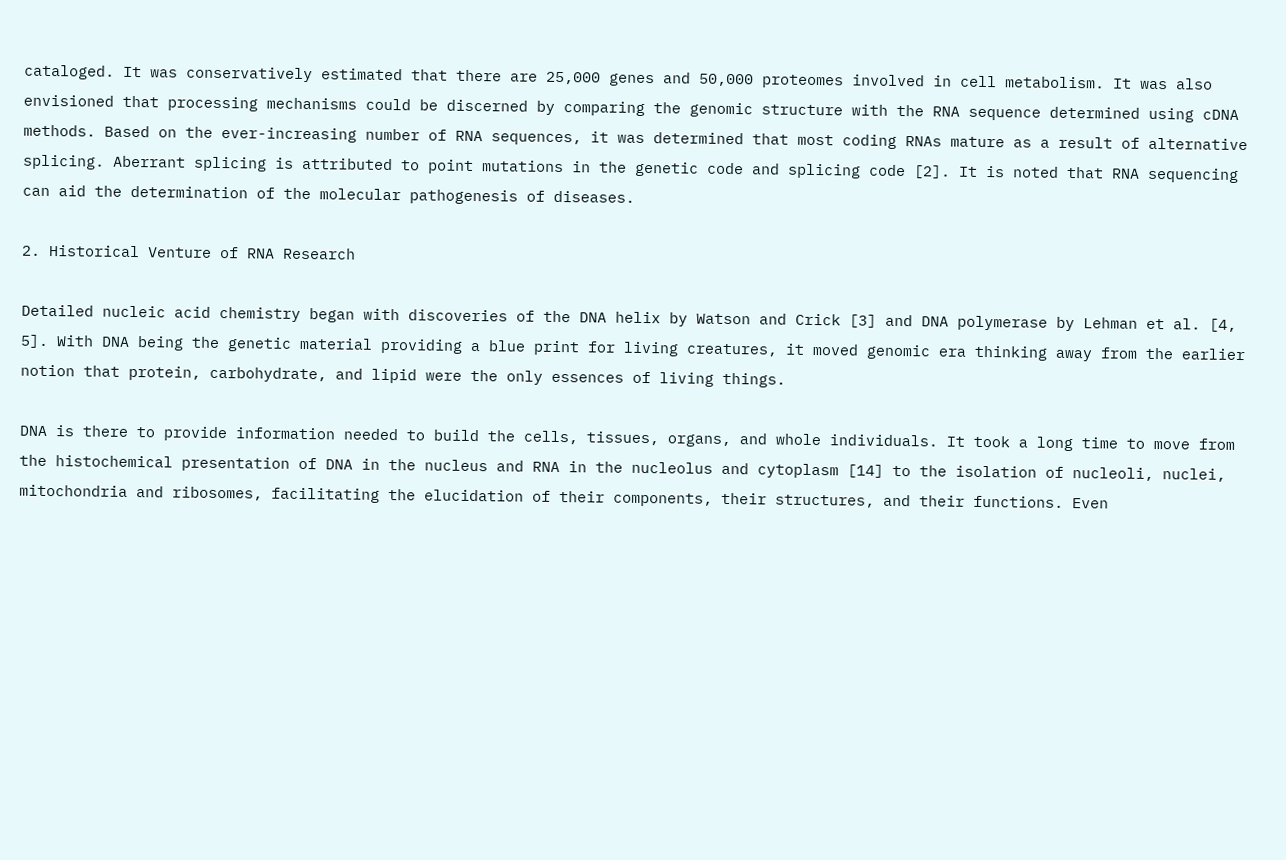cataloged. It was conservatively estimated that there are 25,000 genes and 50,000 proteomes involved in cell metabolism. It was also envisioned that processing mechanisms could be discerned by comparing the genomic structure with the RNA sequence determined using cDNA methods. Based on the ever-increasing number of RNA sequences, it was determined that most coding RNAs mature as a result of alternative splicing. Aberrant splicing is attributed to point mutations in the genetic code and splicing code [2]. It is noted that RNA sequencing can aid the determination of the molecular pathogenesis of diseases.

2. Historical Venture of RNA Research

Detailed nucleic acid chemistry began with discoveries of the DNA helix by Watson and Crick [3] and DNA polymerase by Lehman et al. [4, 5]. With DNA being the genetic material providing a blue print for living creatures, it moved genomic era thinking away from the earlier notion that protein, carbohydrate, and lipid were the only essences of living things.

DNA is there to provide information needed to build the cells, tissues, organs, and whole individuals. It took a long time to move from the histochemical presentation of DNA in the nucleus and RNA in the nucleolus and cytoplasm [14] to the isolation of nucleoli, nuclei, mitochondria and ribosomes, facilitating the elucidation of their components, their structures, and their functions. Even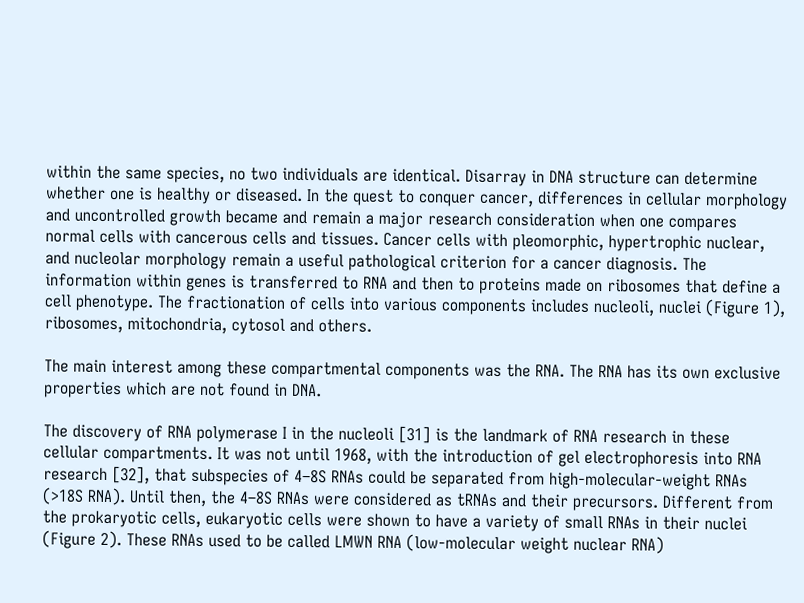within the same species, no two individuals are identical. Disarray in DNA structure can determine whether one is healthy or diseased. In the quest to conquer cancer, differences in cellular morphology and uncontrolled growth became and remain a major research consideration when one compares normal cells with cancerous cells and tissues. Cancer cells with pleomorphic, hypertrophic nuclear, and nucleolar morphology remain a useful pathological criterion for a cancer diagnosis. The information within genes is transferred to RNA and then to proteins made on ribosomes that define a cell phenotype. The fractionation of cells into various components includes nucleoli, nuclei (Figure 1), ribosomes, mitochondria, cytosol and others.

The main interest among these compartmental components was the RNA. The RNA has its own exclusive properties which are not found in DNA.

The discovery of RNA polymerase I in the nucleoli [31] is the landmark of RNA research in these cellular compartments. It was not until 1968, with the introduction of gel electrophoresis into RNA research [32], that subspecies of 4–8S RNAs could be separated from high-molecular-weight RNAs (>18S RNA). Until then, the 4–8S RNAs were considered as tRNAs and their precursors. Different from the prokaryotic cells, eukaryotic cells were shown to have a variety of small RNAs in their nuclei (Figure 2). These RNAs used to be called LMWN RNA (low-molecular weight nuclear RNA)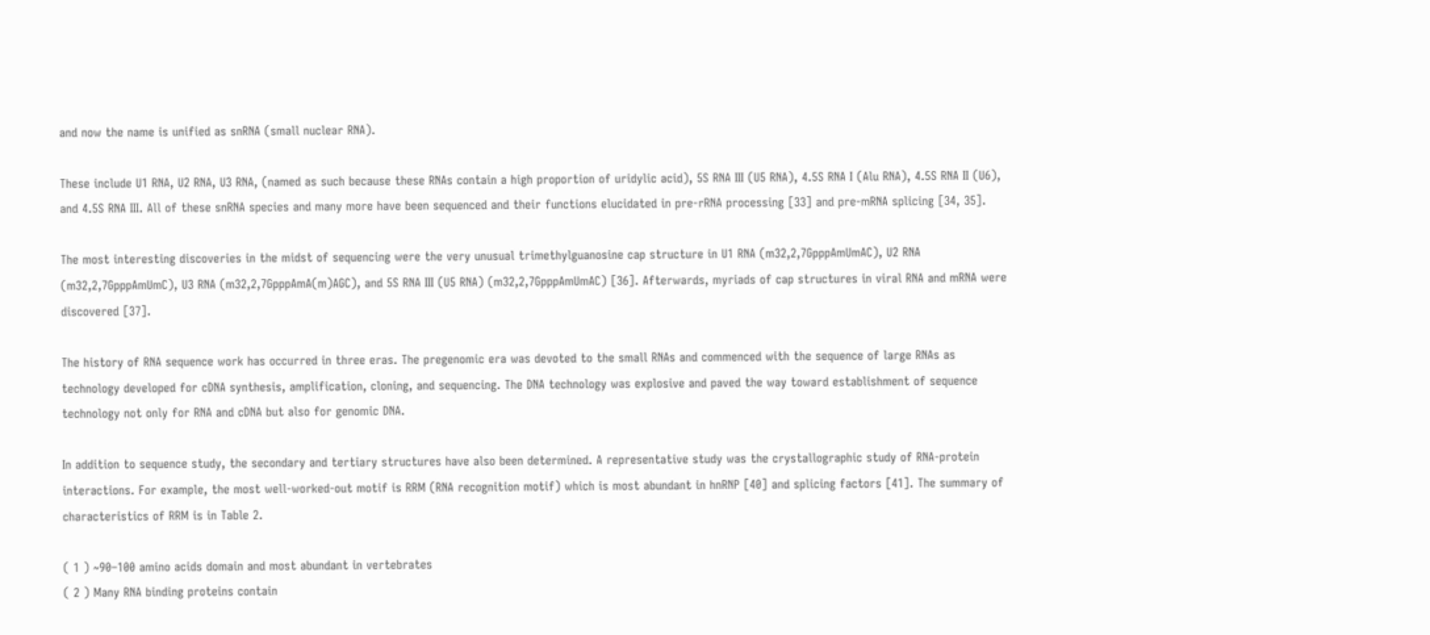and now the name is unified as snRNA (small nuclear RNA).

These include U1 RNA, U2 RNA, U3 RNA, (named as such because these RNAs contain a high proportion of uridylic acid), 5S RNA III (U5 RNA), 4.5S RNA I (Alu RNA), 4.5S RNA II (U6), and 4.5S RNA III. All of these snRNA species and many more have been sequenced and their functions elucidated in pre-rRNA processing [33] and pre-mRNA splicing [34, 35].

The most interesting discoveries in the midst of sequencing were the very unusual trimethylguanosine cap structure in U1 RNA (m32,2,7GpppAmUmAC), U2 RNA (m32,2,7GpppAmUmC), U3 RNA (m32,2,7GpppAmA(m)AGC), and 5S RNA III (U5 RNA) (m32,2,7GpppAmUmAC) [36]. Afterwards, myriads of cap structures in viral RNA and mRNA were discovered [37].

The history of RNA sequence work has occurred in three eras. The pregenomic era was devoted to the small RNAs and commenced with the sequence of large RNAs as technology developed for cDNA synthesis, amplification, cloning, and sequencing. The DNA technology was explosive and paved the way toward establishment of sequence technology not only for RNA and cDNA but also for genomic DNA.

In addition to sequence study, the secondary and tertiary structures have also been determined. A representative study was the crystallographic study of RNA-protein interactions. For example, the most well-worked-out motif is RRM (RNA recognition motif) which is most abundant in hnRNP [40] and splicing factors [41]. The summary of characteristics of RRM is in Table 2.

( 1 ) ~90–100 amino acids domain and most abundant in vertebrates
( 2 ) Many RNA binding proteins contain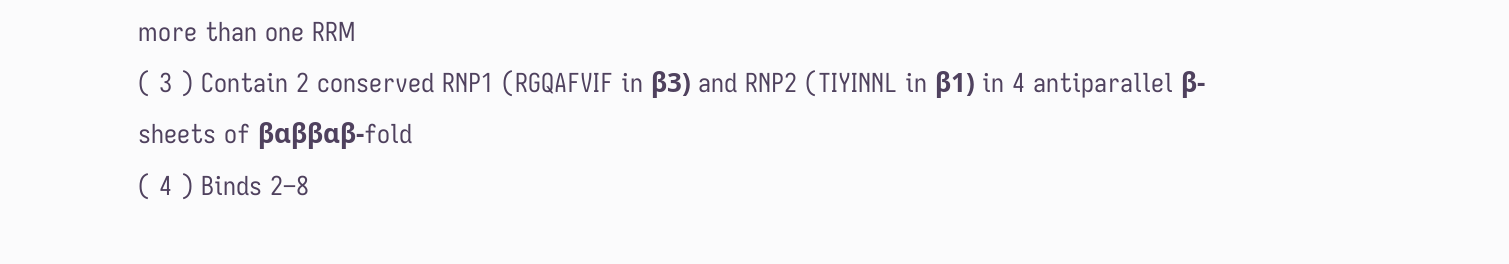more than one RRM
( 3 ) Contain 2 conserved RNP1 (RGQAFVIF in β3) and RNP2 (TIYINNL in β1) in 4 antiparallel β-sheets of βαββαβ-fold
( 4 ) Binds 2–8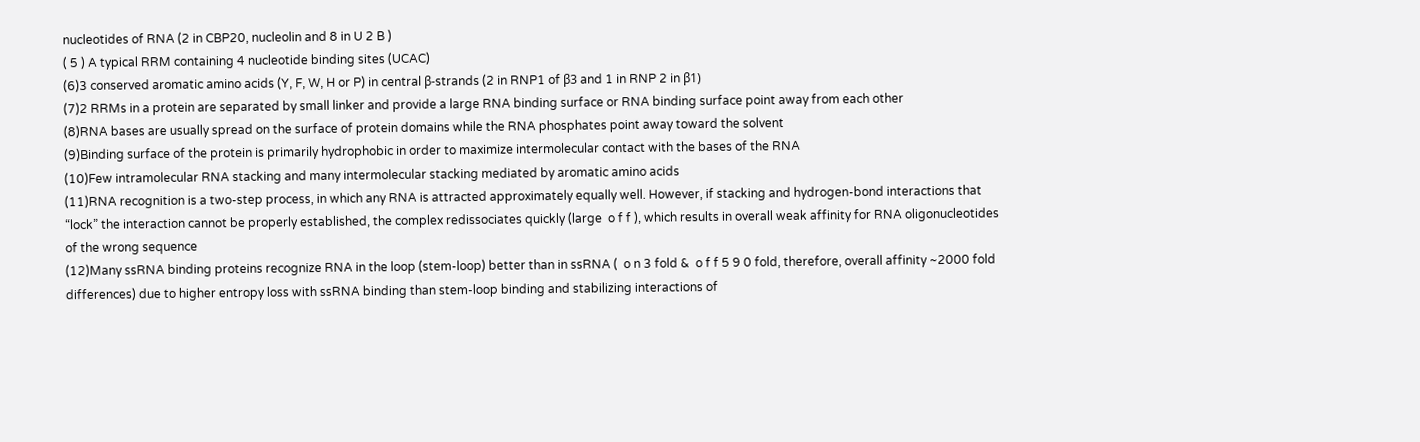nucleotides of RNA (2 in CBP20, nucleolin and 8 in U 2 B )
( 5 ) A typical RRM containing 4 nucleotide binding sites (UCAC)
(6)3 conserved aromatic amino acids (Y, F, W, H or P) in central β-strands (2 in RNP1 of β3 and 1 in RNP 2 in β1)
(7)2 RRMs in a protein are separated by small linker and provide a large RNA binding surface or RNA binding surface point away from each other
(8)RNA bases are usually spread on the surface of protein domains while the RNA phosphates point away toward the solvent
(9)Binding surface of the protein is primarily hydrophobic in order to maximize intermolecular contact with the bases of the RNA
(10)Few intramolecular RNA stacking and many intermolecular stacking mediated by aromatic amino acids
(11)RNA recognition is a two-step process, in which any RNA is attracted approximately equally well. However, if stacking and hydrogen-bond interactions that “lock” the interaction cannot be properly established, the complex redissociates quickly (large  o f f ), which results in overall weak affinity for RNA oligonucleotides of the wrong sequence
(12)Many ssRNA binding proteins recognize RNA in the loop (stem-loop) better than in ssRNA (  o n 3 fold &  o f f 5 9 0 fold, therefore, overall affinity ~2000 fold differences) due to higher entropy loss with ssRNA binding than stem-loop binding and stabilizing interactions of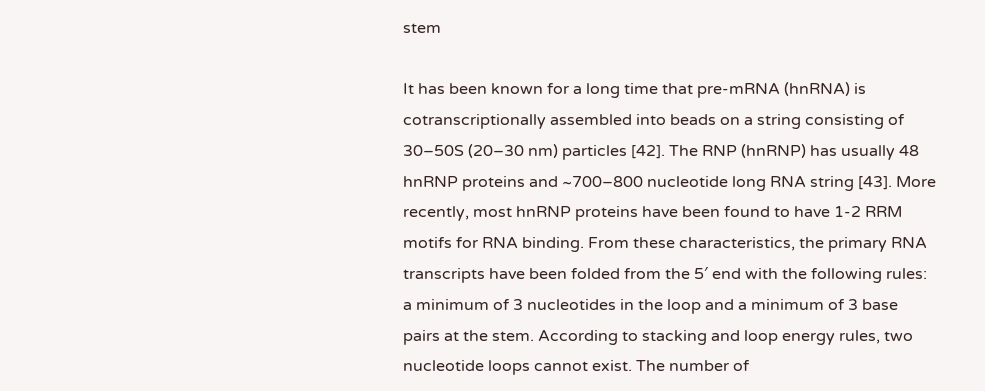stem

It has been known for a long time that pre-mRNA (hnRNA) is cotranscriptionally assembled into beads on a string consisting of 30–50S (20–30 nm) particles [42]. The RNP (hnRNP) has usually 48 hnRNP proteins and ~700–800 nucleotide long RNA string [43]. More recently, most hnRNP proteins have been found to have 1-2 RRM motifs for RNA binding. From these characteristics, the primary RNA transcripts have been folded from the 5′ end with the following rules: a minimum of 3 nucleotides in the loop and a minimum of 3 base pairs at the stem. According to stacking and loop energy rules, two nucleotide loops cannot exist. The number of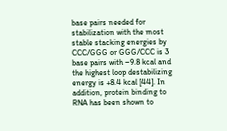base pairs needed for stabilization with the most stable stacking energies by CCC/GGG or GGG/CCC is 3 base pairs with −9.8 kcal and the highest loop destabilizing energy is +8.4 kcal [44]. In addition, protein binding to RNA has been shown to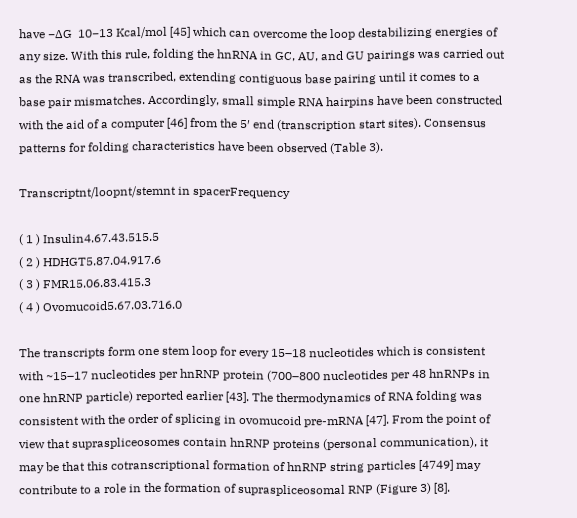have −∆G  10−13 Kcal/mol [45] which can overcome the loop destabilizing energies of any size. With this rule, folding the hnRNA in GC, AU, and GU pairings was carried out as the RNA was transcribed, extending contiguous base pairing until it comes to a base pair mismatches. Accordingly, small simple RNA hairpins have been constructed with the aid of a computer [46] from the 5′ end (transcription start sites). Consensus patterns for folding characteristics have been observed (Table 3).

Transcriptnt/loopnt/stemnt in spacerFrequency

( 1 ) Insulin4.67.43.515.5
( 2 ) HDHGT5.87.04.917.6
( 3 ) FMR15.06.83.415.3
( 4 ) Ovomucoid5.67.03.716.0

The transcripts form one stem loop for every 15–18 nucleotides which is consistent with ~15–17 nucleotides per hnRNP protein (700–800 nucleotides per 48 hnRNPs in one hnRNP particle) reported earlier [43]. The thermodynamics of RNA folding was consistent with the order of splicing in ovomucoid pre-mRNA [47]. From the point of view that supraspliceosomes contain hnRNP proteins (personal communication), it may be that this cotranscriptional formation of hnRNP string particles [4749] may contribute to a role in the formation of supraspliceosomal RNP (Figure 3) [8].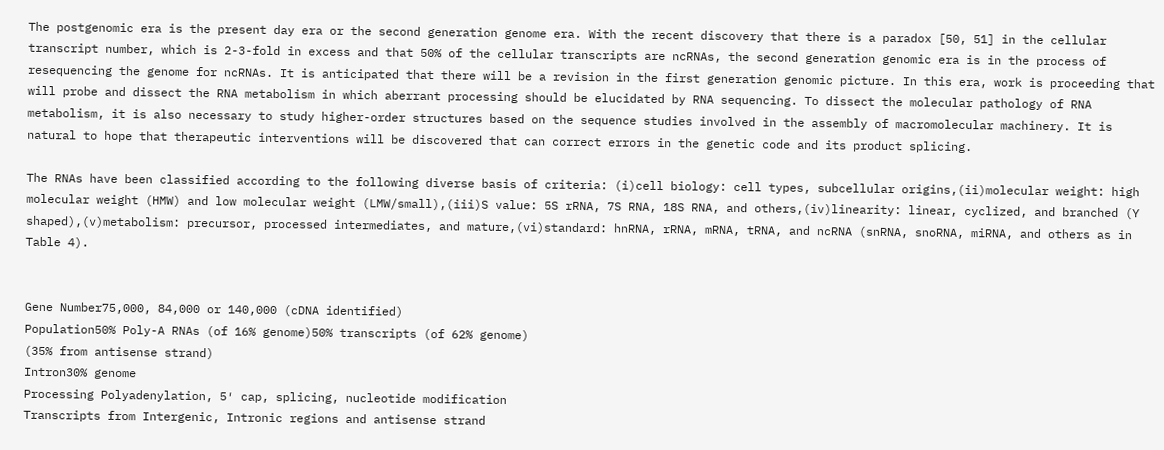The postgenomic era is the present day era or the second generation genome era. With the recent discovery that there is a paradox [50, 51] in the cellular transcript number, which is 2-3-fold in excess and that 50% of the cellular transcripts are ncRNAs, the second generation genomic era is in the process of resequencing the genome for ncRNAs. It is anticipated that there will be a revision in the first generation genomic picture. In this era, work is proceeding that will probe and dissect the RNA metabolism in which aberrant processing should be elucidated by RNA sequencing. To dissect the molecular pathology of RNA metabolism, it is also necessary to study higher-order structures based on the sequence studies involved in the assembly of macromolecular machinery. It is natural to hope that therapeutic interventions will be discovered that can correct errors in the genetic code and its product splicing.

The RNAs have been classified according to the following diverse basis of criteria: (i)cell biology: cell types, subcellular origins,(ii)molecular weight: high molecular weight (HMW) and low molecular weight (LMW/small),(iii)S value: 5S rRNA, 7S RNA, 18S RNA, and others,(iv)linearity: linear, cyclized, and branched (Y shaped),(v)metabolism: precursor, processed intermediates, and mature,(vi)standard: hnRNA, rRNA, mRNA, tRNA, and ncRNA (snRNA, snoRNA, miRNA, and others as in Table 4).


Gene Number75,000, 84,000 or 140,000 (cDNA identified)
Population50% Poly-A RNAs (of 16% genome)50% transcripts (of 62% genome)
(35% from antisense strand)
Intron30% genome
Processing Polyadenylation, 5′ cap, splicing, nucleotide modification
Transcripts from Intergenic, Intronic regions and antisense strand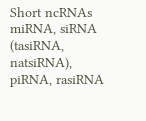Short ncRNAs miRNA, siRNA (tasiRNA, natsiRNA), piRNA, rasiRNA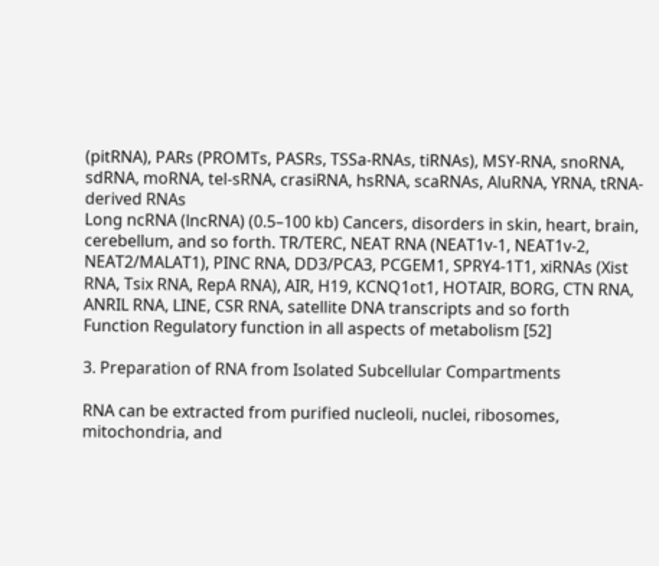(pitRNA), PARs (PROMTs, PASRs, TSSa-RNAs, tiRNAs), MSY-RNA, snoRNA, sdRNA, moRNA, tel-sRNA, crasiRNA, hsRNA, scaRNAs, AluRNA, YRNA, tRNA-derived RNAs
Long ncRNA (lncRNA) (0.5–100 kb) Cancers, disorders in skin, heart, brain, cerebellum, and so forth. TR/TERC, NEAT RNA (NEAT1v-1, NEAT1v-2, NEAT2/MALAT1), PINC RNA, DD3/PCA3, PCGEM1, SPRY4-1T1, xiRNAs (Xist RNA, Tsix RNA, RepA RNA), AIR, H19, KCNQ1ot1, HOTAIR, BORG, CTN RNA, ANRIL RNA, LINE, CSR RNA, satellite DNA transcripts and so forth
Function Regulatory function in all aspects of metabolism [52]

3. Preparation of RNA from Isolated Subcellular Compartments

RNA can be extracted from purified nucleoli, nuclei, ribosomes, mitochondria, and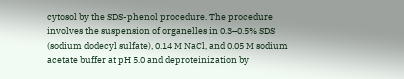cytosol by the SDS-phenol procedure. The procedure involves the suspension of organelles in 0.3–0.5% SDS (sodium dodecyl sulfate), 0.14 M NaCl, and 0.05 M sodium acetate buffer at pH 5.0 and deproteinization by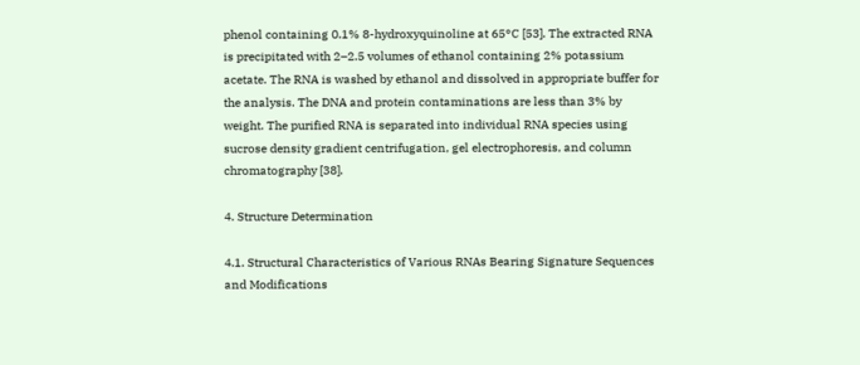phenol containing 0.1% 8-hydroxyquinoline at 65°C [53]. The extracted RNA is precipitated with 2–2.5 volumes of ethanol containing 2% potassium acetate. The RNA is washed by ethanol and dissolved in appropriate buffer for the analysis. The DNA and protein contaminations are less than 3% by weight. The purified RNA is separated into individual RNA species using sucrose density gradient centrifugation, gel electrophoresis, and column chromatography [38].

4. Structure Determination

4.1. Structural Characteristics of Various RNAs Bearing Signature Sequences and Modifications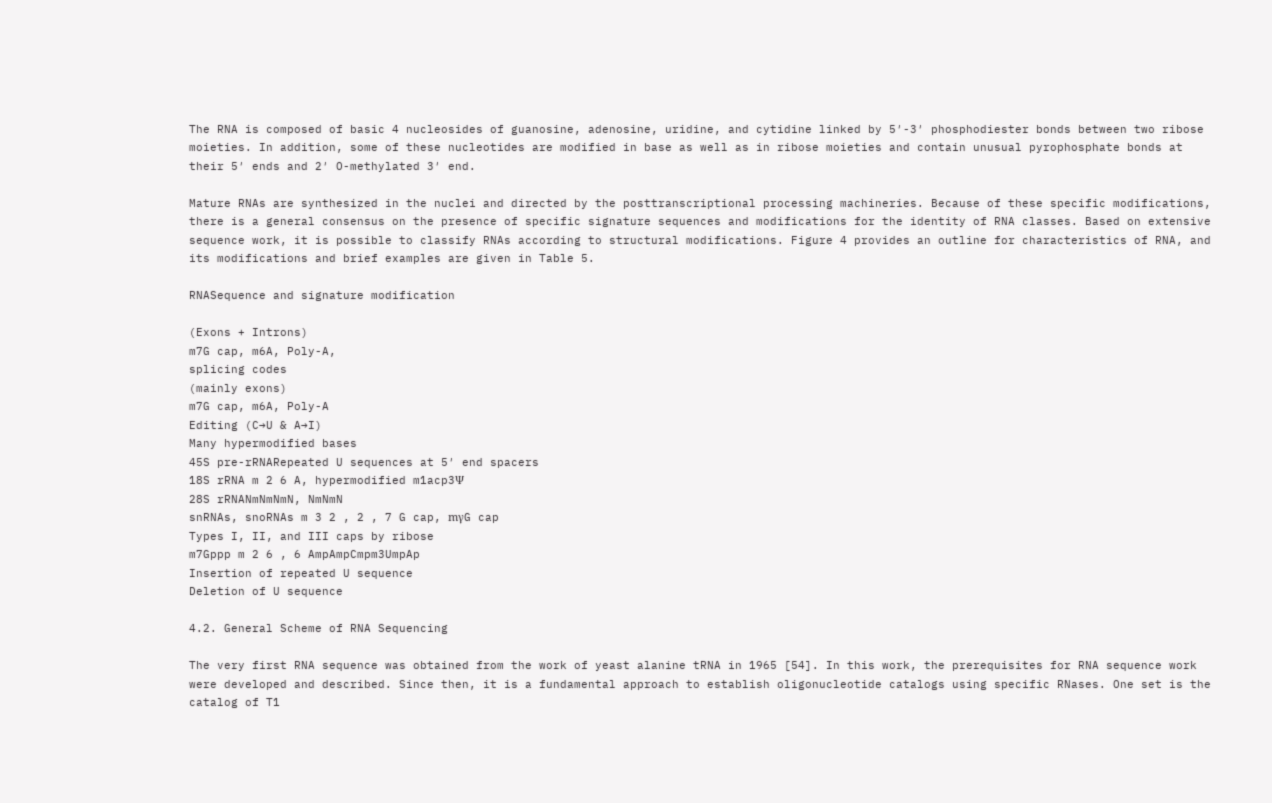The RNA is composed of basic 4 nucleosides of guanosine, adenosine, uridine, and cytidine linked by 5′-3′ phosphodiester bonds between two ribose moieties. In addition, some of these nucleotides are modified in base as well as in ribose moieties and contain unusual pyrophosphate bonds at their 5′ ends and 2′ O-methylated 3′ end.

Mature RNAs are synthesized in the nuclei and directed by the posttranscriptional processing machineries. Because of these specific modifications, there is a general consensus on the presence of specific signature sequences and modifications for the identity of RNA classes. Based on extensive sequence work, it is possible to classify RNAs according to structural modifications. Figure 4 provides an outline for characteristics of RNA, and its modifications and brief examples are given in Table 5.

RNASequence and signature modification

(Exons + Introns)
m7G cap, m6A, Poly-A,
splicing codes
(mainly exons)
m7G cap, m6A, Poly-A
Editing (C→U & A→I)
Many hypermodified bases
45S pre-rRNARepeated U sequences at 5′ end spacers
18S rRNA m 2 6 A, hypermodified m1acp3Ψ
28S rRNANmNmNmN, NmNmN
snRNAs, snoRNAs m 3 2 , 2 , 7 G cap, mγG cap
Types I, II, and III caps by ribose
m7Gppp m 2 6 , 6 AmpAmpCmpm3UmpAp
Insertion of repeated U sequence
Deletion of U sequence

4.2. General Scheme of RNA Sequencing

The very first RNA sequence was obtained from the work of yeast alanine tRNA in 1965 [54]. In this work, the prerequisites for RNA sequence work were developed and described. Since then, it is a fundamental approach to establish oligonucleotide catalogs using specific RNases. One set is the catalog of T1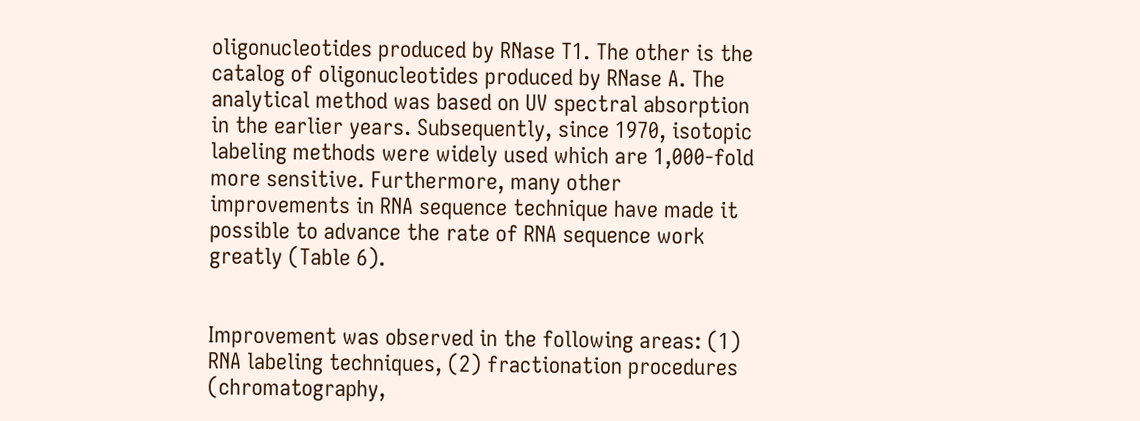oligonucleotides produced by RNase T1. The other is the catalog of oligonucleotides produced by RNase A. The analytical method was based on UV spectral absorption in the earlier years. Subsequently, since 1970, isotopic labeling methods were widely used which are 1,000-fold more sensitive. Furthermore, many other improvements in RNA sequence technique have made it possible to advance the rate of RNA sequence work greatly (Table 6).


Improvement was observed in the following areas: (1) RNA labeling techniques, (2) fractionation procedures (chromatography,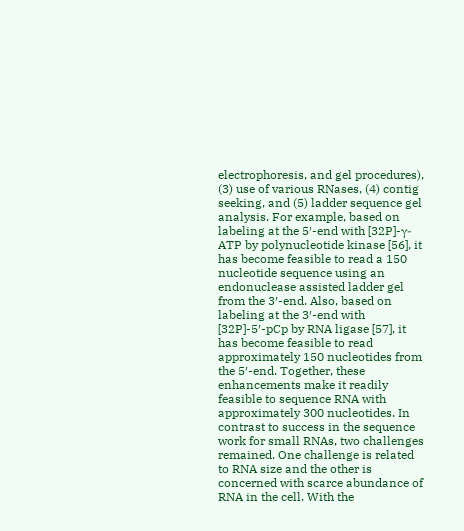electrophoresis, and gel procedures), (3) use of various RNases, (4) contig seeking, and (5) ladder sequence gel analysis. For example, based on labeling at the 5′-end with [32P]-γ-ATP by polynucleotide kinase [56], it has become feasible to read a 150 nucleotide sequence using an endonuclease assisted ladder gel from the 3′-end. Also, based on labeling at the 3′-end with [32P]-5′-pCp by RNA ligase [57], it has become feasible to read approximately 150 nucleotides from the 5′-end. Together, these enhancements make it readily feasible to sequence RNA with approximately 300 nucleotides. In contrast to success in the sequence work for small RNAs, two challenges remained. One challenge is related to RNA size and the other is concerned with scarce abundance of RNA in the cell. With the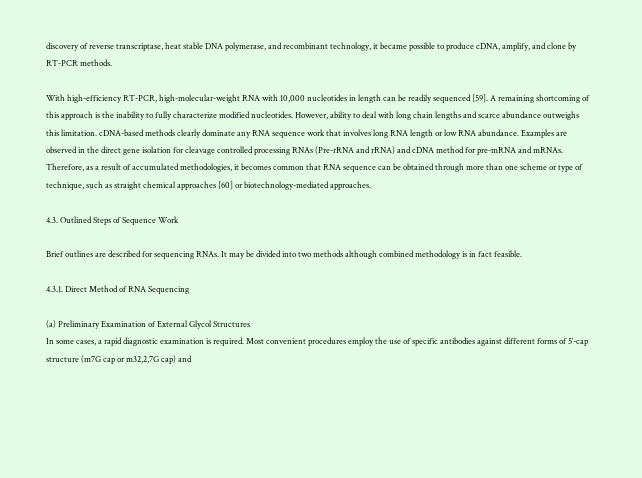discovery of reverse transcriptase, heat stable DNA polymerase, and recombinant technology, it became possible to produce cDNA, amplify, and clone by RT-PCR methods.

With high-efficiency RT-PCR, high-molecular-weight RNA with 10,000 nucleotides in length can be readily sequenced [59]. A remaining shortcoming of this approach is the inability to fully characterize modified nucleotides. However, ability to deal with long chain lengths and scarce abundance outweighs this limitation. cDNA-based methods clearly dominate any RNA sequence work that involves long RNA length or low RNA abundance. Examples are observed in the direct gene isolation for cleavage controlled processing RNAs (Pre-rRNA and rRNA) and cDNA method for pre-mRNA and mRNAs. Therefore, as a result of accumulated methodologies, it becomes common that RNA sequence can be obtained through more than one scheme or type of technique, such as straight chemical approaches [60] or biotechnology-mediated approaches.

4.3. Outlined Steps of Sequence Work

Brief outlines are described for sequencing RNAs. It may be divided into two methods although combined methodology is in fact feasible.

4.3.1. Direct Method of RNA Sequencing

(a) Preliminary Examination of External Glycol Structures
In some cases, a rapid diagnostic examination is required. Most convenient procedures employ the use of specific antibodies against different forms of 5′-cap structure (m7G cap or m32,2,7G cap) and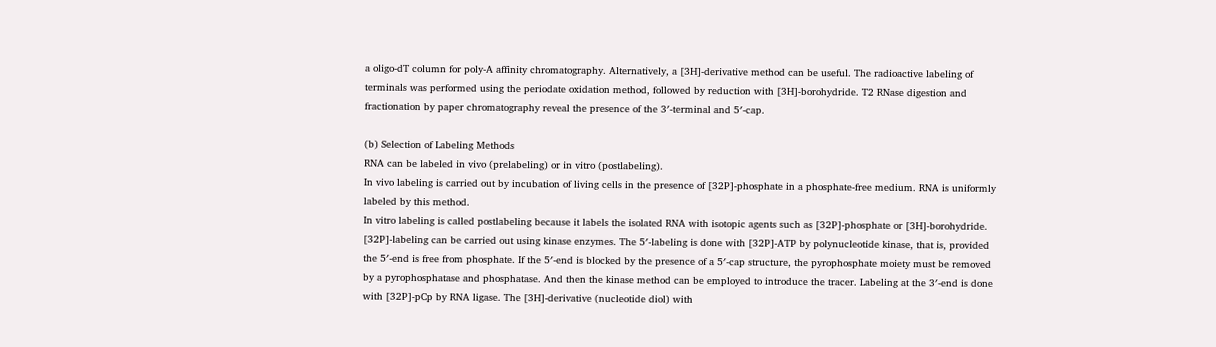a oligo-dT column for poly-A affinity chromatography. Alternatively, a [3H]-derivative method can be useful. The radioactive labeling of terminals was performed using the periodate oxidation method, followed by reduction with [3H]-borohydride. T2 RNase digestion and fractionation by paper chromatography reveal the presence of the 3′-terminal and 5′-cap.

(b) Selection of Labeling Methods
RNA can be labeled in vivo (prelabeling) or in vitro (postlabeling).
In vivo labeling is carried out by incubation of living cells in the presence of [32P]-phosphate in a phosphate-free medium. RNA is uniformly labeled by this method.
In vitro labeling is called postlabeling because it labels the isolated RNA with isotopic agents such as [32P]-phosphate or [3H]-borohydride. [32P]-labeling can be carried out using kinase enzymes. The 5′-labeling is done with [32P]-ATP by polynucleotide kinase, that is, provided the 5′-end is free from phosphate. If the 5′-end is blocked by the presence of a 5′-cap structure, the pyrophosphate moiety must be removed by a pyrophosphatase and phosphatase. And then the kinase method can be employed to introduce the tracer. Labeling at the 3′-end is done with [32P]-pCp by RNA ligase. The [3H]-derivative (nucleotide diol) with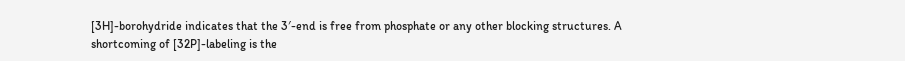[3H]-borohydride indicates that the 3′-end is free from phosphate or any other blocking structures. A shortcoming of [32P]-labeling is the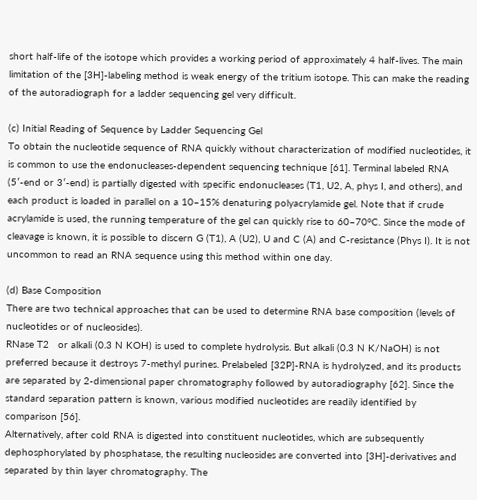short half-life of the isotope which provides a working period of approximately 4 half-lives. The main limitation of the [3H]-labeling method is weak energy of the tritium isotope. This can make the reading of the autoradiograph for a ladder sequencing gel very difficult.

(c) Initial Reading of Sequence by Ladder Sequencing Gel
To obtain the nucleotide sequence of RNA quickly without characterization of modified nucleotides, it is common to use the endonucleases-dependent sequencing technique [61]. Terminal labeled RNA (5′-end or 3′-end) is partially digested with specific endonucleases (T1, U2, A, phys I, and others), and each product is loaded in parallel on a 10–15% denaturing polyacrylamide gel. Note that if crude acrylamide is used, the running temperature of the gel can quickly rise to 60–70°C. Since the mode of cleavage is known, it is possible to discern G (T1), A (U2), U and C (A) and C-resistance (Phys I). It is not uncommon to read an RNA sequence using this method within one day.

(d) Base Composition
There are two technical approaches that can be used to determine RNA base composition (levels of nucleotides or of nucleosides).
RNase T2   or alkali (0.3 N KOH) is used to complete hydrolysis. But alkali (0.3 N K/NaOH) is not preferred because it destroys 7-methyl purines. Prelabeled [32P]-RNA is hydrolyzed, and its products are separated by 2-dimensional paper chromatography followed by autoradiography [62]. Since the standard separation pattern is known, various modified nucleotides are readily identified by comparison [56].
Alternatively, after cold RNA is digested into constituent nucleotides, which are subsequently dephosphorylated by phosphatase, the resulting nucleosides are converted into [3H]-derivatives and separated by thin layer chromatography. The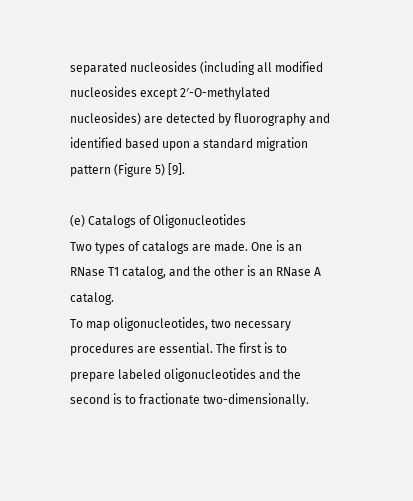separated nucleosides (including all modified nucleosides except 2′-O-methylated nucleosides) are detected by fluorography and identified based upon a standard migration pattern (Figure 5) [9].

(e) Catalogs of Oligonucleotides
Two types of catalogs are made. One is an RNase T1 catalog, and the other is an RNase A catalog.
To map oligonucleotides, two necessary procedures are essential. The first is to prepare labeled oligonucleotides and the second is to fractionate two-dimensionally.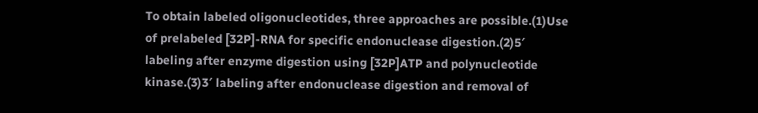To obtain labeled oligonucleotides, three approaches are possible.(1)Use of prelabeled [32P]-RNA for specific endonuclease digestion.(2)5′ labeling after enzyme digestion using [32P]ATP and polynucleotide kinase.(3)3′ labeling after endonuclease digestion and removal of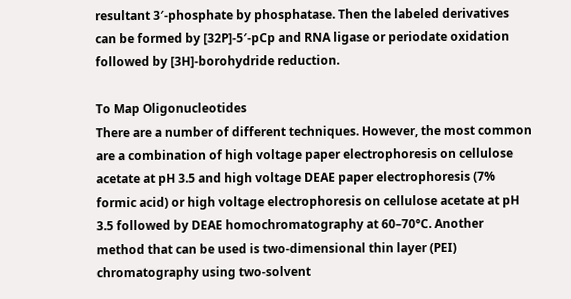resultant 3′-phosphate by phosphatase. Then the labeled derivatives can be formed by [32P]-5′-pCp and RNA ligase or periodate oxidation followed by [3H]-borohydride reduction.

To Map Oligonucleotides
There are a number of different techniques. However, the most common are a combination of high voltage paper electrophoresis on cellulose acetate at pH 3.5 and high voltage DEAE paper electrophoresis (7% formic acid) or high voltage electrophoresis on cellulose acetate at pH 3.5 followed by DEAE homochromatography at 60–70°C. Another method that can be used is two-dimensional thin layer (PEI) chromatography using two-solvent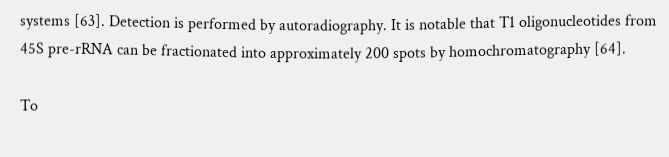systems [63]. Detection is performed by autoradiography. It is notable that T1 oligonucleotides from 45S pre-rRNA can be fractionated into approximately 200 spots by homochromatography [64].

To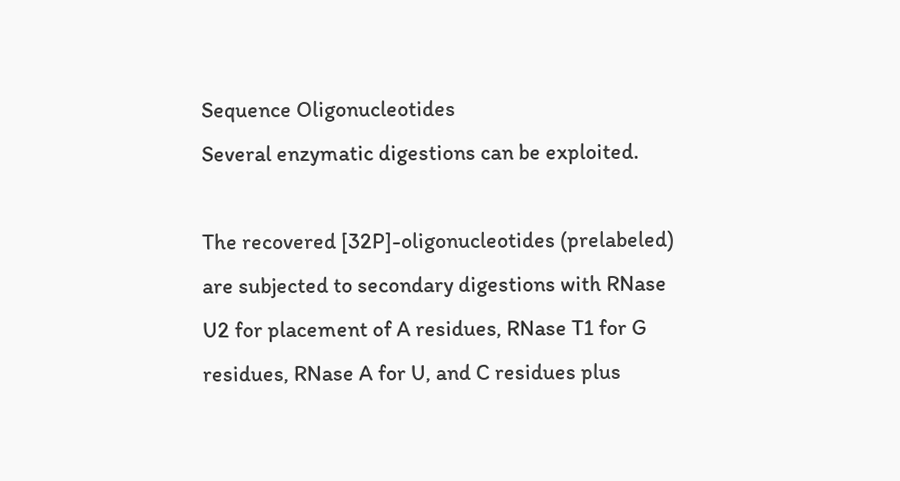Sequence Oligonucleotides
Several enzymatic digestions can be exploited.

The recovered [32P]-oligonucleotides (prelabeled) are subjected to secondary digestions with RNase U2 for placement of A residues, RNase T1 for G residues, RNase A for U, and C residues plus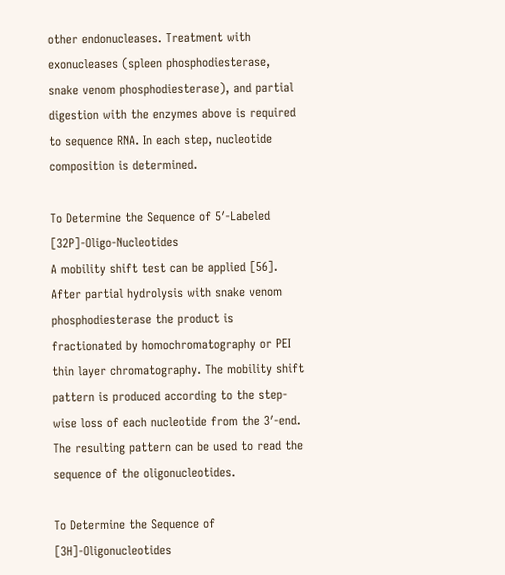other endonucleases. Treatment with exonucleases (spleen phosphodiesterase, snake venom phosphodiesterase), and partial digestion with the enzymes above is required to sequence RNA. In each step, nucleotide composition is determined.

To Determine the Sequence of 5′-Labeled [32P]-Oligo-Nucleotides
A mobility shift test can be applied [56]. After partial hydrolysis with snake venom phosphodiesterase the product is fractionated by homochromatography or PEI thin layer chromatography. The mobility shift pattern is produced according to the step-wise loss of each nucleotide from the 3′-end. The resulting pattern can be used to read the sequence of the oligonucleotides.

To Determine the Sequence of [3H]-Oligonucleotides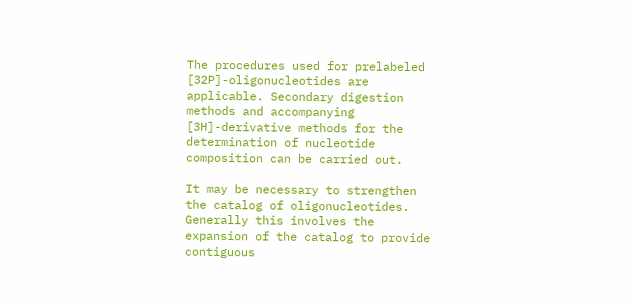The procedures used for prelabeled [32P]-oligonucleotides are applicable. Secondary digestion methods and accompanying [3H]-derivative methods for the determination of nucleotide composition can be carried out.

It may be necessary to strengthen the catalog of oligonucleotides. Generally this involves the expansion of the catalog to provide contiguous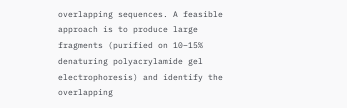overlapping sequences. A feasible approach is to produce large fragments (purified on 10–15% denaturing polyacrylamide gel electrophoresis) and identify the overlapping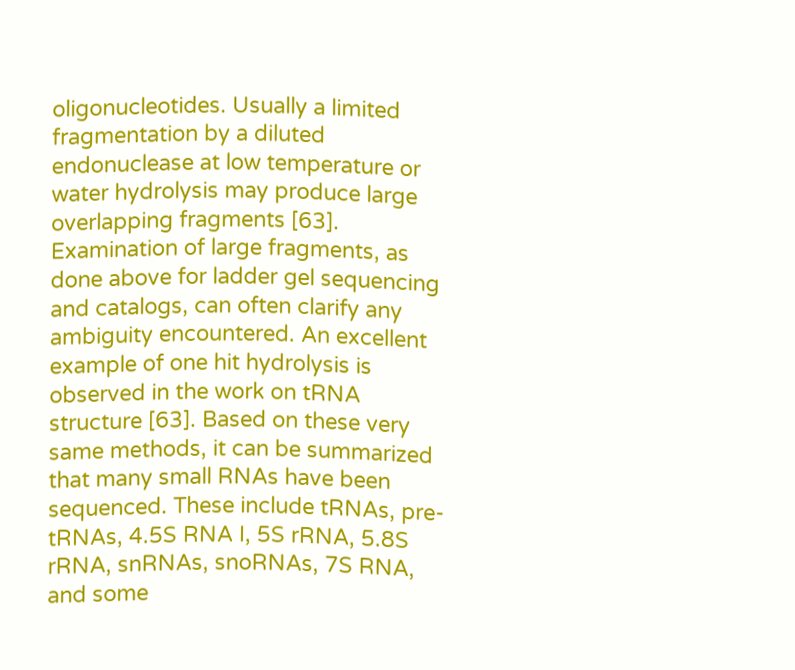oligonucleotides. Usually a limited fragmentation by a diluted endonuclease at low temperature or water hydrolysis may produce large overlapping fragments [63]. Examination of large fragments, as done above for ladder gel sequencing and catalogs, can often clarify any ambiguity encountered. An excellent example of one hit hydrolysis is observed in the work on tRNA structure [63]. Based on these very same methods, it can be summarized that many small RNAs have been sequenced. These include tRNAs, pre-tRNAs, 4.5S RNA I, 5S rRNA, 5.8S rRNA, snRNAs, snoRNAs, 7S RNA, and some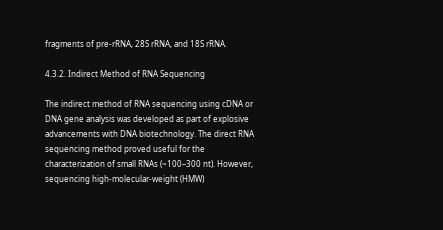fragments of pre-rRNA, 28S rRNA, and 18S rRNA.

4.3.2. Indirect Method of RNA Sequencing

The indirect method of RNA sequencing using cDNA or DNA gene analysis was developed as part of explosive advancements with DNA biotechnology. The direct RNA sequencing method proved useful for the characterization of small RNAs (~100–300 nt). However, sequencing high-molecular-weight (HMW)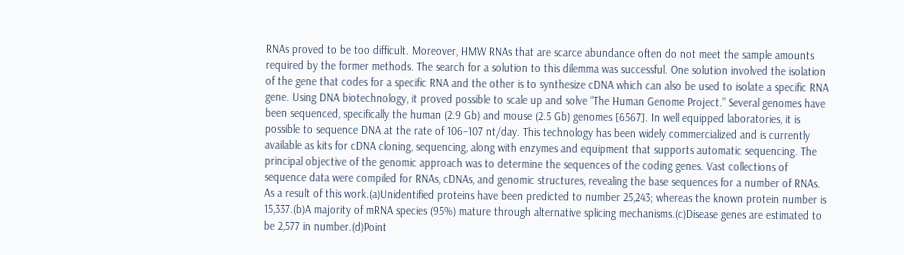RNAs proved to be too difficult. Moreover, HMW RNAs that are scarce abundance often do not meet the sample amounts required by the former methods. The search for a solution to this dilemma was successful. One solution involved the isolation of the gene that codes for a specific RNA and the other is to synthesize cDNA which can also be used to isolate a specific RNA gene. Using DNA biotechnology, it proved possible to scale up and solve “The Human Genome Project.” Several genomes have been sequenced, specifically the human (2.9 Gb) and mouse (2.5 Gb) genomes [6567]. In well equipped laboratories, it is possible to sequence DNA at the rate of 106–107 nt/day. This technology has been widely commercialized and is currently available as kits for cDNA cloning, sequencing, along with enzymes and equipment that supports automatic sequencing. The principal objective of the genomic approach was to determine the sequences of the coding genes. Vast collections of sequence data were compiled for RNAs, cDNAs, and genomic structures, revealing the base sequences for a number of RNAs. As a result of this work.(a)Unidentified proteins have been predicted to number 25,243; whereas the known protein number is 15,337.(b)A majority of mRNA species (95%) mature through alternative splicing mechanisms.(c)Disease genes are estimated to be 2,577 in number.(d)Point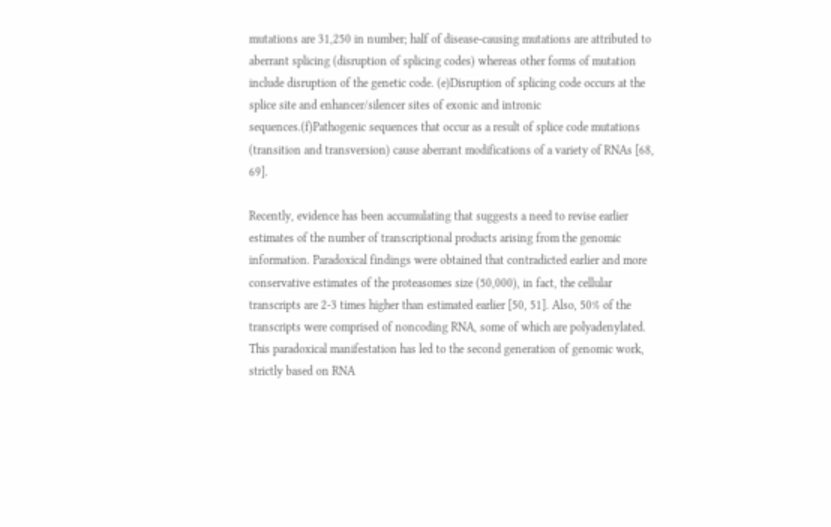mutations are 31,250 in number; half of disease-causing mutations are attributed to aberrant splicing (disruption of splicing codes) whereas other forms of mutation include disruption of the genetic code. (e)Disruption of splicing code occurs at the splice site and enhancer/silencer sites of exonic and intronic sequences.(f)Pathogenic sequences that occur as a result of splice code mutations (transition and transversion) cause aberrant modifications of a variety of RNAs [68, 69].

Recently, evidence has been accumulating that suggests a need to revise earlier estimates of the number of transcriptional products arising from the genomic information. Paradoxical findings were obtained that contradicted earlier and more conservative estimates of the proteasomes size (50,000), in fact, the cellular transcripts are 2-3 times higher than estimated earlier [50, 51]. Also, 50% of the transcripts were comprised of noncoding RNA, some of which are polyadenylated. This paradoxical manifestation has led to the second generation of genomic work, strictly based on RNA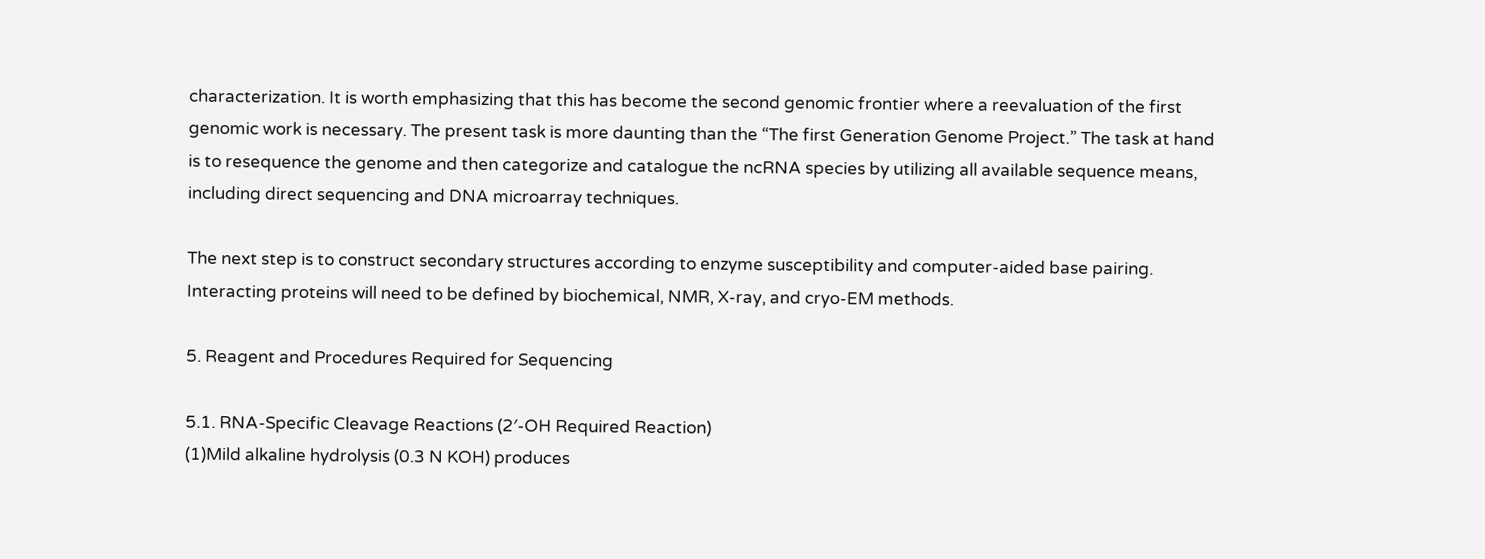characterization. It is worth emphasizing that this has become the second genomic frontier where a reevaluation of the first genomic work is necessary. The present task is more daunting than the “The first Generation Genome Project.” The task at hand is to resequence the genome and then categorize and catalogue the ncRNA species by utilizing all available sequence means, including direct sequencing and DNA microarray techniques.

The next step is to construct secondary structures according to enzyme susceptibility and computer-aided base pairing. Interacting proteins will need to be defined by biochemical, NMR, X-ray, and cryo-EM methods.

5. Reagent and Procedures Required for Sequencing

5.1. RNA-Specific Cleavage Reactions (2′-OH Required Reaction)
(1)Mild alkaline hydrolysis (0.3 N KOH) produces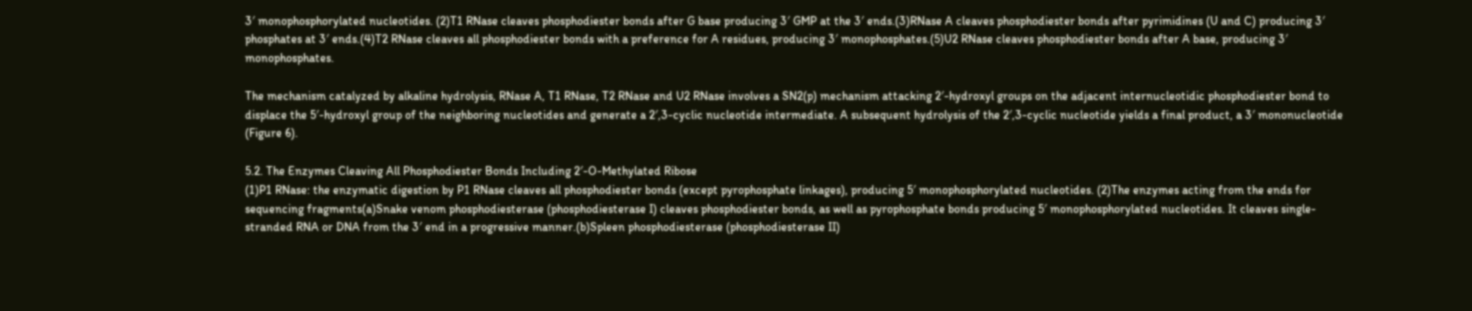3′ monophosphorylated nucleotides. (2)T1 RNase cleaves phosphodiester bonds after G base producing 3′ GMP at the 3′ ends.(3)RNase A cleaves phosphodiester bonds after pyrimidines (U and C) producing 3′ phosphates at 3′ ends.(4)T2 RNase cleaves all phosphodiester bonds with a preference for A residues, producing 3′ monophosphates.(5)U2 RNase cleaves phosphodiester bonds after A base, producing 3′ monophosphates.

The mechanism catalyzed by alkaline hydrolysis, RNase A, T1 RNase, T2 RNase and U2 RNase involves a SN2(p) mechanism attacking 2′-hydroxyl groups on the adjacent internucleotidic phosphodiester bond to displace the 5′-hydroxyl group of the neighboring nucleotides and generate a 2′,3-cyclic nucleotide intermediate. A subsequent hydrolysis of the 2′,3-cyclic nucleotide yields a final product, a 3′ mononucleotide (Figure 6).

5.2. The Enzymes Cleaving All Phosphodiester Bonds Including 2′-O-Methylated Ribose
(1)P1 RNase: the enzymatic digestion by P1 RNase cleaves all phosphodiester bonds (except pyrophosphate linkages), producing 5′ monophosphorylated nucleotides. (2)The enzymes acting from the ends for sequencing fragments(a)Snake venom phosphodiesterase (phosphodiesterase I) cleaves phosphodiester bonds, as well as pyrophosphate bonds producing 5′ monophosphorylated nucleotides. It cleaves single-stranded RNA or DNA from the 3′ end in a progressive manner.(b)Spleen phosphodiesterase (phosphodiesterase II)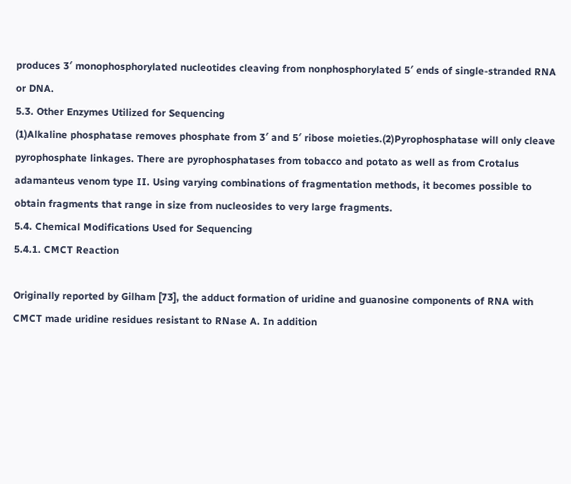produces 3′ monophosphorylated nucleotides cleaving from nonphosphorylated 5′ ends of single-stranded RNA or DNA.
5.3. Other Enzymes Utilized for Sequencing
(1)Alkaline phosphatase removes phosphate from 3′ and 5′ ribose moieties.(2)Pyrophosphatase will only cleave pyrophosphate linkages. There are pyrophosphatases from tobacco and potato as well as from Crotalus adamanteus venom type II. Using varying combinations of fragmentation methods, it becomes possible to obtain fragments that range in size from nucleosides to very large fragments.
5.4. Chemical Modifications Used for Sequencing
5.4.1. CMCT Reaction

Originally reported by Gilham [73], the adduct formation of uridine and guanosine components of RNA with CMCT made uridine residues resistant to RNase A. In addition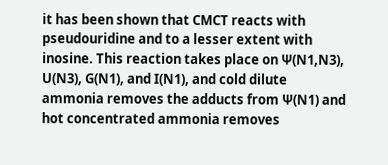it has been shown that CMCT reacts with pseudouridine and to a lesser extent with inosine. This reaction takes place on Ψ(N1,N3), U(N3), G(N1), and I(N1), and cold dilute ammonia removes the adducts from Ψ(N1) and hot concentrated ammonia removes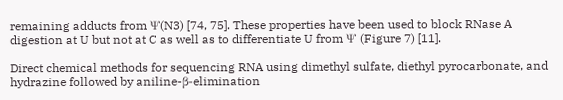remaining adducts from Ψ(N3) [74, 75]. These properties have been used to block RNase A digestion at U but not at C as well as to differentiate U from Ψ (Figure 7) [11].

Direct chemical methods for sequencing RNA using dimethyl sulfate, diethyl pyrocarbonate, and hydrazine followed by aniline-β-elimination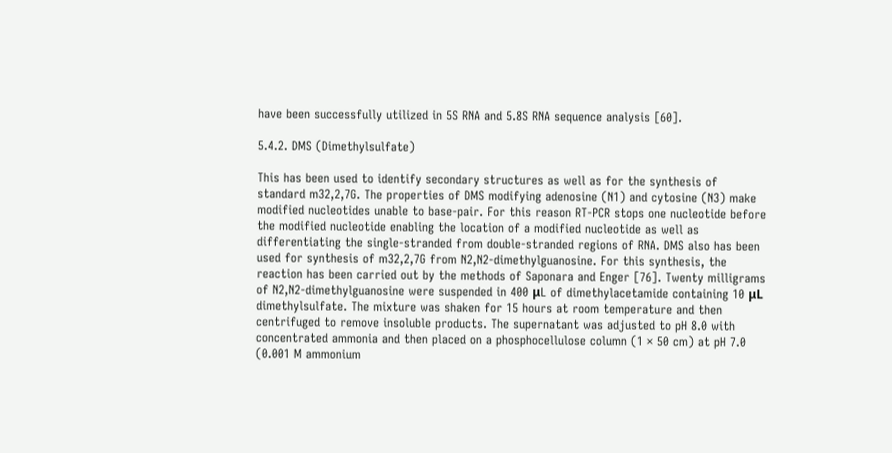have been successfully utilized in 5S RNA and 5.8S RNA sequence analysis [60].

5.4.2. DMS (Dimethylsulfate)

This has been used to identify secondary structures as well as for the synthesis of standard m32,2,7G. The properties of DMS modifying adenosine (N1) and cytosine (N3) make modified nucleotides unable to base-pair. For this reason RT-PCR stops one nucleotide before the modified nucleotide enabling the location of a modified nucleotide as well as differentiating the single-stranded from double-stranded regions of RNA. DMS also has been used for synthesis of m32,2,7G from N2,N2-dimethylguanosine. For this synthesis, the reaction has been carried out by the methods of Saponara and Enger [76]. Twenty milligrams of N2,N2-dimethylguanosine were suspended in 400 μL of dimethylacetamide containing 10 μL dimethylsulfate. The mixture was shaken for 15 hours at room temperature and then centrifuged to remove insoluble products. The supernatant was adjusted to pH 8.0 with concentrated ammonia and then placed on a phosphocellulose column (1 × 50 cm) at pH 7.0 (0.001 M ammonium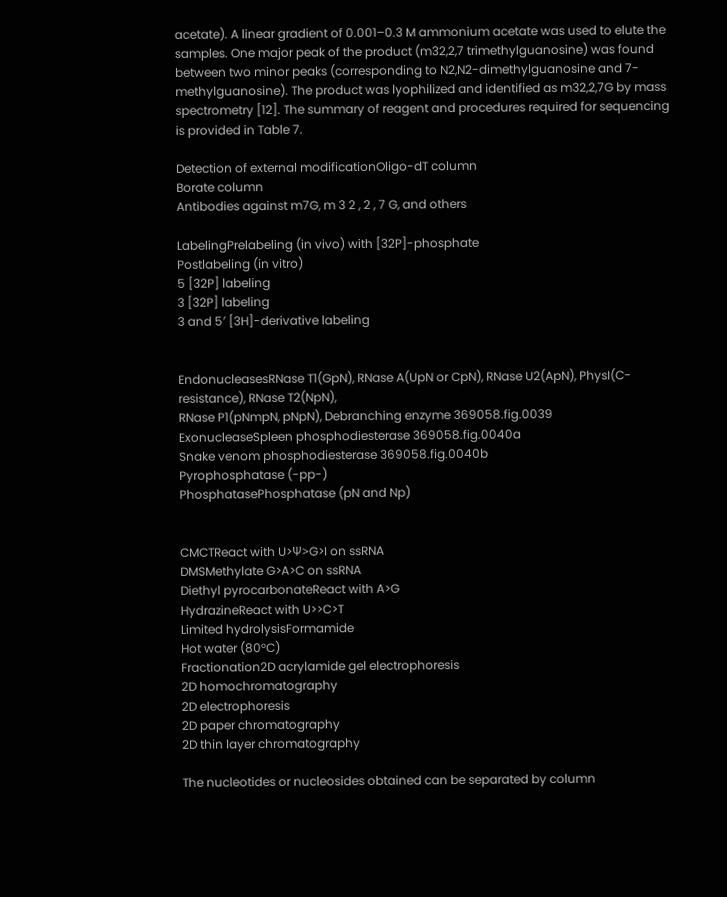acetate). A linear gradient of 0.001–0.3 M ammonium acetate was used to elute the samples. One major peak of the product (m32,2,7 trimethylguanosine) was found between two minor peaks (corresponding to N2,N2-dimethylguanosine and 7-methylguanosine). The product was lyophilized and identified as m32,2,7G by mass spectrometry [12]. The summary of reagent and procedures required for sequencing is provided in Table 7.

Detection of external modificationOligo-dT column
Borate column
Antibodies against m7G, m 3 2 , 2 , 7 G, and others

LabelingPrelabeling (in vivo) with [32P]-phosphate
Postlabeling (in vitro)
5 [32P] labeling
3 [32P] labeling
3 and 5′ [3H]-derivative labeling


EndonucleasesRNase T1(GpN), RNase A(UpN or CpN), RNase U2(ApN), PhysI(C-resistance), RNase T2(NpN),
RNase P1(pNmpN, pNpN), Debranching enzyme 369058.fig.0039
ExonucleaseSpleen phosphodiesterase 369058.fig.0040a
Snake venom phosphodiesterase 369058.fig.0040b
Pyrophosphatase (-pp-)
PhosphatasePhosphatase (pN and Np)


CMCTReact with U>Ψ>G>I on ssRNA
DMSMethylate G>A>C on ssRNA
Diethyl pyrocarbonateReact with A>G
HydrazineReact with U>>C>T
Limited hydrolysisFormamide
Hot water (80°C)
Fractionation2D acrylamide gel electrophoresis
2D homochromatography
2D electrophoresis
2D paper chromatography
2D thin layer chromatography

The nucleotides or nucleosides obtained can be separated by column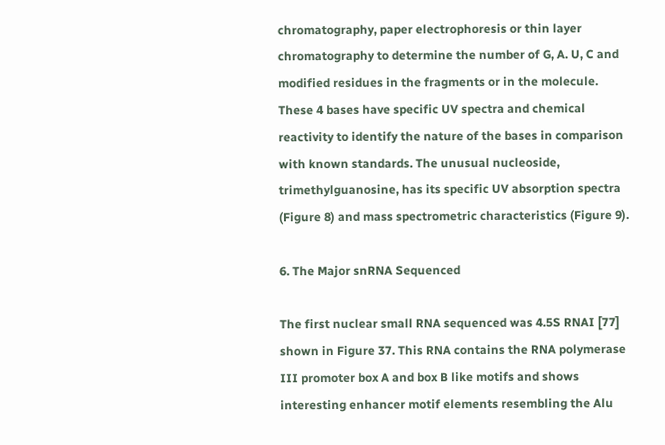chromatography, paper electrophoresis or thin layer chromatography to determine the number of G, A. U, C and modified residues in the fragments or in the molecule. These 4 bases have specific UV spectra and chemical reactivity to identify the nature of the bases in comparison with known standards. The unusual nucleoside, trimethylguanosine, has its specific UV absorption spectra (Figure 8) and mass spectrometric characteristics (Figure 9).

6. The Major snRNA Sequenced

The first nuclear small RNA sequenced was 4.5S RNAI [77] shown in Figure 37. This RNA contains the RNA polymerase III promoter box A and box B like motifs and shows interesting enhancer motif elements resembling the Alu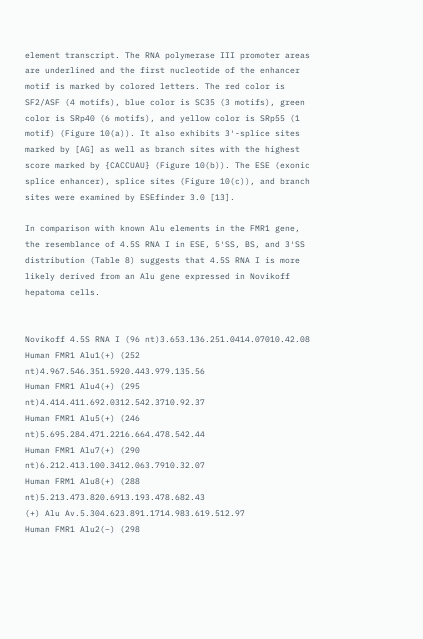element transcript. The RNA polymerase III promoter areas are underlined and the first nucleotide of the enhancer motif is marked by colored letters. The red color is SF2/ASF (4 motifs), blue color is SC35 (3 motifs), green color is SRp40 (6 motifs), and yellow color is SRp55 (1 motif) (Figure 10(a)). It also exhibits 3′-splice sites marked by [AG] as well as branch sites with the highest score marked by {CACCUAU} (Figure 10(b)). The ESE (exonic splice enhancer), splice sites (Figure 10(c)), and branch sites were examined by ESEfinder 3.0 [13].

In comparison with known Alu elements in the FMR1 gene, the resemblance of 4.5S RNA I in ESE, 5′SS, BS, and 3′SS distribution (Table 8) suggests that 4.5S RNA I is more likely derived from an Alu gene expressed in Novikoff hepatoma cells.


Novikoff 4.5S RNA I (96 nt)3.653.136.251.0414.07010.42.08
Human FMR1 Alu1(+) (252 nt)4.967.546.351.5920.443.979.135.56
Human FMR1 Alu4(+) (295 nt)4.414.411.692.0312.542.3710.92.37
Human FMR1 Alu5(+) (246 nt)5.695.284.471.2216.664.478.542.44
Human FMR1 Alu7(+) (290 nt)6.212.413.100.3412.063.7910.32.07
Human FRM1 Alu8(+) (288 nt)5.213.473.820.6913.193.478.682.43
(+) Alu Av.5.304.623.891.1714.983.619.512.97
Human FMR1 Alu2(−) (298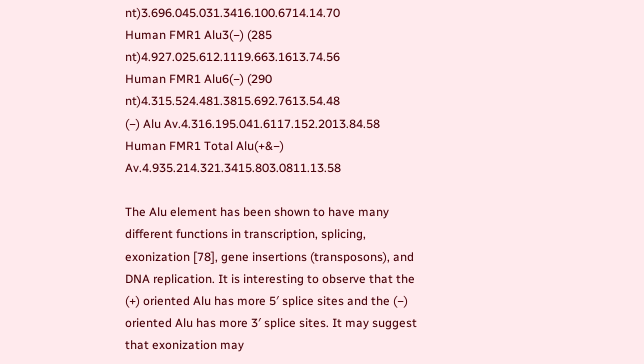nt)3.696.045.031.3416.100.6714.14.70
Human FMR1 Alu3(−) (285 nt)4.927.025.612.1119.663.1613.74.56
Human FMR1 Alu6(−) (290 nt)4.315.524.481.3815.692.7613.54.48
(−) Alu Av.4.316.195.041.6117.152.2013.84.58
Human FMR1 Total Alu(+&−) Av.4.935.214.321.3415.803.0811.13.58

The Alu element has been shown to have many different functions in transcription, splicing, exonization [78], gene insertions (transposons), and DNA replication. It is interesting to observe that the (+) oriented Alu has more 5′ splice sites and the (−) oriented Alu has more 3′ splice sites. It may suggest that exonization may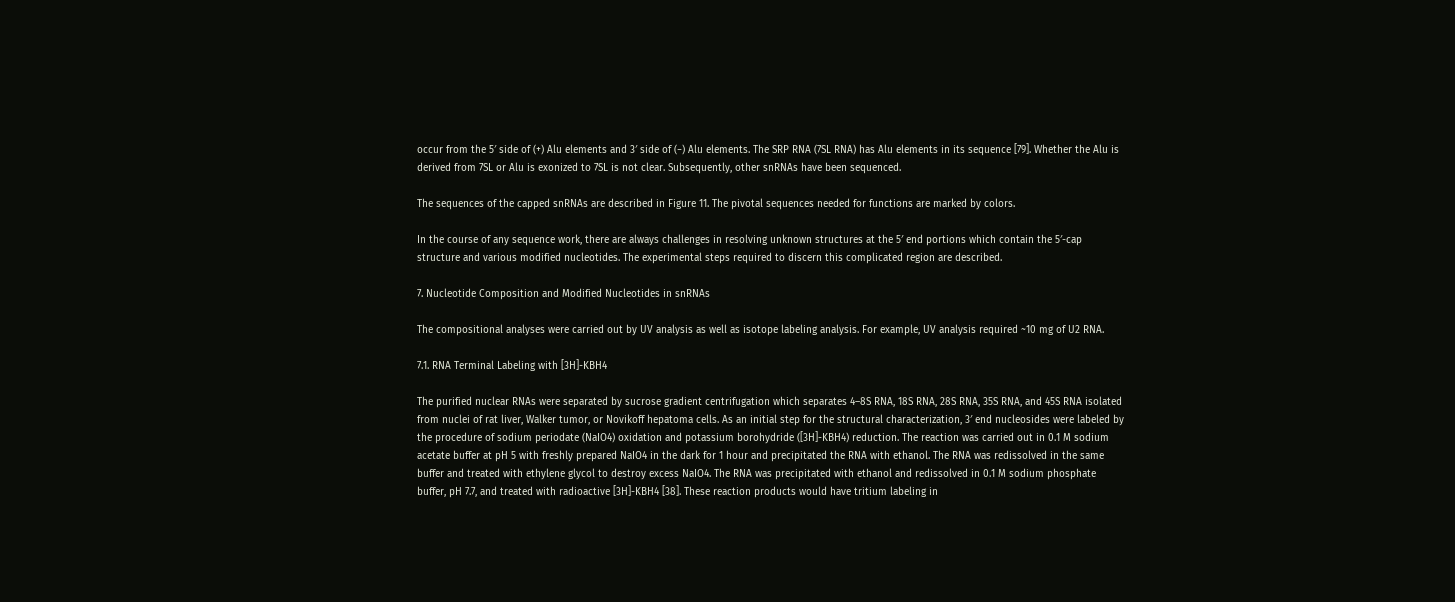occur from the 5′ side of (+) Alu elements and 3′ side of (−) Alu elements. The SRP RNA (7SL RNA) has Alu elements in its sequence [79]. Whether the Alu is derived from 7SL or Alu is exonized to 7SL is not clear. Subsequently, other snRNAs have been sequenced.

The sequences of the capped snRNAs are described in Figure 11. The pivotal sequences needed for functions are marked by colors.

In the course of any sequence work, there are always challenges in resolving unknown structures at the 5′ end portions which contain the 5′-cap structure and various modified nucleotides. The experimental steps required to discern this complicated region are described.

7. Nucleotide Composition and Modified Nucleotides in snRNAs

The compositional analyses were carried out by UV analysis as well as isotope labeling analysis. For example, UV analysis required ~10 mg of U2 RNA.

7.1. RNA Terminal Labeling with [3H]-KBH4

The purified nuclear RNAs were separated by sucrose gradient centrifugation which separates 4–8S RNA, 18S RNA, 28S RNA, 35S RNA, and 45S RNA isolated from nuclei of rat liver, Walker tumor, or Novikoff hepatoma cells. As an initial step for the structural characterization, 3′ end nucleosides were labeled by the procedure of sodium periodate (NaIO4) oxidation and potassium borohydride ([3H]-KBH4) reduction. The reaction was carried out in 0.1 M sodium acetate buffer at pH 5 with freshly prepared NaIO4 in the dark for 1 hour and precipitated the RNA with ethanol. The RNA was redissolved in the same buffer and treated with ethylene glycol to destroy excess NaIO4. The RNA was precipitated with ethanol and redissolved in 0.1 M sodium phosphate buffer, pH 7.7, and treated with radioactive [3H]-KBH4 [38]. These reaction products would have tritium labeling in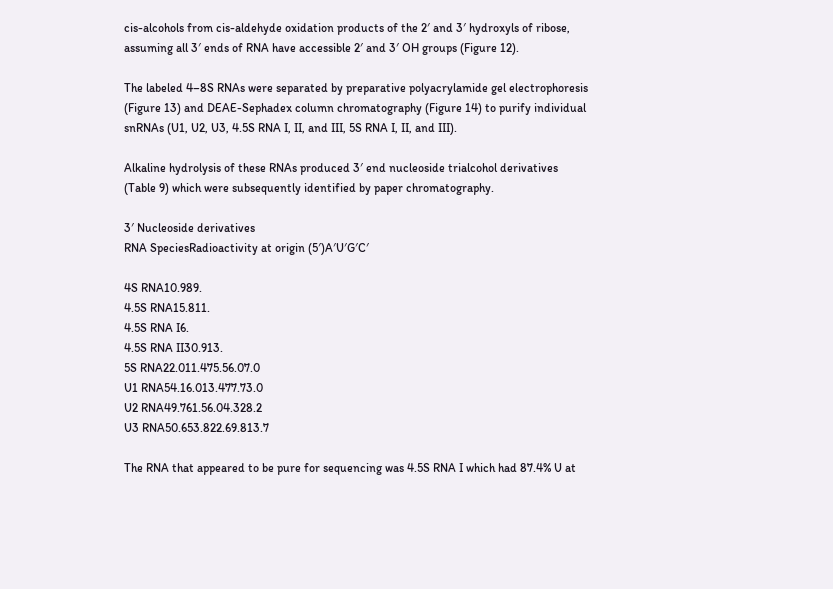cis-alcohols from cis-aldehyde oxidation products of the 2′ and 3′ hydroxyls of ribose, assuming all 3′ ends of RNA have accessible 2′ and 3′ OH groups (Figure 12).

The labeled 4–8S RNAs were separated by preparative polyacrylamide gel electrophoresis (Figure 13) and DEAE-Sephadex column chromatography (Figure 14) to purify individual snRNAs (U1, U2, U3, 4.5S RNA I, II, and III, 5S RNA I, II, and III).

Alkaline hydrolysis of these RNAs produced 3′ end nucleoside trialcohol derivatives (Table 9) which were subsequently identified by paper chromatography.

3′ Nucleoside derivatives
RNA SpeciesRadioactivity at origin (5′)A′U′G′C′

4S RNA10.989.
4.5S RNA15.811.
4.5S RNA I6.
4.5S RNA II30.913.
5S RNA22.011.475.56.07.0
U1 RNA54.16.013.477.73.0
U2 RNA49.761.56.04.328.2
U3 RNA50.653.822.69.813.7

The RNA that appeared to be pure for sequencing was 4.5S RNA I which had 87.4% U at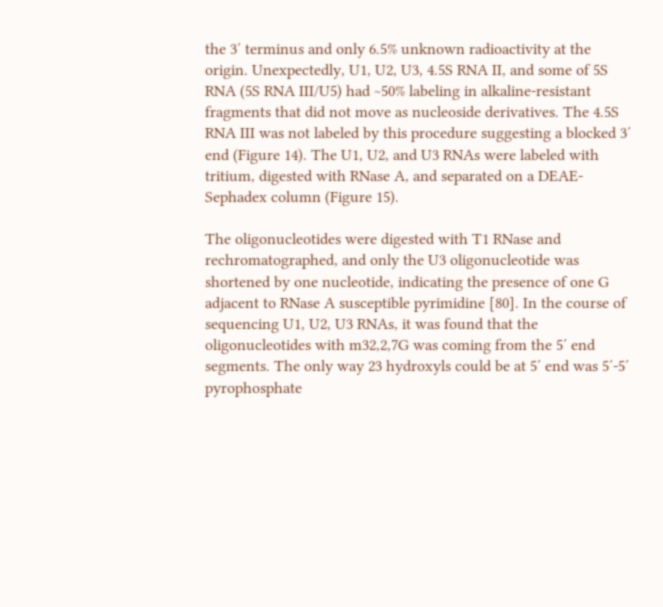the 3′ terminus and only 6.5% unknown radioactivity at the origin. Unexpectedly, U1, U2, U3, 4.5S RNA II, and some of 5S RNA (5S RNA III/U5) had ~50% labeling in alkaline-resistant fragments that did not move as nucleoside derivatives. The 4.5S RNA III was not labeled by this procedure suggesting a blocked 3′ end (Figure 14). The U1, U2, and U3 RNAs were labeled with tritium, digested with RNase A, and separated on a DEAE-Sephadex column (Figure 15).

The oligonucleotides were digested with T1 RNase and rechromatographed, and only the U3 oligonucleotide was shortened by one nucleotide, indicating the presence of one G adjacent to RNase A susceptible pyrimidine [80]. In the course of sequencing U1, U2, U3 RNAs, it was found that the oligonucleotides with m32,2,7G was coming from the 5′ end segments. The only way 23 hydroxyls could be at 5′ end was 5′-5′ pyrophosphate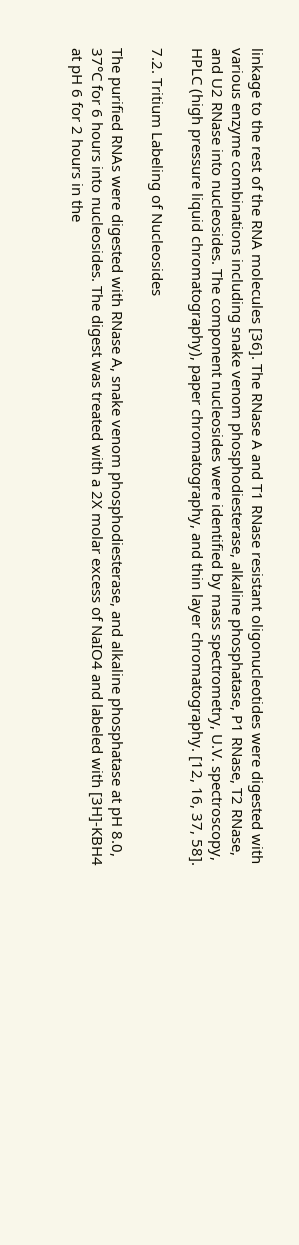linkage to the rest of the RNA molecules [36]. The RNase A and T1 RNase resistant oligonucleotides were digested with various enzyme combinations including snake venom phosphodiesterase, alkaline phosphatase, P1 RNase, T2 RNase, and U2 RNase into nucleosides. The component nucleosides were identified by mass spectrometry, U.V. spectroscopy, HPLC (high pressure liquid chromatography), paper chromatography, and thin layer chromatography. [12, 16, 37, 58].

7.2. Tritium Labeling of Nucleosides

The purified RNAs were digested with RNase A, snake venom phosphodiesterase, and alkaline phosphatase at pH 8.0, 37°C for 6 hours into nucleosides. The digest was treated with a 2X molar excess of NaIO4 and labeled with [3H]-KBH4 at pH 6 for 2 hours in the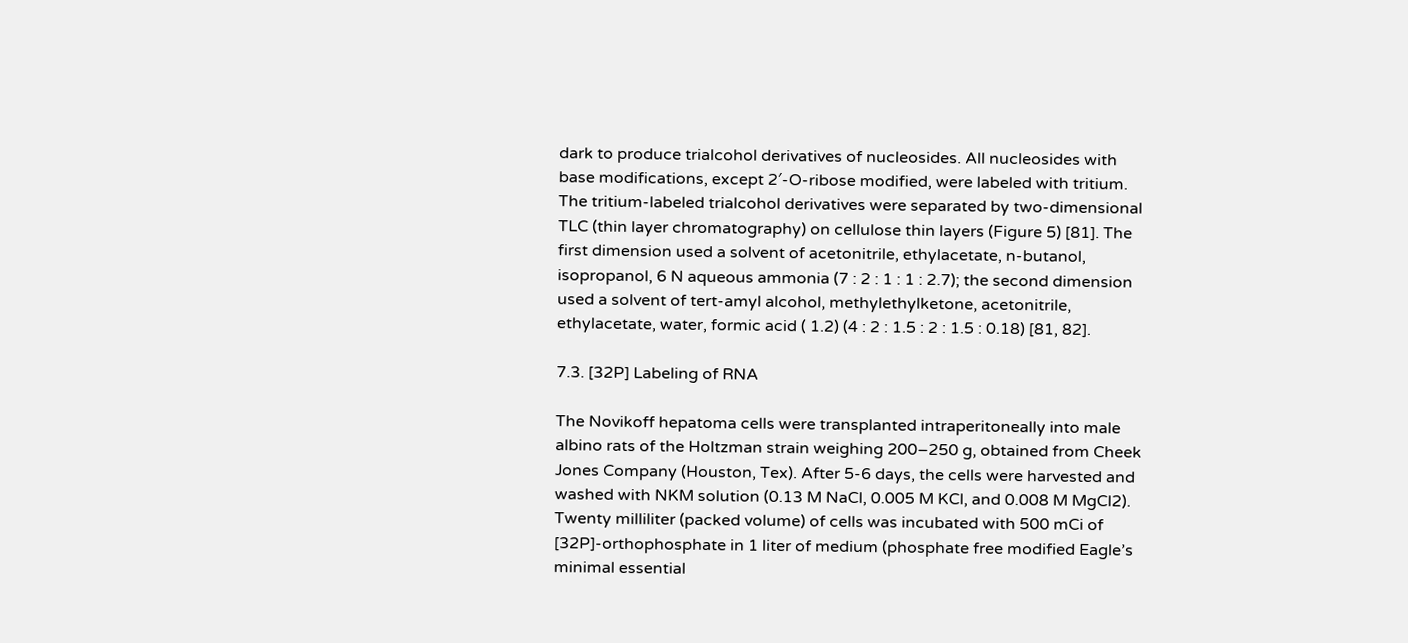dark to produce trialcohol derivatives of nucleosides. All nucleosides with base modifications, except 2′-O-ribose modified, were labeled with tritium. The tritium-labeled trialcohol derivatives were separated by two-dimensional TLC (thin layer chromatography) on cellulose thin layers (Figure 5) [81]. The first dimension used a solvent of acetonitrile, ethylacetate, n-butanol, isopropanol, 6 N aqueous ammonia (7 : 2 : 1 : 1 : 2.7); the second dimension used a solvent of tert-amyl alcohol, methylethylketone, acetonitrile, ethylacetate, water, formic acid ( 1.2) (4 : 2 : 1.5 : 2 : 1.5 : 0.18) [81, 82].

7.3. [32P] Labeling of RNA

The Novikoff hepatoma cells were transplanted intraperitoneally into male albino rats of the Holtzman strain weighing 200–250 g, obtained from Cheek Jones Company (Houston, Tex). After 5-6 days, the cells were harvested and washed with NKM solution (0.13 M NaCl, 0.005 M KCl, and 0.008 M MgCl2). Twenty milliliter (packed volume) of cells was incubated with 500 mCi of [32P]-orthophosphate in 1 liter of medium (phosphate free modified Eagle’s minimal essential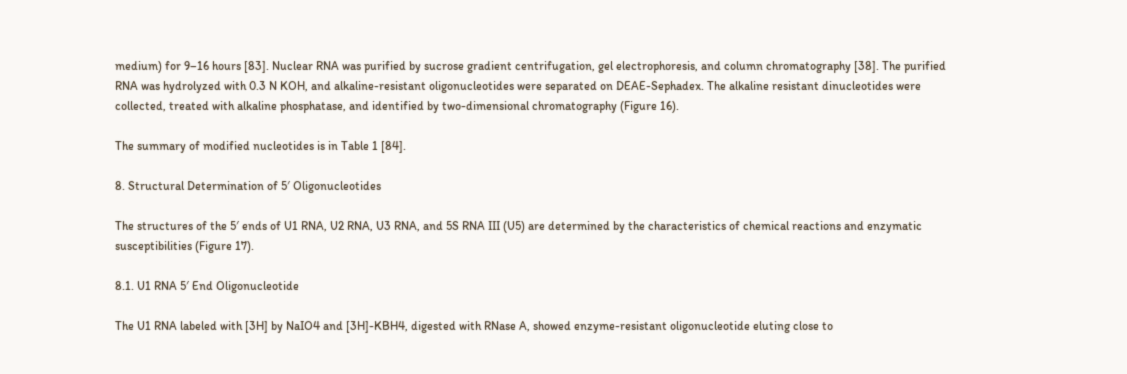medium) for 9–16 hours [83]. Nuclear RNA was purified by sucrose gradient centrifugation, gel electrophoresis, and column chromatography [38]. The purified RNA was hydrolyzed with 0.3 N KOH, and alkaline-resistant oligonucleotides were separated on DEAE-Sephadex. The alkaline resistant dinucleotides were collected, treated with alkaline phosphatase, and identified by two-dimensional chromatography (Figure 16).

The summary of modified nucleotides is in Table 1 [84].

8. Structural Determination of 5′ Oligonucleotides

The structures of the 5′ ends of U1 RNA, U2 RNA, U3 RNA, and 5S RNA III (U5) are determined by the characteristics of chemical reactions and enzymatic susceptibilities (Figure 17).

8.1. U1 RNA 5′ End Oligonucleotide

The U1 RNA labeled with [3H] by NaIO4 and [3H]-KBH4, digested with RNase A, showed enzyme-resistant oligonucleotide eluting close to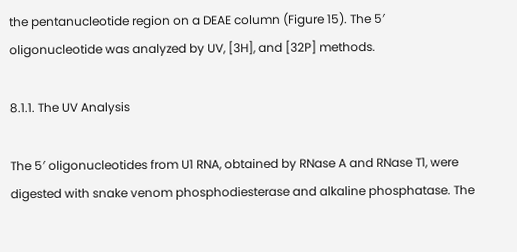the pentanucleotide region on a DEAE column (Figure 15). The 5′ oligonucleotide was analyzed by UV, [3H], and [32P] methods.

8.1.1. The UV Analysis

The 5′ oligonucleotides from U1 RNA, obtained by RNase A and RNase T1, were digested with snake venom phosphodiesterase and alkaline phosphatase. The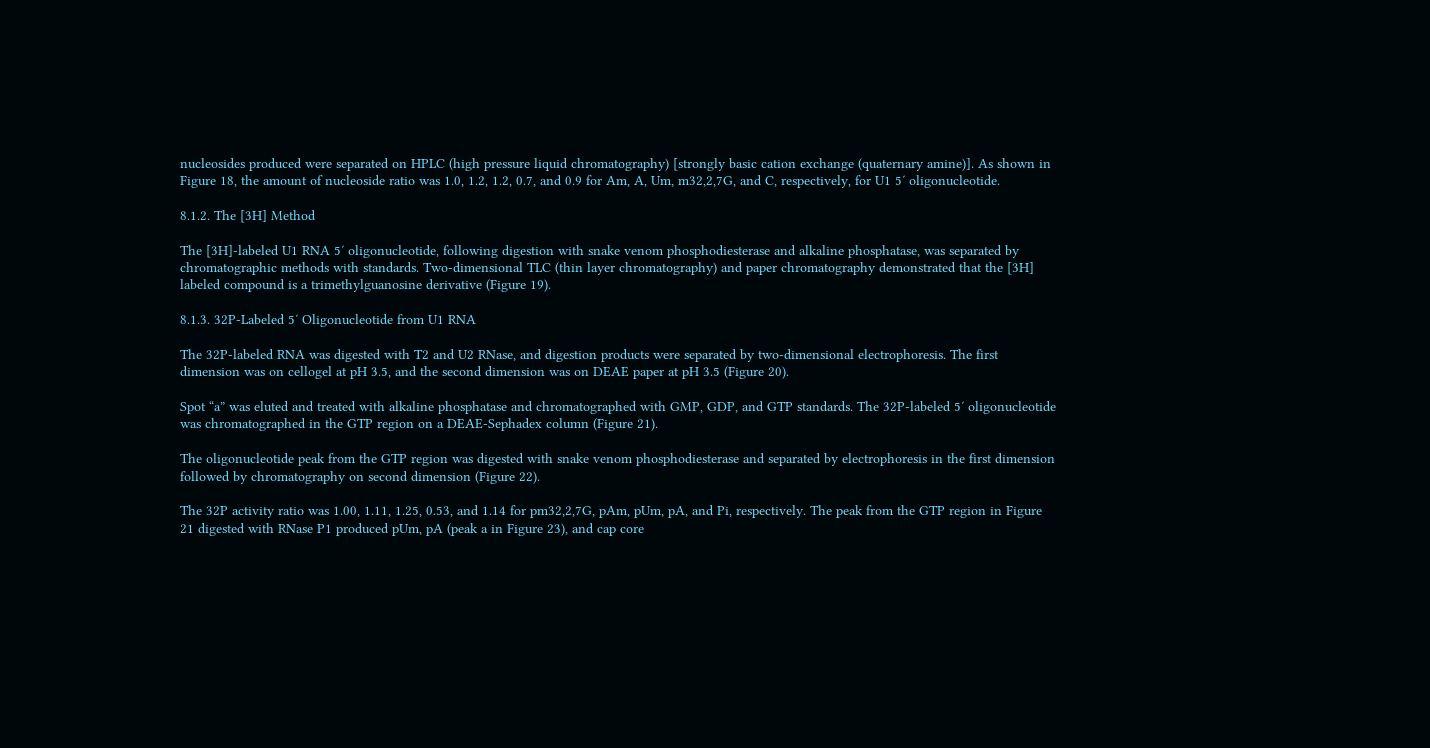nucleosides produced were separated on HPLC (high pressure liquid chromatography) [strongly basic cation exchange (quaternary amine)]. As shown in Figure 18, the amount of nucleoside ratio was 1.0, 1.2, 1.2, 0.7, and 0.9 for Am, A, Um, m32,2,7G, and C, respectively, for U1 5′ oligonucleotide.

8.1.2. The [3H] Method

The [3H]-labeled U1 RNA 5′ oligonucleotide, following digestion with snake venom phosphodiesterase and alkaline phosphatase, was separated by chromatographic methods with standards. Two-dimensional TLC (thin layer chromatography) and paper chromatography demonstrated that the [3H] labeled compound is a trimethylguanosine derivative (Figure 19).

8.1.3. 32P-Labeled 5′ Oligonucleotide from U1 RNA

The 32P-labeled RNA was digested with T2 and U2 RNase, and digestion products were separated by two-dimensional electrophoresis. The first dimension was on cellogel at pH 3.5, and the second dimension was on DEAE paper at pH 3.5 (Figure 20).

Spot “a” was eluted and treated with alkaline phosphatase and chromatographed with GMP, GDP, and GTP standards. The 32P-labeled 5′ oligonucleotide was chromatographed in the GTP region on a DEAE-Sephadex column (Figure 21).

The oligonucleotide peak from the GTP region was digested with snake venom phosphodiesterase and separated by electrophoresis in the first dimension followed by chromatography on second dimension (Figure 22).

The 32P activity ratio was 1.00, 1.11, 1.25, 0.53, and 1.14 for pm32,2,7G, pAm, pUm, pA, and Pi, respectively. The peak from the GTP region in Figure 21 digested with RNase P1 produced pUm, pA (peak a in Figure 23), and cap core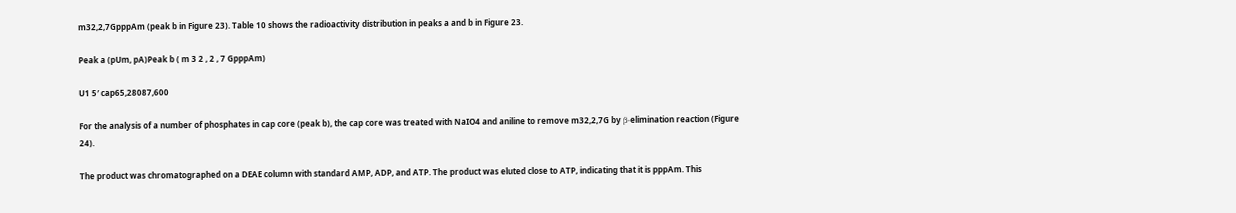m32,2,7GpppAm (peak b in Figure 23). Table 10 shows the radioactivity distribution in peaks a and b in Figure 23.

Peak a (pUm, pA)Peak b ( m 3 2 , 2 , 7 GpppAm)

U1 5′ cap65,28087,600

For the analysis of a number of phosphates in cap core (peak b), the cap core was treated with NaIO4 and aniline to remove m32,2,7G by β-elimination reaction (Figure 24).

The product was chromatographed on a DEAE column with standard AMP, ADP, and ATP. The product was eluted close to ATP, indicating that it is pppAm. This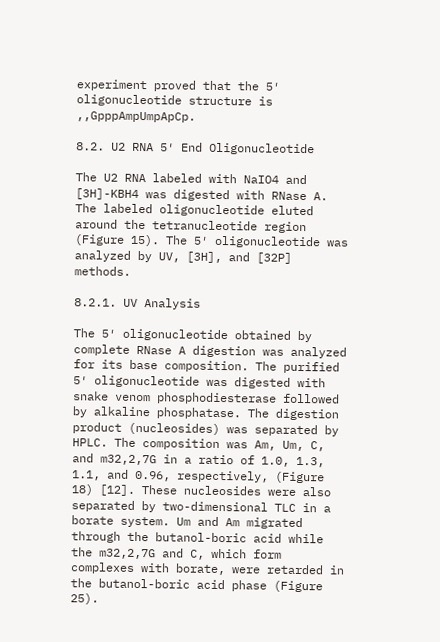experiment proved that the 5′ oligonucleotide structure is ,,GpppAmpUmpApCp.

8.2. U2 RNA 5′ End Oligonucleotide

The U2 RNA labeled with NaIO4 and [3H]-KBH4 was digested with RNase A. The labeled oligonucleotide eluted around the tetranucleotide region (Figure 15). The 5′ oligonucleotide was analyzed by UV, [3H], and [32P] methods.

8.2.1. UV Analysis

The 5′ oligonucleotide obtained by complete RNase A digestion was analyzed for its base composition. The purified 5′ oligonucleotide was digested with snake venom phosphodiesterase followed by alkaline phosphatase. The digestion product (nucleosides) was separated by HPLC. The composition was Am, Um, C, and m32,2,7G in a ratio of 1.0, 1.3, 1.1, and 0.96, respectively, (Figure 18) [12]. These nucleosides were also separated by two-dimensional TLC in a borate system. Um and Am migrated through the butanol-boric acid while the m32,2,7G and C, which form complexes with borate, were retarded in the butanol-boric acid phase (Figure 25).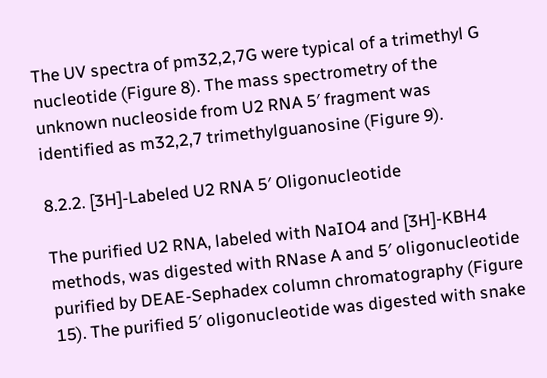The UV spectra of pm32,2,7G were typical of a trimethyl G nucleotide (Figure 8). The mass spectrometry of the unknown nucleoside from U2 RNA 5′ fragment was identified as m32,2,7 trimethylguanosine (Figure 9).

8.2.2. [3H]-Labeled U2 RNA 5′ Oligonucleotide

The purified U2 RNA, labeled with NaIO4 and [3H]-KBH4 methods, was digested with RNase A and 5′ oligonucleotide purified by DEAE-Sephadex column chromatography (Figure 15). The purified 5′ oligonucleotide was digested with snake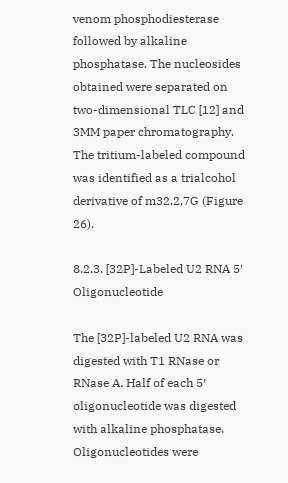venom phosphodiesterase followed by alkaline phosphatase. The nucleosides obtained were separated on two-dimensional TLC [12] and 3MM paper chromatography. The tritium-labeled compound was identified as a trialcohol derivative of m32,2,7G (Figure 26).

8.2.3. [32P]-Labeled U2 RNA 5′ Oligonucleotide

The [32P]-labeled U2 RNA was digested with T1 RNase or RNase A. Half of each 5′ oligonucleotide was digested with alkaline phosphatase. Oligonucleotides were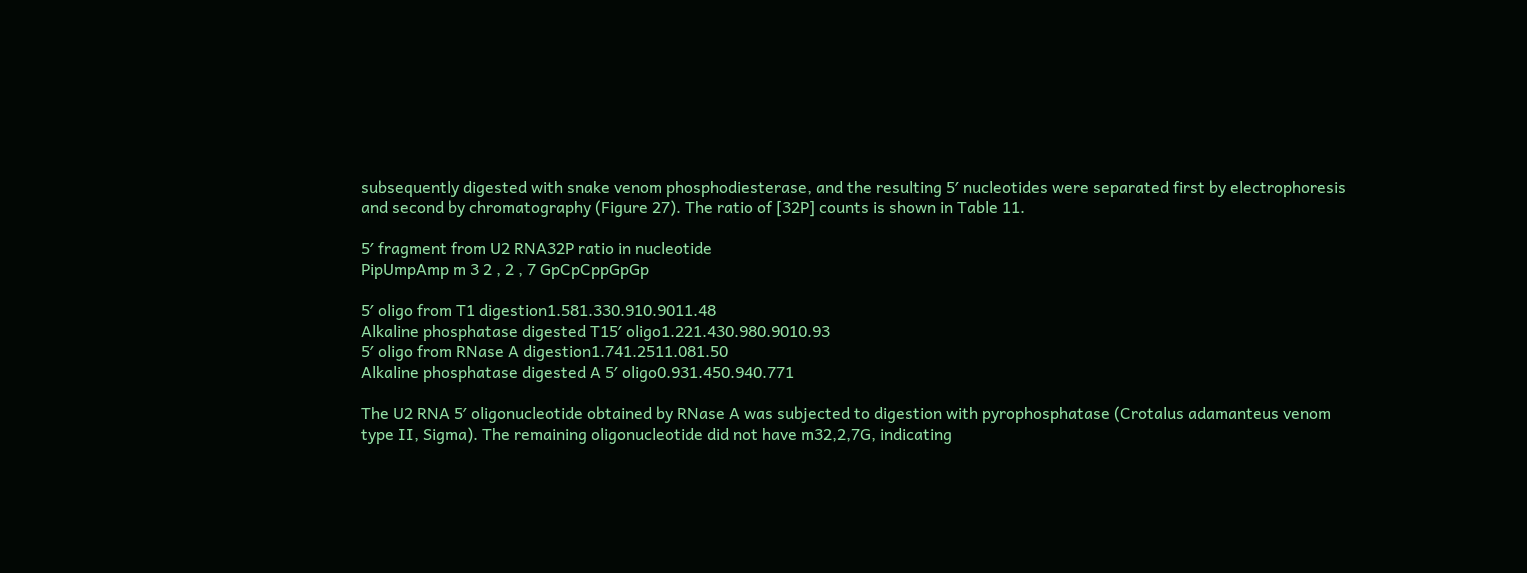subsequently digested with snake venom phosphodiesterase, and the resulting 5′ nucleotides were separated first by electrophoresis and second by chromatography (Figure 27). The ratio of [32P] counts is shown in Table 11.

5′ fragment from U2 RNA32P ratio in nucleotide
PipUmpAmp m 3 2 , 2 , 7 GpCpCppGpGp

5′ oligo from T1 digestion1.581.330.910.9011.48
Alkaline phosphatase digested T15′ oligo1.221.430.980.9010.93
5′ oligo from RNase A digestion1.741.2511.081.50
Alkaline phosphatase digested A 5′ oligo0.931.450.940.771

The U2 RNA 5′ oligonucleotide obtained by RNase A was subjected to digestion with pyrophosphatase (Crotalus adamanteus venom type II, Sigma). The remaining oligonucleotide did not have m32,2,7G, indicating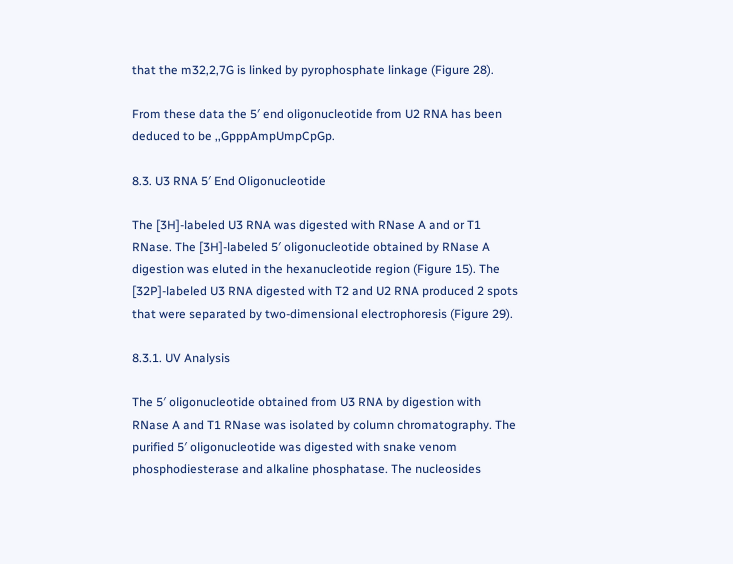that the m32,2,7G is linked by pyrophosphate linkage (Figure 28).

From these data the 5′ end oligonucleotide from U2 RNA has been deduced to be ,,GpppAmpUmpCpGp.

8.3. U3 RNA 5′ End Oligonucleotide

The [3H]-labeled U3 RNA was digested with RNase A and or T1 RNase. The [3H]-labeled 5′ oligonucleotide obtained by RNase A digestion was eluted in the hexanucleotide region (Figure 15). The [32P]-labeled U3 RNA digested with T2 and U2 RNA produced 2 spots that were separated by two-dimensional electrophoresis (Figure 29).

8.3.1. UV Analysis

The 5′ oligonucleotide obtained from U3 RNA by digestion with RNase A and T1 RNase was isolated by column chromatography. The purified 5′ oligonucleotide was digested with snake venom phosphodiesterase and alkaline phosphatase. The nucleosides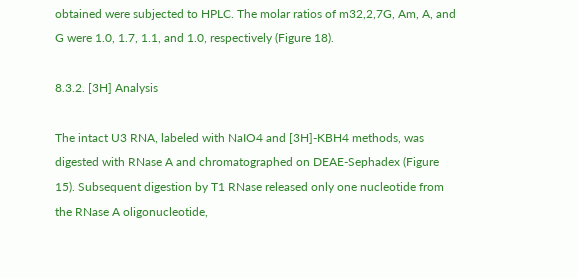obtained were subjected to HPLC. The molar ratios of m32,2,7G, Am, A, and G were 1.0, 1.7, 1.1, and 1.0, respectively (Figure 18).

8.3.2. [3H] Analysis

The intact U3 RNA, labeled with NaIO4 and [3H]-KBH4 methods, was digested with RNase A and chromatographed on DEAE-Sephadex (Figure 15). Subsequent digestion by T1 RNase released only one nucleotide from the RNase A oligonucleotide,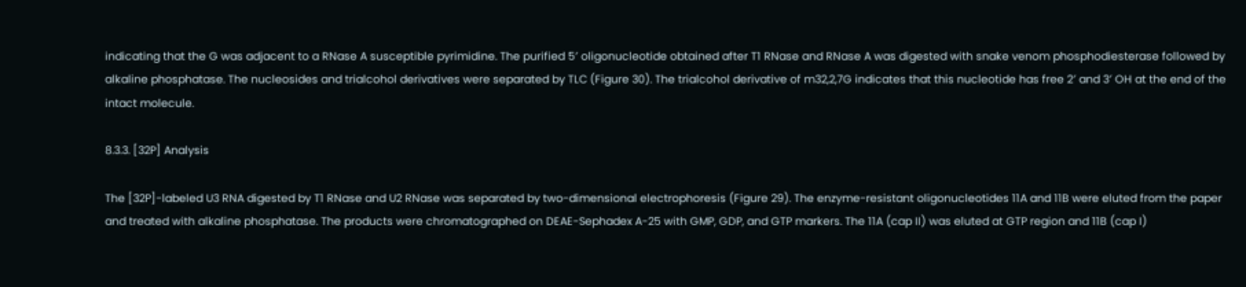indicating that the G was adjacent to a RNase A susceptible pyrimidine. The purified 5′ oligonucleotide obtained after T1 RNase and RNase A was digested with snake venom phosphodiesterase followed by alkaline phosphatase. The nucleosides and trialcohol derivatives were separated by TLC (Figure 30). The trialcohol derivative of m32,2,7G indicates that this nucleotide has free 2′ and 3′ OH at the end of the intact molecule.

8.3.3. [32P] Analysis

The [32P]-labeled U3 RNA digested by T1 RNase and U2 RNase was separated by two-dimensional electrophoresis (Figure 29). The enzyme-resistant oligonucleotides 11A and 11B were eluted from the paper and treated with alkaline phosphatase. The products were chromatographed on DEAE-Sephadex A-25 with GMP, GDP, and GTP markers. The 11A (cap II) was eluted at GTP region and 11B (cap I)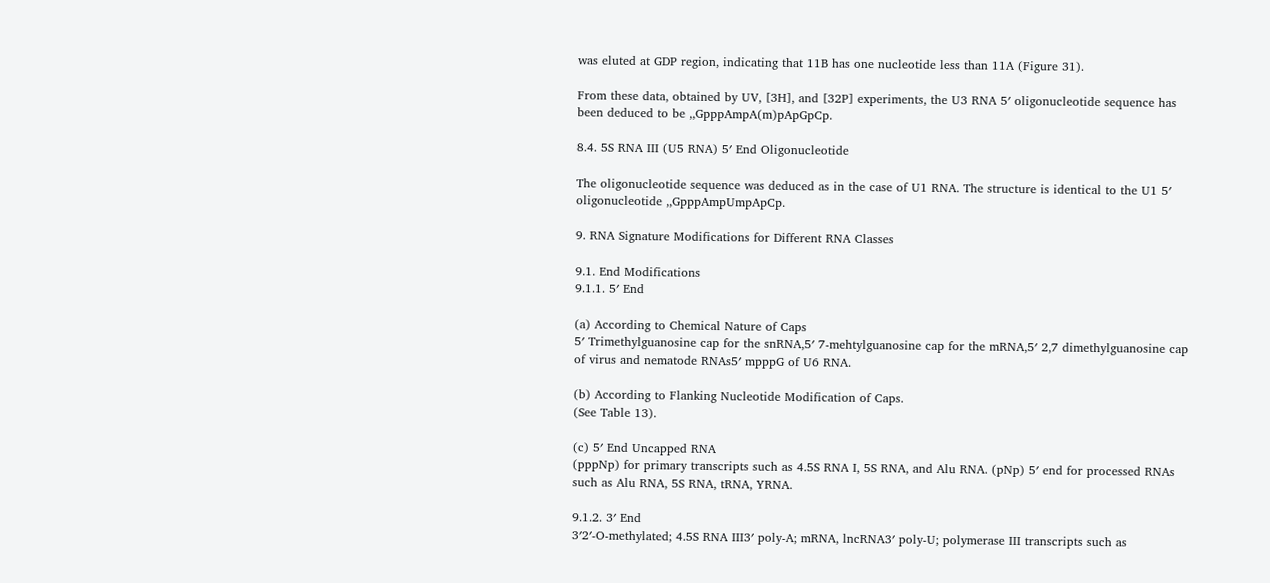was eluted at GDP region, indicating that 11B has one nucleotide less than 11A (Figure 31).

From these data, obtained by UV, [3H], and [32P] experiments, the U3 RNA 5′ oligonucleotide sequence has been deduced to be ,,GpppAmpA(m)pApGpCp.

8.4. 5S RNA III (U5 RNA) 5′ End Oligonucleotide

The oligonucleotide sequence was deduced as in the case of U1 RNA. The structure is identical to the U1 5′ oligonucleotide ,,GpppAmpUmpApCp.

9. RNA Signature Modifications for Different RNA Classes

9.1. End Modifications
9.1.1. 5′ End

(a) According to Chemical Nature of Caps
5′ Trimethylguanosine cap for the snRNA,5′ 7-mehtylguanosine cap for the mRNA,5′ 2,7 dimethylguanosine cap of virus and nematode RNAs5′ mpppG of U6 RNA.

(b) According to Flanking Nucleotide Modification of Caps.
(See Table 13).

(c) 5′ End Uncapped RNA
(pppNp) for primary transcripts such as 4.5S RNA I, 5S RNA, and Alu RNA. (pNp) 5′ end for processed RNAs such as Alu RNA, 5S RNA, tRNA, YRNA.

9.1.2. 3′ End
3′2′-O-methylated; 4.5S RNA III3′ poly-A; mRNA, lncRNA3′ poly-U; polymerase III transcripts such as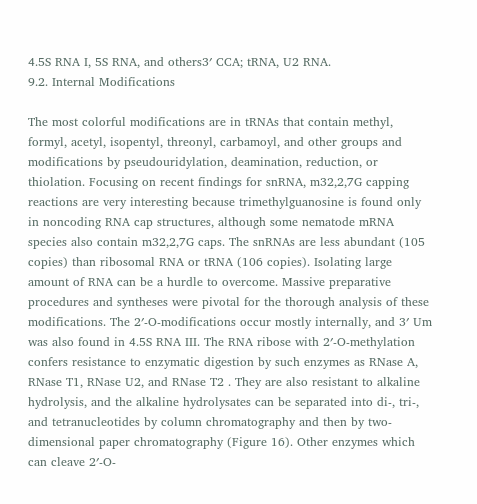4.5S RNA I, 5S RNA, and others3′ CCA; tRNA, U2 RNA.
9.2. Internal Modifications

The most colorful modifications are in tRNAs that contain methyl, formyl, acetyl, isopentyl, threonyl, carbamoyl, and other groups and modifications by pseudouridylation, deamination, reduction, or thiolation. Focusing on recent findings for snRNA, m32,2,7G capping reactions are very interesting because trimethylguanosine is found only in noncoding RNA cap structures, although some nematode mRNA species also contain m32,2,7G caps. The snRNAs are less abundant (105 copies) than ribosomal RNA or tRNA (106 copies). Isolating large amount of RNA can be a hurdle to overcome. Massive preparative procedures and syntheses were pivotal for the thorough analysis of these modifications. The 2′-O-modifications occur mostly internally, and 3′ Um was also found in 4.5S RNA III. The RNA ribose with 2′-O-methylation confers resistance to enzymatic digestion by such enzymes as RNase A, RNase T1, RNase U2, and RNase T2 . They are also resistant to alkaline hydrolysis, and the alkaline hydrolysates can be separated into di-, tri-, and tetranucleotides by column chromatography and then by two-dimensional paper chromatography (Figure 16). Other enzymes which can cleave 2′-O-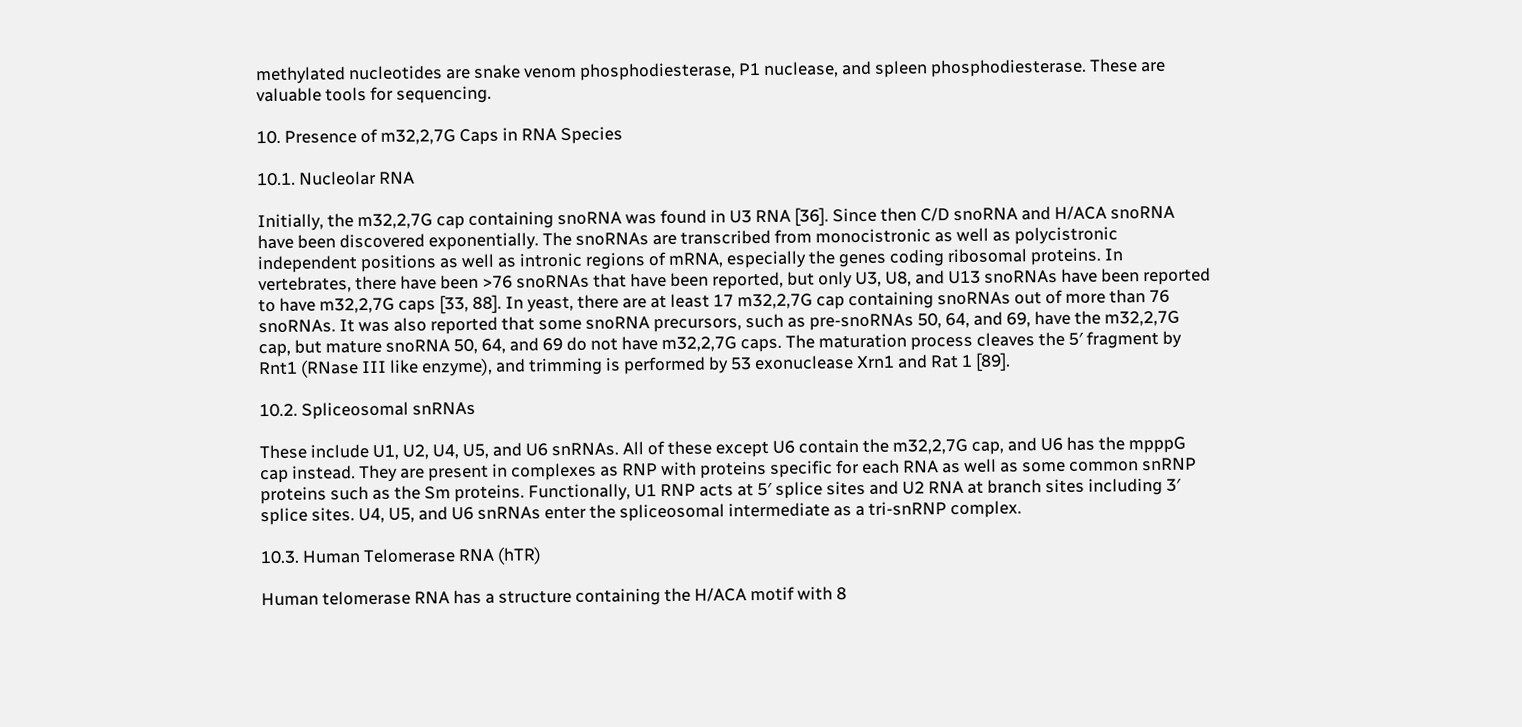methylated nucleotides are snake venom phosphodiesterase, P1 nuclease, and spleen phosphodiesterase. These are valuable tools for sequencing.

10. Presence of m32,2,7G Caps in RNA Species

10.1. Nucleolar RNA

Initially, the m32,2,7G cap containing snoRNA was found in U3 RNA [36]. Since then C/D snoRNA and H/ACA snoRNA have been discovered exponentially. The snoRNAs are transcribed from monocistronic as well as polycistronic independent positions as well as intronic regions of mRNA, especially the genes coding ribosomal proteins. In vertebrates, there have been >76 snoRNAs that have been reported, but only U3, U8, and U13 snoRNAs have been reported to have m32,2,7G caps [33, 88]. In yeast, there are at least 17 m32,2,7G cap containing snoRNAs out of more than 76 snoRNAs. It was also reported that some snoRNA precursors, such as pre-snoRNAs 50, 64, and 69, have the m32,2,7G cap, but mature snoRNA 50, 64, and 69 do not have m32,2,7G caps. The maturation process cleaves the 5′ fragment by Rnt1 (RNase III like enzyme), and trimming is performed by 53 exonuclease Xrn1 and Rat 1 [89].

10.2. Spliceosomal snRNAs

These include U1, U2, U4, U5, and U6 snRNAs. All of these except U6 contain the m32,2,7G cap, and U6 has the mpppG cap instead. They are present in complexes as RNP with proteins specific for each RNA as well as some common snRNP proteins such as the Sm proteins. Functionally, U1 RNP acts at 5′ splice sites and U2 RNA at branch sites including 3′ splice sites. U4, U5, and U6 snRNAs enter the spliceosomal intermediate as a tri-snRNP complex.

10.3. Human Telomerase RNA (hTR)

Human telomerase RNA has a structure containing the H/ACA motif with 8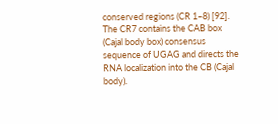conserved regions (CR 1–8) [92]. The CR7 contains the CAB box (Cajal body box) consensus sequence of UGAG and directs the RNA localization into the CB (Cajal body).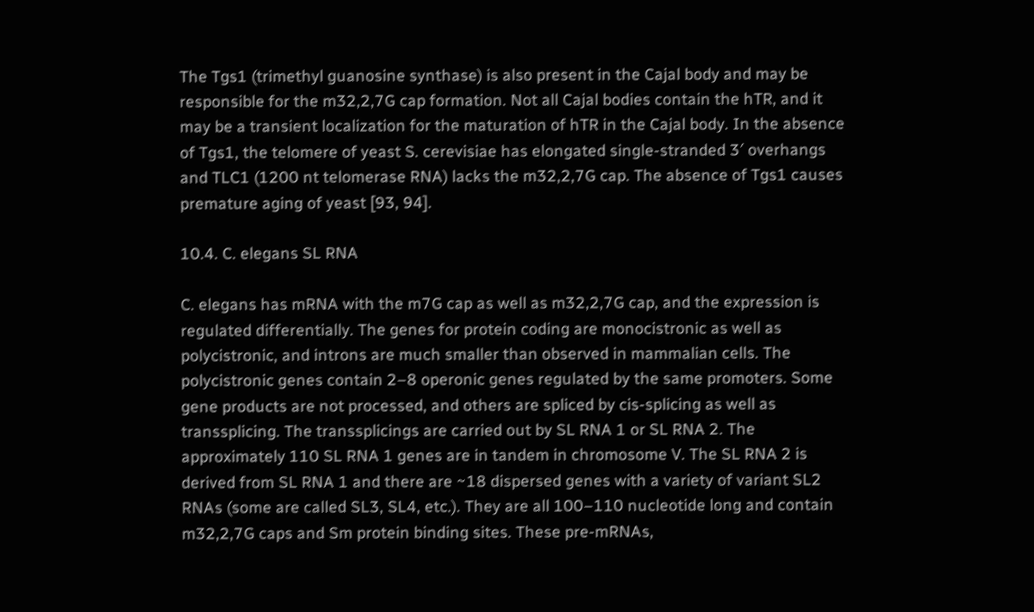The Tgs1 (trimethyl guanosine synthase) is also present in the Cajal body and may be responsible for the m32,2,7G cap formation. Not all Cajal bodies contain the hTR, and it may be a transient localization for the maturation of hTR in the Cajal body. In the absence of Tgs1, the telomere of yeast S. cerevisiae has elongated single-stranded 3′ overhangs and TLC1 (1200 nt telomerase RNA) lacks the m32,2,7G cap. The absence of Tgs1 causes premature aging of yeast [93, 94].

10.4. C. elegans SL RNA

C. elegans has mRNA with the m7G cap as well as m32,2,7G cap, and the expression is regulated differentially. The genes for protein coding are monocistronic as well as polycistronic, and introns are much smaller than observed in mammalian cells. The polycistronic genes contain 2–8 operonic genes regulated by the same promoters. Some gene products are not processed, and others are spliced by cis-splicing as well as transsplicing. The transsplicings are carried out by SL RNA 1 or SL RNA 2. The approximately 110 SL RNA 1 genes are in tandem in chromosome V. The SL RNA 2 is derived from SL RNA 1 and there are ~18 dispersed genes with a variety of variant SL2 RNAs (some are called SL3, SL4, etc.). They are all 100–110 nucleotide long and contain m32,2,7G caps and Sm protein binding sites. These pre-mRNAs,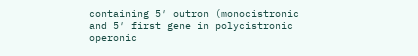containing 5′ outron (monocistronic and 5′ first gene in polycistronic operonic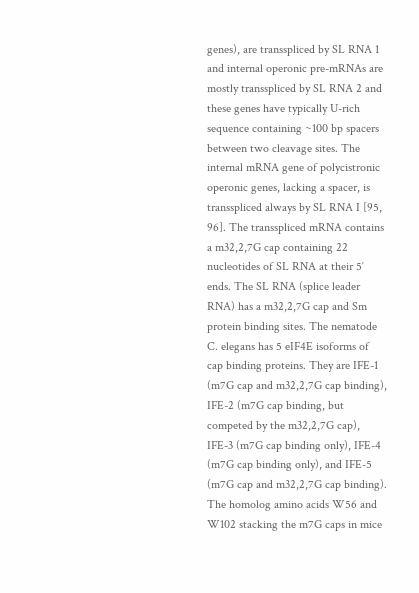genes), are transspliced by SL RNA 1 and internal operonic pre-mRNAs are mostly transspliced by SL RNA 2 and these genes have typically U-rich sequence containing ~100 bp spacers between two cleavage sites. The internal mRNA gene of polycistronic operonic genes, lacking a spacer, is transspliced always by SL RNA I [95, 96]. The transspliced mRNA contains a m32,2,7G cap containing 22 nucleotides of SL RNA at their 5′ ends. The SL RNA (splice leader RNA) has a m32,2,7G cap and Sm protein binding sites. The nematode C. elegans has 5 eIF4E isoforms of cap binding proteins. They are IFE-1 (m7G cap and m32,2,7G cap binding), IFE-2 (m7G cap binding, but competed by the m32,2,7G cap), IFE-3 (m7G cap binding only), IFE-4 (m7G cap binding only), and IFE-5 (m7G cap and m32,2,7G cap binding). The homolog amino acids W56 and W102 stacking the m7G caps in mice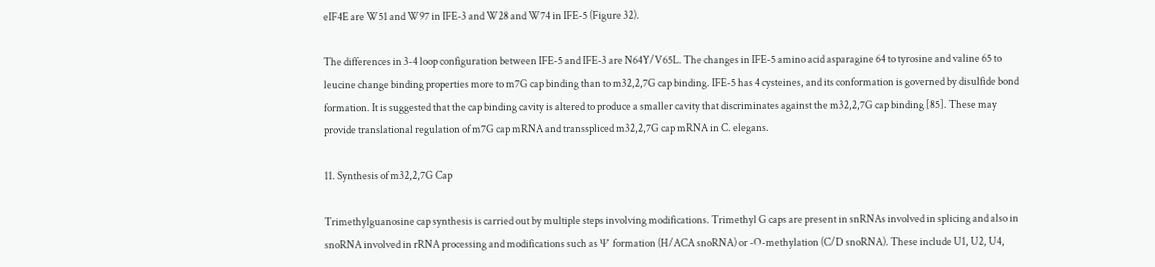eIF4E are W51 and W97 in IFE-3 and W28 and W74 in IFE-5 (Figure 32).

The differences in 3-4 loop configuration between IFE-5 and IFE-3 are N64Y/V65L. The changes in IFE-5 amino acid asparagine 64 to tyrosine and valine 65 to leucine change binding properties more to m7G cap binding than to m32,2,7G cap binding. IFE-5 has 4 cysteines, and its conformation is governed by disulfide bond formation. It is suggested that the cap binding cavity is altered to produce a smaller cavity that discriminates against the m32,2,7G cap binding [85]. These may provide translational regulation of m7G cap mRNA and transspliced m32,2,7G cap mRNA in C. elegans.

11. Synthesis of m32,2,7G Cap

Trimethylguanosine cap synthesis is carried out by multiple steps involving modifications. Trimethyl G caps are present in snRNAs involved in splicing and also in snoRNA involved in rRNA processing and modifications such as Ψ formation (H/ACA snoRNA) or -O-methylation (C/D snoRNA). These include U1, U2, U4,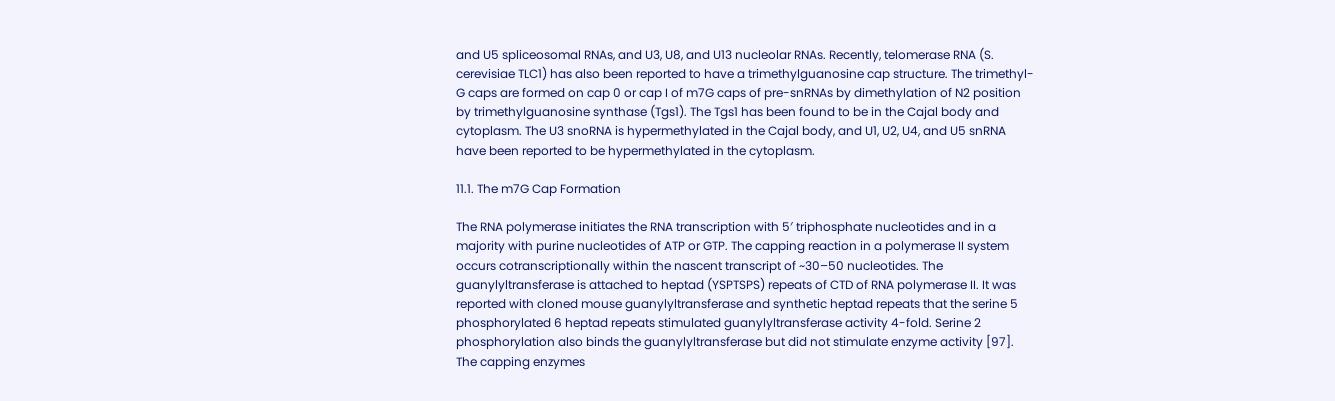and U5 spliceosomal RNAs, and U3, U8, and U13 nucleolar RNAs. Recently, telomerase RNA (S. cerevisiae TLC1) has also been reported to have a trimethylguanosine cap structure. The trimethyl-G caps are formed on cap 0 or cap I of m7G caps of pre-snRNAs by dimethylation of N2 position by trimethylguanosine synthase (Tgs1). The Tgs1 has been found to be in the Cajal body and cytoplasm. The U3 snoRNA is hypermethylated in the Cajal body, and U1, U2, U4, and U5 snRNA have been reported to be hypermethylated in the cytoplasm.

11.1. The m7G Cap Formation

The RNA polymerase initiates the RNA transcription with 5′ triphosphate nucleotides and in a majority with purine nucleotides of ATP or GTP. The capping reaction in a polymerase II system occurs cotranscriptionally within the nascent transcript of ~30–50 nucleotides. The guanylyltransferase is attached to heptad (YSPTSPS) repeats of CTD of RNA polymerase II. It was reported with cloned mouse guanylyltransferase and synthetic heptad repeats that the serine 5 phosphorylated 6 heptad repeats stimulated guanylyltransferase activity 4-fold. Serine 2 phosphorylation also binds the guanylyltransferase but did not stimulate enzyme activity [97]. The capping enzymes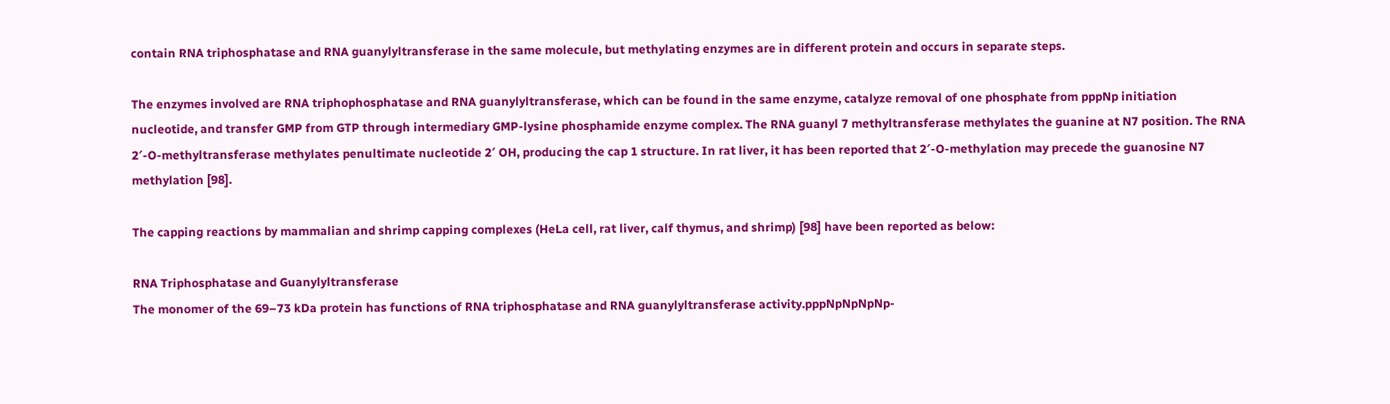contain RNA triphosphatase and RNA guanylyltransferase in the same molecule, but methylating enzymes are in different protein and occurs in separate steps.

The enzymes involved are RNA triphophosphatase and RNA guanylyltransferase, which can be found in the same enzyme, catalyze removal of one phosphate from pppNp initiation nucleotide, and transfer GMP from GTP through intermediary GMP-lysine phosphamide enzyme complex. The RNA guanyl 7 methyltransferase methylates the guanine at N7 position. The RNA 2′-O-methyltransferase methylates penultimate nucleotide 2′ OH, producing the cap 1 structure. In rat liver, it has been reported that 2′-O-methylation may precede the guanosine N7 methylation [98].

The capping reactions by mammalian and shrimp capping complexes (HeLa cell, rat liver, calf thymus, and shrimp) [98] have been reported as below:

RNA Triphosphatase and Guanylyltransferase
The monomer of the 69–73 kDa protein has functions of RNA triphosphatase and RNA guanylyltransferase activity.pppNpNpNpNp-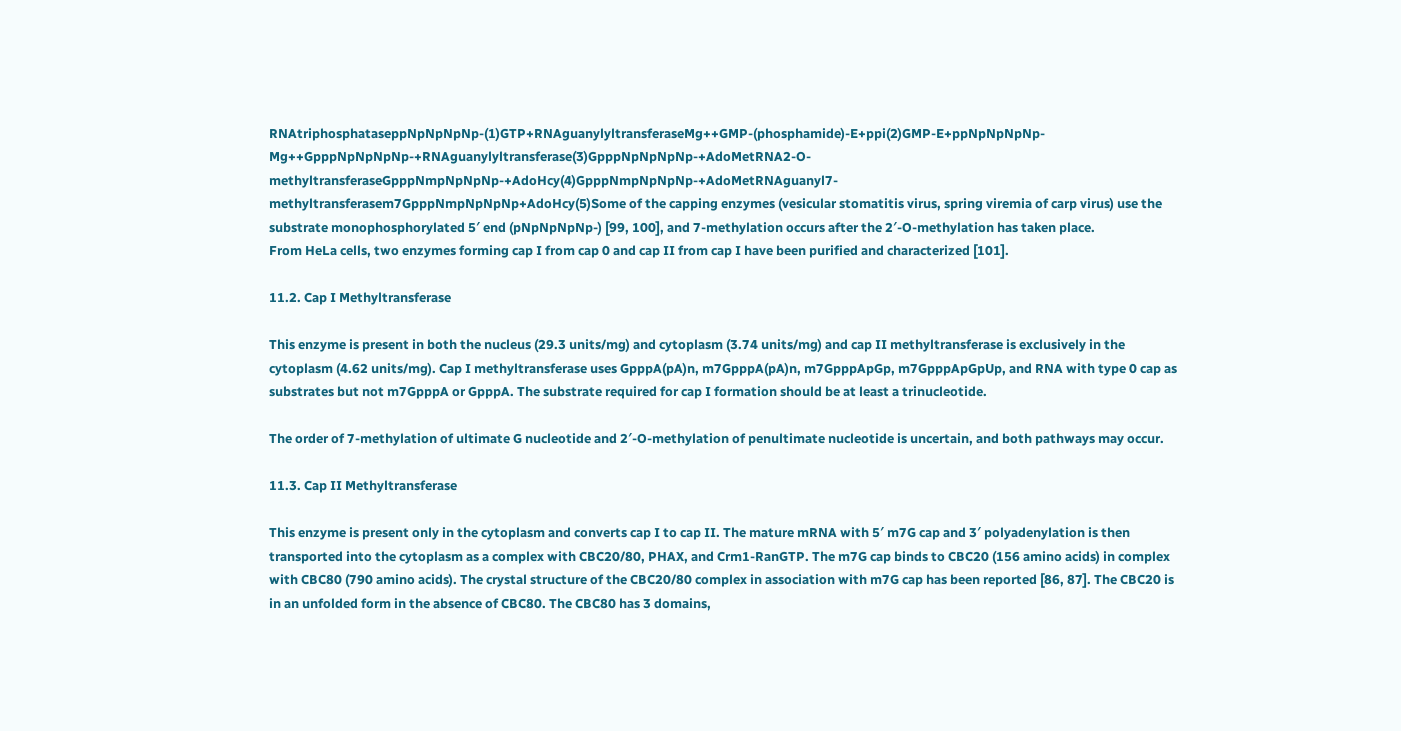RNAtriphosphataseppNpNpNpNp-(1)GTP+RNAguanylyltransferaseMg++GMP-(phosphamide)-E+ppi(2)GMP-E+ppNpNpNpNp-Mg++GpppNpNpNpNp-+RNAguanylyltransferase(3)GpppNpNpNpNp-+AdoMetRNA2-O-methyltransferaseGpppNmpNpNpNp-+AdoHcy(4)GpppNmpNpNpNp-+AdoMetRNAguanyl7-methyltransferasem7GpppNmpNpNpNp+AdoHcy(5)Some of the capping enzymes (vesicular stomatitis virus, spring viremia of carp virus) use the substrate monophosphorylated 5′ end (pNpNpNpNp-) [99, 100], and 7-methylation occurs after the 2′-O-methylation has taken place.
From HeLa cells, two enzymes forming cap I from cap 0 and cap II from cap I have been purified and characterized [101].

11.2. Cap I Methyltransferase

This enzyme is present in both the nucleus (29.3 units/mg) and cytoplasm (3.74 units/mg) and cap II methyltransferase is exclusively in the cytoplasm (4.62 units/mg). Cap I methyltransferase uses GpppA(pA)n, m7GpppA(pA)n, m7GpppApGp, m7GpppApGpUp, and RNA with type 0 cap as substrates but not m7GpppA or GpppA. The substrate required for cap I formation should be at least a trinucleotide.

The order of 7-methylation of ultimate G nucleotide and 2′-O-methylation of penultimate nucleotide is uncertain, and both pathways may occur.

11.3. Cap II Methyltransferase

This enzyme is present only in the cytoplasm and converts cap I to cap II. The mature mRNA with 5′ m7G cap and 3′ polyadenylation is then transported into the cytoplasm as a complex with CBC20/80, PHAX, and Crm1-RanGTP. The m7G cap binds to CBC20 (156 amino acids) in complex with CBC80 (790 amino acids). The crystal structure of the CBC20/80 complex in association with m7G cap has been reported [86, 87]. The CBC20 is in an unfolded form in the absence of CBC80. The CBC80 has 3 domains,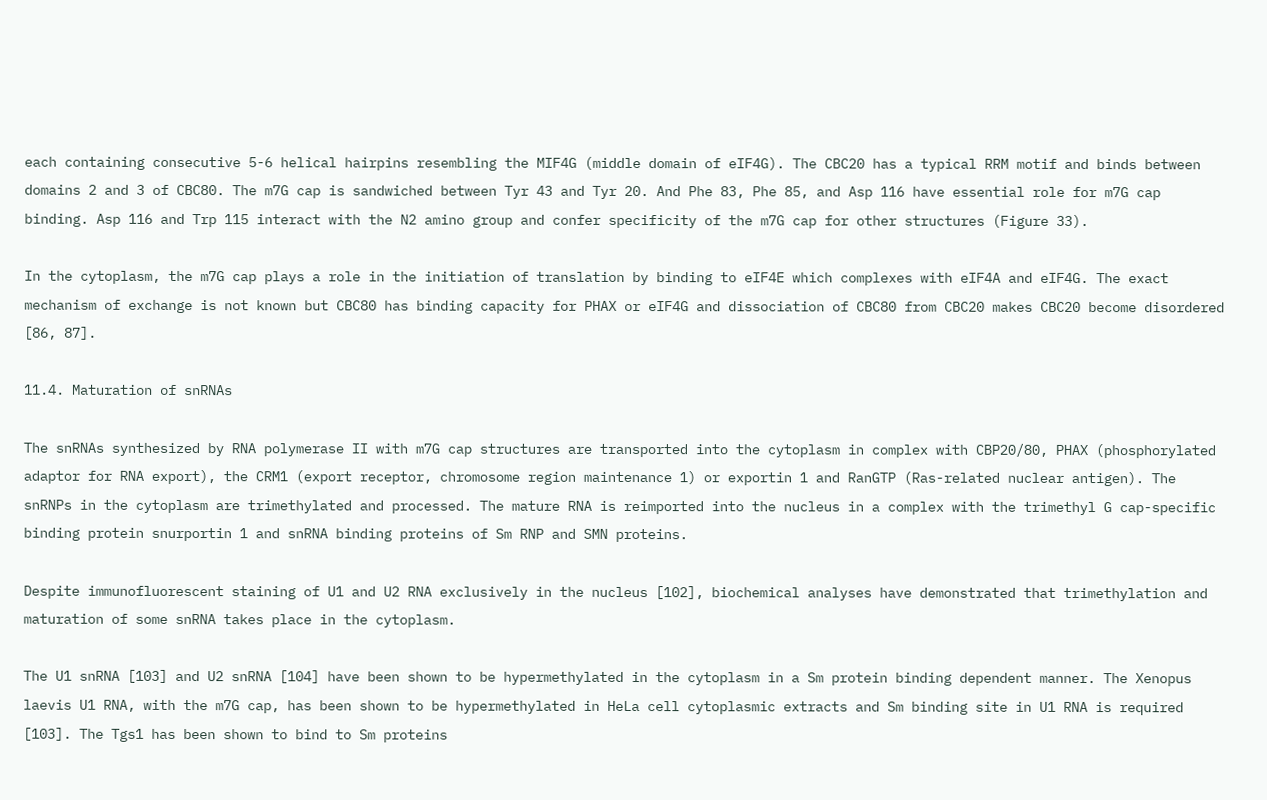each containing consecutive 5-6 helical hairpins resembling the MIF4G (middle domain of eIF4G). The CBC20 has a typical RRM motif and binds between domains 2 and 3 of CBC80. The m7G cap is sandwiched between Tyr 43 and Tyr 20. And Phe 83, Phe 85, and Asp 116 have essential role for m7G cap binding. Asp 116 and Trp 115 interact with the N2 amino group and confer specificity of the m7G cap for other structures (Figure 33).

In the cytoplasm, the m7G cap plays a role in the initiation of translation by binding to eIF4E which complexes with eIF4A and eIF4G. The exact mechanism of exchange is not known but CBC80 has binding capacity for PHAX or eIF4G and dissociation of CBC80 from CBC20 makes CBC20 become disordered [86, 87].

11.4. Maturation of snRNAs

The snRNAs synthesized by RNA polymerase II with m7G cap structures are transported into the cytoplasm in complex with CBP20/80, PHAX (phosphorylated adaptor for RNA export), the CRM1 (export receptor, chromosome region maintenance 1) or exportin 1 and RanGTP (Ras-related nuclear antigen). The snRNPs in the cytoplasm are trimethylated and processed. The mature RNA is reimported into the nucleus in a complex with the trimethyl G cap-specific binding protein snurportin 1 and snRNA binding proteins of Sm RNP and SMN proteins.

Despite immunofluorescent staining of U1 and U2 RNA exclusively in the nucleus [102], biochemical analyses have demonstrated that trimethylation and maturation of some snRNA takes place in the cytoplasm.

The U1 snRNA [103] and U2 snRNA [104] have been shown to be hypermethylated in the cytoplasm in a Sm protein binding dependent manner. The Xenopus laevis U1 RNA, with the m7G cap, has been shown to be hypermethylated in HeLa cell cytoplasmic extracts and Sm binding site in U1 RNA is required [103]. The Tgs1 has been shown to bind to Sm proteins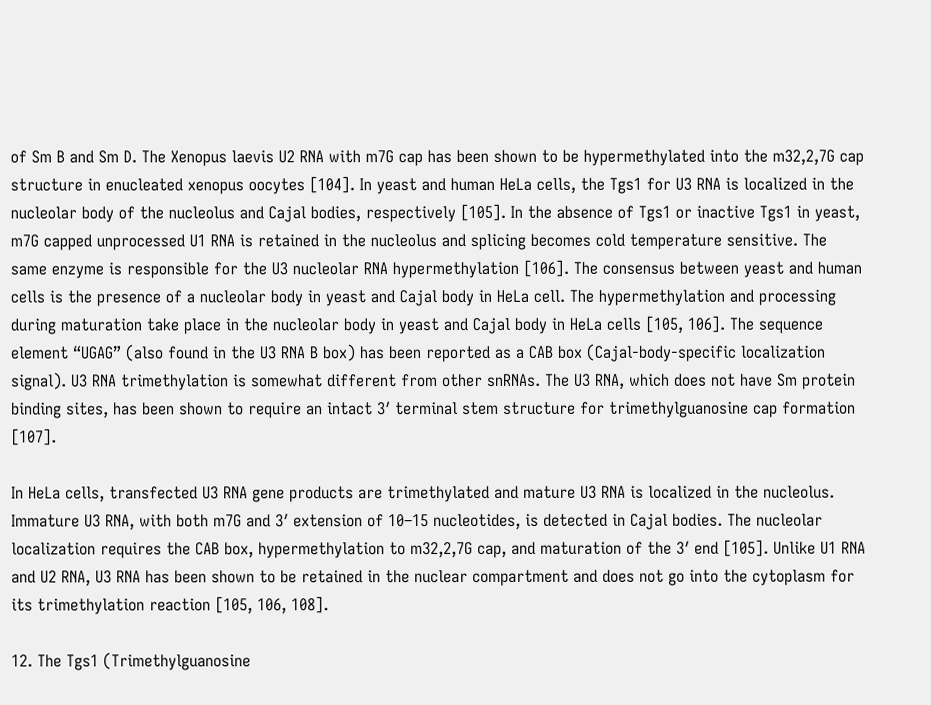of Sm B and Sm D. The Xenopus laevis U2 RNA with m7G cap has been shown to be hypermethylated into the m32,2,7G cap structure in enucleated xenopus oocytes [104]. In yeast and human HeLa cells, the Tgs1 for U3 RNA is localized in the nucleolar body of the nucleolus and Cajal bodies, respectively [105]. In the absence of Tgs1 or inactive Tgs1 in yeast, m7G capped unprocessed U1 RNA is retained in the nucleolus and splicing becomes cold temperature sensitive. The same enzyme is responsible for the U3 nucleolar RNA hypermethylation [106]. The consensus between yeast and human cells is the presence of a nucleolar body in yeast and Cajal body in HeLa cell. The hypermethylation and processing during maturation take place in the nucleolar body in yeast and Cajal body in HeLa cells [105, 106]. The sequence element “UGAG” (also found in the U3 RNA B box) has been reported as a CAB box (Cajal-body-specific localization signal). U3 RNA trimethylation is somewhat different from other snRNAs. The U3 RNA, which does not have Sm protein binding sites, has been shown to require an intact 3′ terminal stem structure for trimethylguanosine cap formation [107].

In HeLa cells, transfected U3 RNA gene products are trimethylated and mature U3 RNA is localized in the nucleolus. Immature U3 RNA, with both m7G and 3′ extension of 10–15 nucleotides, is detected in Cajal bodies. The nucleolar localization requires the CAB box, hypermethylation to m32,2,7G cap, and maturation of the 3′ end [105]. Unlike U1 RNA and U2 RNA, U3 RNA has been shown to be retained in the nuclear compartment and does not go into the cytoplasm for its trimethylation reaction [105, 106, 108].

12. The Tgs1 (Trimethylguanosine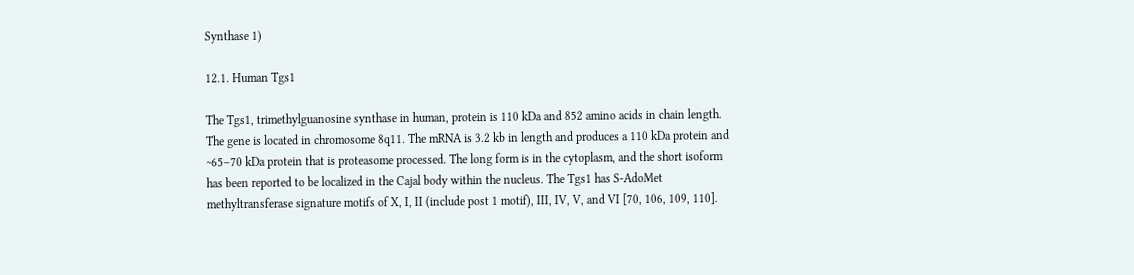Synthase 1)

12.1. Human Tgs1

The Tgs1, trimethylguanosine synthase in human, protein is 110 kDa and 852 amino acids in chain length. The gene is located in chromosome 8q11. The mRNA is 3.2 kb in length and produces a 110 kDa protein and ~65–70 kDa protein that is proteasome processed. The long form is in the cytoplasm, and the short isoform has been reported to be localized in the Cajal body within the nucleus. The Tgs1 has S-AdoMet methyltransferase signature motifs of X, I, II (include post 1 motif), III, IV, V, and VI [70, 106, 109, 110].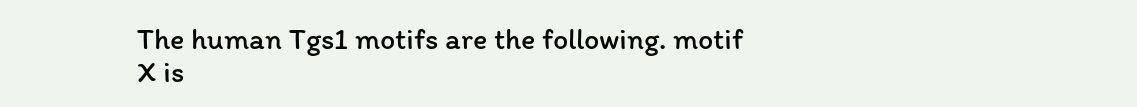The human Tgs1 motifs are the following. motif X is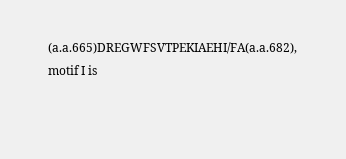(a.a.665)DREGWFSVTPEKIAEHI/FA(a.a.682), motif I is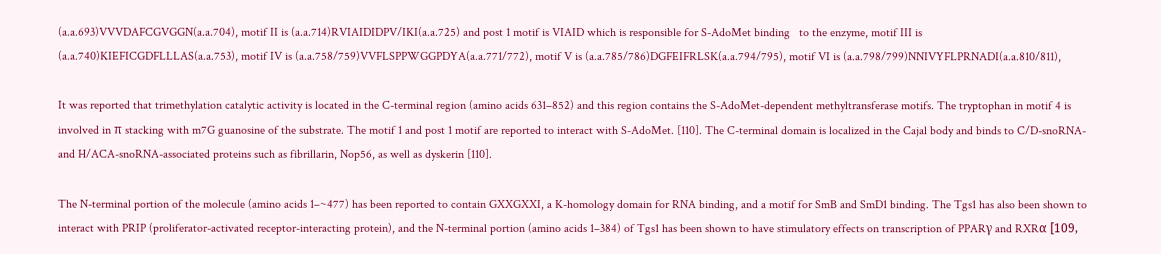(a.a.693)VVVDAFCGVGGN(a.a.704), motif II is (a.a.714)RVIAIDIDPV/IKI(a.a.725) and post 1 motif is VIAID which is responsible for S-AdoMet binding   to the enzyme, motif III is (a.a.740)KIEFICGDFLLLAS(a.a.753), motif IV is (a.a.758/759)VVFLSPPWGGPDYA(a.a.771/772), motif V is (a.a.785/786)DGFEIFRLSK(a.a.794/795), motif VI is (a.a.798/799)NNIVYFLPRNADI(a.a.810/811),

It was reported that trimethylation catalytic activity is located in the C-terminal region (amino acids 631–852) and this region contains the S-AdoMet-dependent methyltransferase motifs. The tryptophan in motif 4 is involved in π stacking with m7G guanosine of the substrate. The motif 1 and post 1 motif are reported to interact with S-AdoMet. [110]. The C-terminal domain is localized in the Cajal body and binds to C/D-snoRNA- and H/ACA-snoRNA-associated proteins such as fibrillarin, Nop56, as well as dyskerin [110].

The N-terminal portion of the molecule (amino acids 1–~477) has been reported to contain GXXGXXI, a K-homology domain for RNA binding, and a motif for SmB and SmD1 binding. The Tgs1 has also been shown to interact with PRIP (proliferator-activated receptor-interacting protein), and the N-terminal portion (amino acids 1–384) of Tgs1 has been shown to have stimulatory effects on transcription of PPARγ and RXRα [109,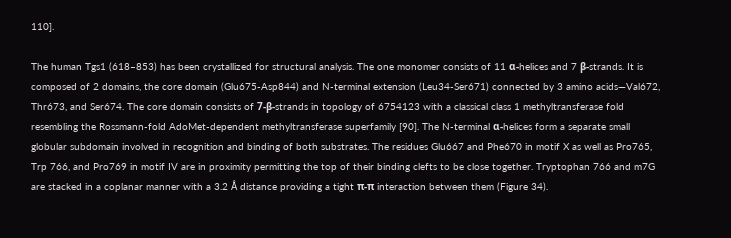110].

The human Tgs1 (618–853) has been crystallized for structural analysis. The one monomer consists of 11 α-helices and 7 β-strands. It is composed of 2 domains, the core domain (Glu675-Asp844) and N-terminal extension (Leu34-Ser671) connected by 3 amino acids—Val672, Thr673, and Ser674. The core domain consists of 7-β-strands in topology of 6754123 with a classical class 1 methyltransferase fold resembling the Rossmann-fold AdoMet-dependent methyltransferase superfamily [90]. The N-terminal α-helices form a separate small globular subdomain involved in recognition and binding of both substrates. The residues Glu667 and Phe670 in motif X as well as Pro765, Trp 766, and Pro769 in motif IV are in proximity permitting the top of their binding clefts to be close together. Tryptophan 766 and m7G are stacked in a coplanar manner with a 3.2 Å distance providing a tight π-π interaction between them (Figure 34).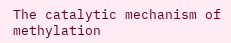The catalytic mechanism of methylation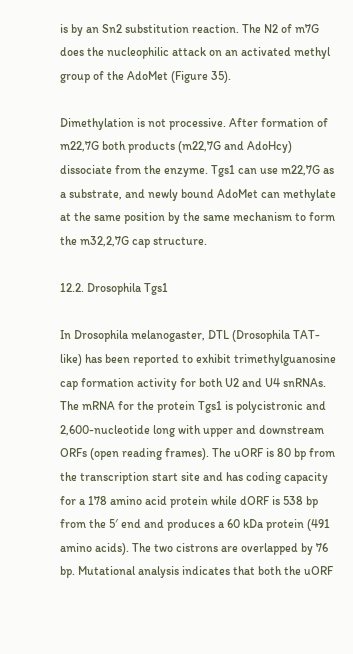is by an Sn2 substitution reaction. The N2 of m7G does the nucleophilic attack on an activated methyl group of the AdoMet (Figure 35).

Dimethylation is not processive. After formation of m22,7G both products (m22,7G and AdoHcy) dissociate from the enzyme. Tgs1 can use m22,7G as a substrate, and newly bound AdoMet can methylate at the same position by the same mechanism to form the m32,2,7G cap structure.

12.2. Drosophila Tgs1

In Drosophila melanogaster, DTL (Drosophila TAT-like) has been reported to exhibit trimethylguanosine cap formation activity for both U2 and U4 snRNAs. The mRNA for the protein Tgs1 is polycistronic and 2,600-nucleotide long with upper and downstream ORFs (open reading frames). The uORF is 80 bp from the transcription start site and has coding capacity for a 178 amino acid protein while dORF is 538 bp from the 5′ end and produces a 60 kDa protein (491 amino acids). The two cistrons are overlapped by 76 bp. Mutational analysis indicates that both the uORF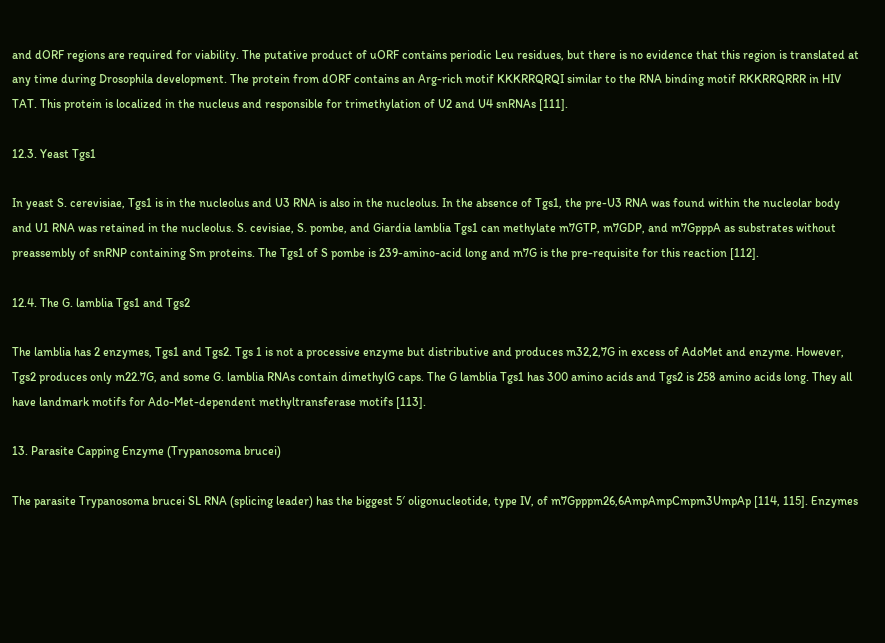and dORF regions are required for viability. The putative product of uORF contains periodic Leu residues, but there is no evidence that this region is translated at any time during Drosophila development. The protein from dORF contains an Arg-rich motif KKKRRQRQI similar to the RNA binding motif RKKRRQRRR in HIV TAT. This protein is localized in the nucleus and responsible for trimethylation of U2 and U4 snRNAs [111].

12.3. Yeast Tgs1

In yeast S. cerevisiae, Tgs1 is in the nucleolus and U3 RNA is also in the nucleolus. In the absence of Tgs1, the pre-U3 RNA was found within the nucleolar body and U1 RNA was retained in the nucleolus. S. cevisiae, S. pombe, and Giardia lamblia Tgs1 can methylate m7GTP, m7GDP, and m7GpppA as substrates without preassembly of snRNP containing Sm proteins. The Tgs1 of S pombe is 239-amino-acid long and m7G is the pre-requisite for this reaction [112].

12.4. The G. lamblia Tgs1 and Tgs2

The lamblia has 2 enzymes, Tgs1 and Tgs2. Tgs 1 is not a processive enzyme but distributive and produces m32,2,7G in excess of AdoMet and enzyme. However, Tgs2 produces only m22.7G, and some G. lamblia RNAs contain dimethylG caps. The G lamblia Tgs1 has 300 amino acids and Tgs2 is 258 amino acids long. They all have landmark motifs for Ado-Met-dependent methyltransferase motifs [113].

13. Parasite Capping Enzyme (Trypanosoma brucei)

The parasite Trypanosoma brucei SL RNA (splicing leader) has the biggest 5′ oligonucleotide, type IV, of m7Gpppm26,6AmpAmpCmpm3UmpAp [114, 115]. Enzymes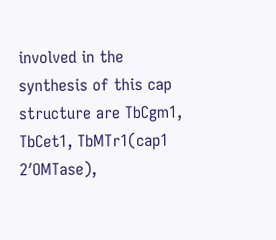involved in the synthesis of this cap structure are TbCgm1, TbCet1, TbMTr1(cap1 2′OMTase),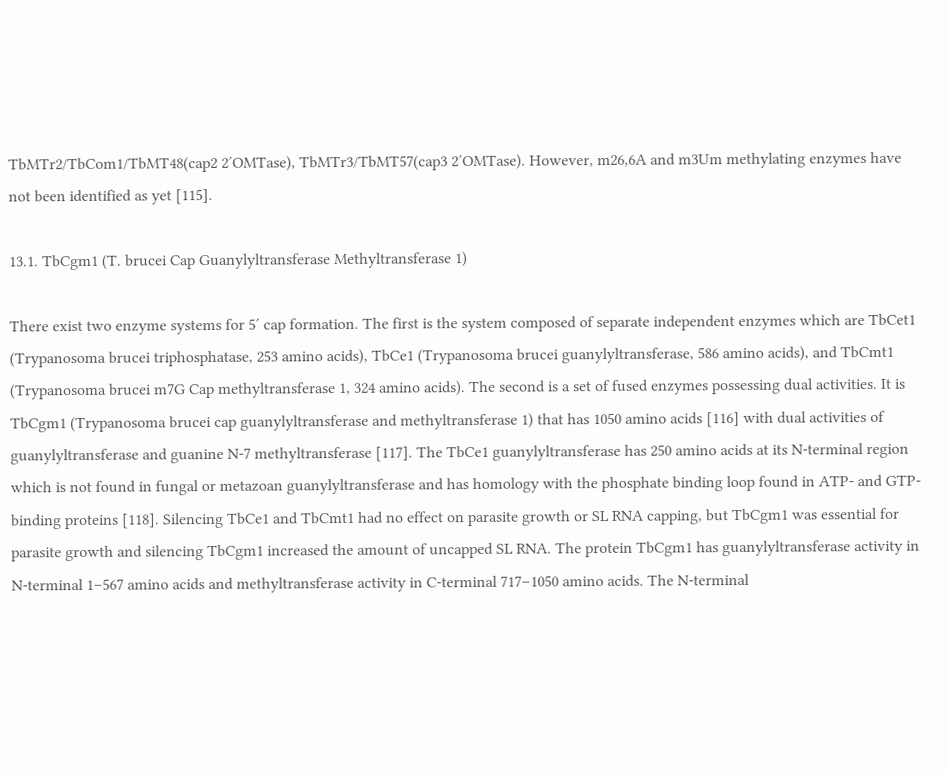TbMTr2/TbCom1/TbMT48(cap2 2′OMTase), TbMTr3/TbMT57(cap3 2′OMTase). However, m26,6A and m3Um methylating enzymes have not been identified as yet [115].

13.1. TbCgm1 (T. brucei Cap Guanylyltransferase Methyltransferase 1)

There exist two enzyme systems for 5′ cap formation. The first is the system composed of separate independent enzymes which are TbCet1 (Trypanosoma brucei triphosphatase, 253 amino acids), TbCe1 (Trypanosoma brucei guanylyltransferase, 586 amino acids), and TbCmt1 (Trypanosoma brucei m7G Cap methyltransferase 1, 324 amino acids). The second is a set of fused enzymes possessing dual activities. It is TbCgm1 (Trypanosoma brucei cap guanylyltransferase and methyltransferase 1) that has 1050 amino acids [116] with dual activities of guanylyltransferase and guanine N-7 methyltransferase [117]. The TbCe1 guanylyltransferase has 250 amino acids at its N-terminal region which is not found in fungal or metazoan guanylyltransferase and has homology with the phosphate binding loop found in ATP- and GTP-binding proteins [118]. Silencing TbCe1 and TbCmt1 had no effect on parasite growth or SL RNA capping, but TbCgm1 was essential for parasite growth and silencing TbCgm1 increased the amount of uncapped SL RNA. The protein TbCgm1 has guanylyltransferase activity in N-terminal 1–567 amino acids and methyltransferase activity in C-terminal 717–1050 amino acids. The N-terminal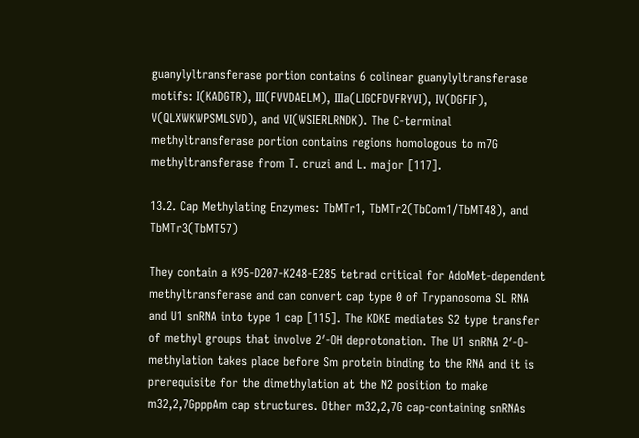guanylyltransferase portion contains 6 colinear guanylyltransferase motifs: I(KADGTR), III(FVVDAELM), IIIa(LIGCFDVFRYVI), IV(DGFIF), V(QLXWKWPSMLSVD), and VI(WSIERLRNDK). The C-terminal methyltransferase portion contains regions homologous to m7G methyltransferase from T. cruzi and L. major [117].

13.2. Cap Methylating Enzymes: TbMTr1, TbMTr2(TbCom1/TbMT48), and TbMTr3(TbMT57)

They contain a K95-D207-K248-E285 tetrad critical for AdoMet-dependent methyltransferase and can convert cap type 0 of Trypanosoma SL RNA and U1 snRNA into type 1 cap [115]. The KDKE mediates S2 type transfer of methyl groups that involve 2′-OH deprotonation. The U1 snRNA 2′-O-methylation takes place before Sm protein binding to the RNA and it is prerequisite for the dimethylation at the N2 position to make m32,2,7GpppAm cap structures. Other m32,2,7G cap-containing snRNAs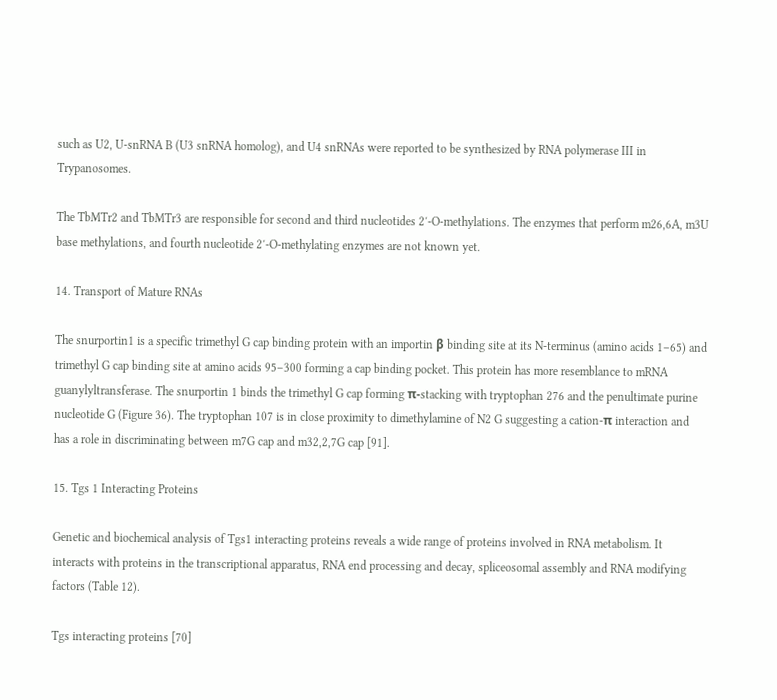such as U2, U-snRNA B (U3 snRNA homolog), and U4 snRNAs were reported to be synthesized by RNA polymerase III in Trypanosomes.

The TbMTr2 and TbMTr3 are responsible for second and third nucleotides 2′-O-methylations. The enzymes that perform m26,6A, m3U base methylations, and fourth nucleotide 2′-O-methylating enzymes are not known yet.

14. Transport of Mature RNAs

The snurportin1 is a specific trimethyl G cap binding protein with an importin β binding site at its N-terminus (amino acids 1–65) and trimethyl G cap binding site at amino acids 95–300 forming a cap binding pocket. This protein has more resemblance to mRNA guanylyltransferase. The snurportin 1 binds the trimethyl G cap forming π-stacking with tryptophan 276 and the penultimate purine nucleotide G (Figure 36). The tryptophan 107 is in close proximity to dimethylamine of N2 G suggesting a cation-π interaction and has a role in discriminating between m7G cap and m32,2,7G cap [91].

15. Tgs 1 Interacting Proteins

Genetic and biochemical analysis of Tgs1 interacting proteins reveals a wide range of proteins involved in RNA metabolism. It interacts with proteins in the transcriptional apparatus, RNA end processing and decay, spliceosomal assembly and RNA modifying factors (Table 12).

Tgs interacting proteins [70]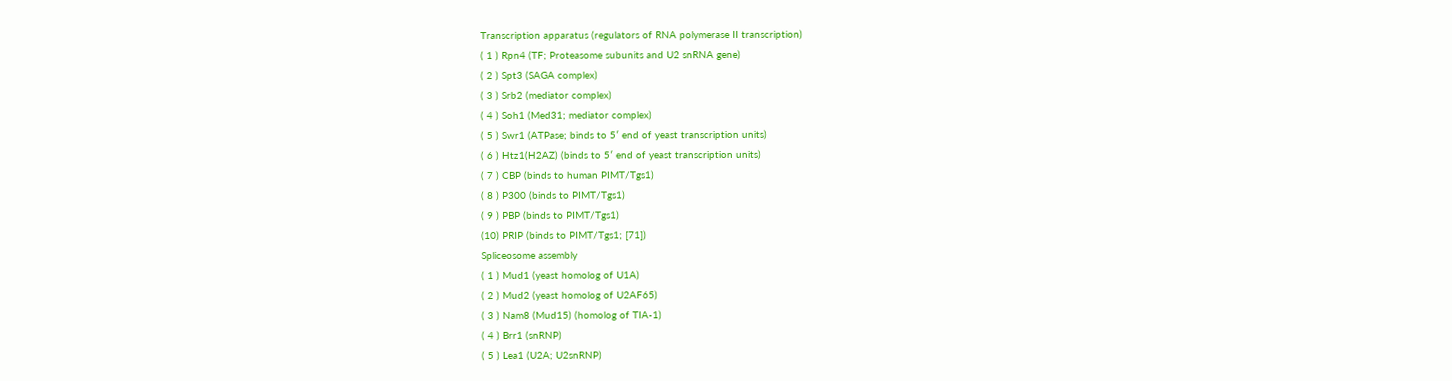Transcription apparatus (regulators of RNA polymerase II transcription)
( 1 ) Rpn4 (TF; Proteasome subunits and U2 snRNA gene)
( 2 ) Spt3 (SAGA complex)
( 3 ) Srb2 (mediator complex)
( 4 ) Soh1 (Med31; mediator complex)
( 5 ) Swr1 (ATPase; binds to 5′ end of yeast transcription units)
( 6 ) Htz1(H2AZ) (binds to 5′ end of yeast transcription units)
( 7 ) CBP (binds to human PIMT/Tgs1)
( 8 ) P300 (binds to PIMT/Tgs1)
( 9 ) PBP (binds to PIMT/Tgs1)
(10) PRIP (binds to PIMT/Tgs1; [71])
Spliceosome assembly
( 1 ) Mud1 (yeast homolog of U1A)
( 2 ) Mud2 (yeast homolog of U2AF65)
( 3 ) Nam8 (Mud15) (homolog of TIA-1)
( 4 ) Brr1 (snRNP)
( 5 ) Lea1 (U2A; U2snRNP)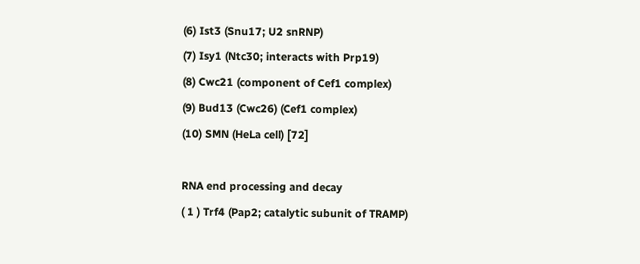(6) Ist3 (Snu17; U2 snRNP)
(7) Isy1 (Ntc30; interacts with Prp19)
(8) Cwc21 (component of Cef1 complex)
(9) Bud13 (Cwc26) (Cef1 complex)
(10) SMN (HeLa cell) [72]

RNA end processing and decay
( 1 ) Trf4 (Pap2; catalytic subunit of TRAMP)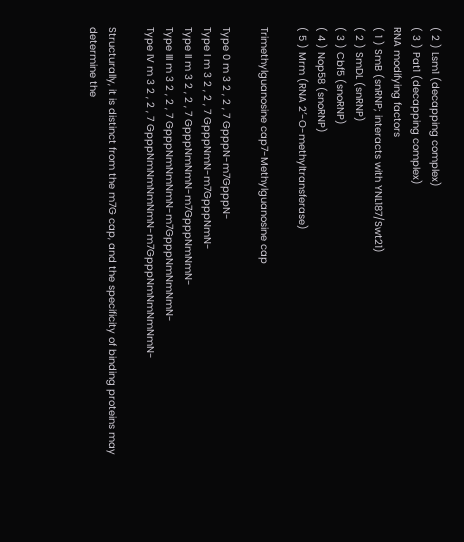( 2 ) Lsm1 (decapping complex)
( 3 ) Pat1 (decapping complex)
RNA modifying factors
( 1 ) SmB (snRNP; interacts with YNL187/Swt21)
( 2 ) SmDL (snRNP)
( 3 ) Cbf5 (snoRNP)
( 4 ) Nop58 (snoRNP)
( 5 ) Mrm (RNA 2′-O-methyltransferase)

Trimethylguanosine cap7-Methylguanosine cap

Type 0 m 3 2 , 2 , 7 GpppN-m7GpppN-
Type I m 3 2 , 2 , 7 GpppNmN-m7GpppNmN-
Type II m 3 2 , 2 , 7 GpppNmNmN-m7GpppNmNmN-
Type III m 3 2 , 2 , 7 GpppNmNmNmN-m7GpppNmNmNmN-
Type IV m 3 2 , 2 , 7 GpppNmNmNmNmN-m7GpppNmNmNmNmN-

Structurally, it is distinct from the m7G cap, and the specificity of binding proteins may determine the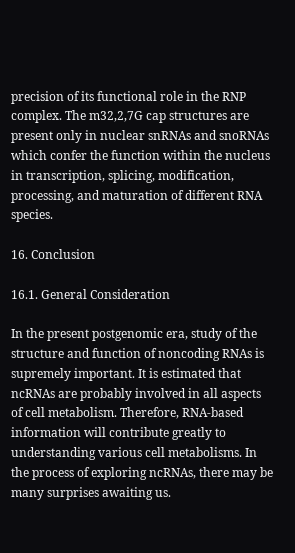precision of its functional role in the RNP complex. The m32,2,7G cap structures are present only in nuclear snRNAs and snoRNAs which confer the function within the nucleus in transcription, splicing, modification, processing, and maturation of different RNA species.

16. Conclusion

16.1. General Consideration

In the present postgenomic era, study of the structure and function of noncoding RNAs is supremely important. It is estimated that ncRNAs are probably involved in all aspects of cell metabolism. Therefore, RNA-based information will contribute greatly to understanding various cell metabolisms. In the process of exploring ncRNAs, there may be many surprises awaiting us.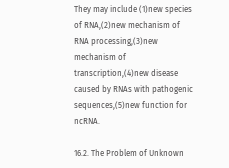They may include (1)new species of RNA,(2)new mechanism of RNA processing,(3)new mechanism of transcription,(4)new disease caused by RNAs with pathogenic sequences,(5)new function for ncRNA.

16.2. The Problem of Unknown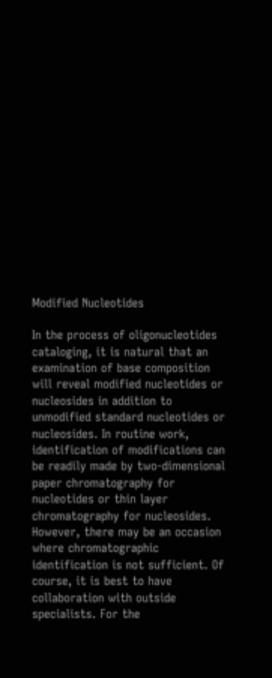Modified Nucleotides

In the process of oligonucleotides cataloging, it is natural that an examination of base composition will reveal modified nucleotides or nucleosides in addition to unmodified standard nucleotides or nucleosides. In routine work, identification of modifications can be readily made by two-dimensional paper chromatography for nucleotides or thin layer chromatography for nucleosides. However, there may be an occasion where chromatographic identification is not sufficient. Of course, it is best to have collaboration with outside specialists. For the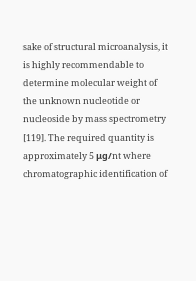sake of structural microanalysis, it is highly recommendable to determine molecular weight of the unknown nucleotide or nucleoside by mass spectrometry [119]. The required quantity is approximately 5 μg/nt where chromatographic identification of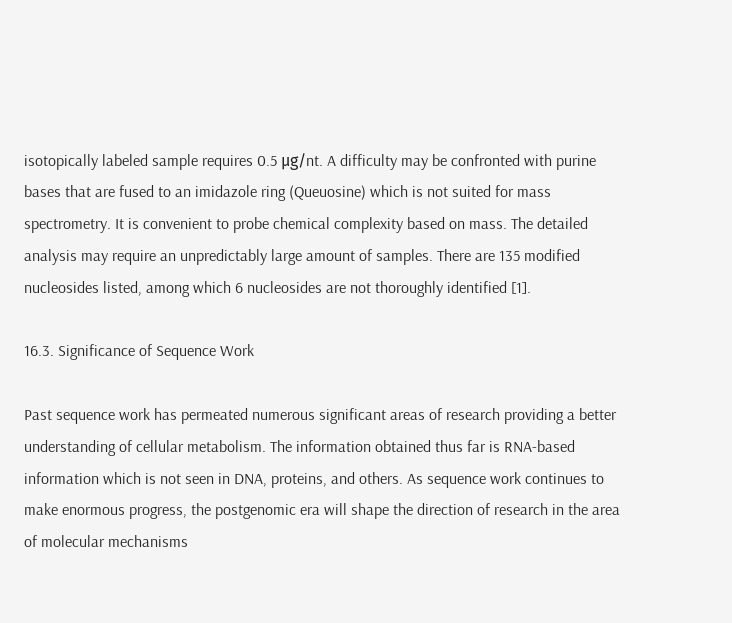isotopically labeled sample requires 0.5 μg/nt. A difficulty may be confronted with purine bases that are fused to an imidazole ring (Queuosine) which is not suited for mass spectrometry. It is convenient to probe chemical complexity based on mass. The detailed analysis may require an unpredictably large amount of samples. There are 135 modified nucleosides listed, among which 6 nucleosides are not thoroughly identified [1].

16.3. Significance of Sequence Work

Past sequence work has permeated numerous significant areas of research providing a better understanding of cellular metabolism. The information obtained thus far is RNA-based information which is not seen in DNA, proteins, and others. As sequence work continues to make enormous progress, the postgenomic era will shape the direction of research in the area of molecular mechanisms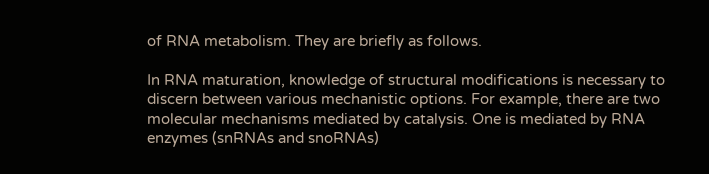of RNA metabolism. They are briefly as follows.

In RNA maturation, knowledge of structural modifications is necessary to discern between various mechanistic options. For example, there are two molecular mechanisms mediated by catalysis. One is mediated by RNA enzymes (snRNAs and snoRNAs)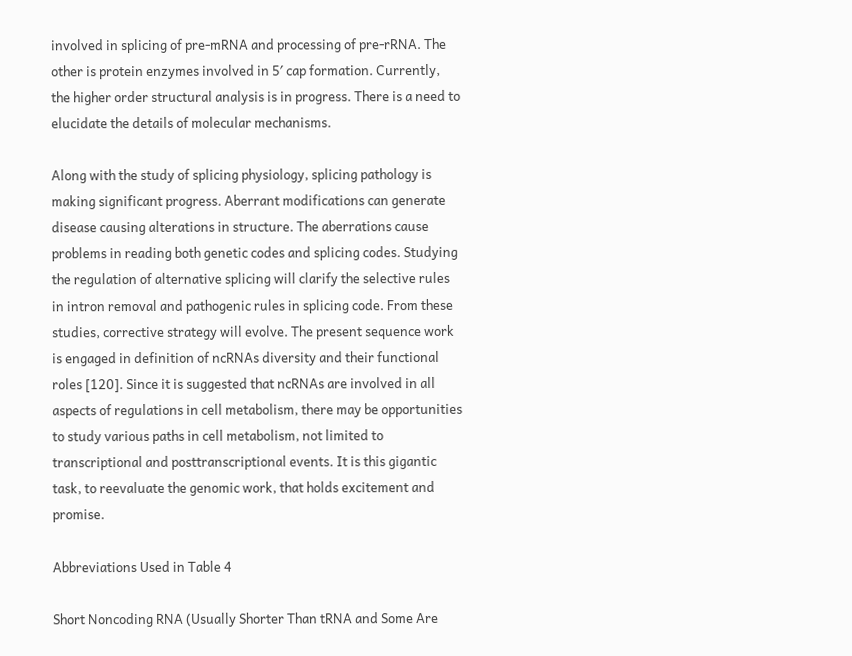involved in splicing of pre-mRNA and processing of pre-rRNA. The other is protein enzymes involved in 5′ cap formation. Currently, the higher order structural analysis is in progress. There is a need to elucidate the details of molecular mechanisms.

Along with the study of splicing physiology, splicing pathology is making significant progress. Aberrant modifications can generate disease causing alterations in structure. The aberrations cause problems in reading both genetic codes and splicing codes. Studying the regulation of alternative splicing will clarify the selective rules in intron removal and pathogenic rules in splicing code. From these studies, corrective strategy will evolve. The present sequence work is engaged in definition of ncRNAs diversity and their functional roles [120]. Since it is suggested that ncRNAs are involved in all aspects of regulations in cell metabolism, there may be opportunities to study various paths in cell metabolism, not limited to transcriptional and posttranscriptional events. It is this gigantic task, to reevaluate the genomic work, that holds excitement and promise.

Abbreviations Used in Table 4

Short Noncoding RNA (Usually Shorter Than tRNA and Some Are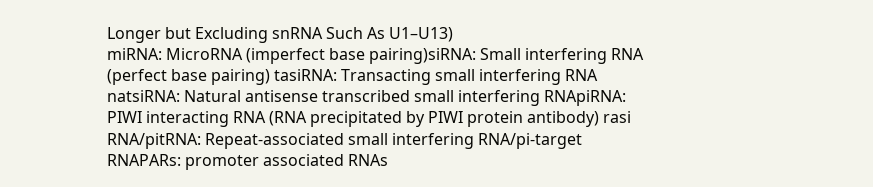Longer but Excluding snRNA Such As U1–U13)
miRNA: MicroRNA (imperfect base pairing)siRNA: Small interfering RNA (perfect base pairing) tasiRNA: Transacting small interfering RNA natsiRNA: Natural antisense transcribed small interfering RNApiRNA: PIWI interacting RNA (RNA precipitated by PIWI protein antibody) rasi RNA/pitRNA: Repeat-associated small interfering RNA/pi-target RNAPARs: promoter associated RNAs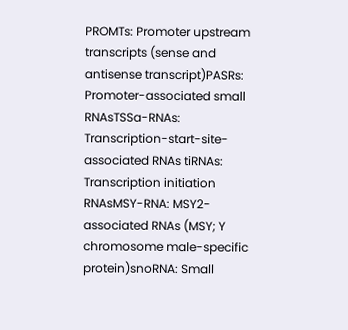PROMTs: Promoter upstream transcripts (sense and antisense transcript)PASRs: Promoter-associated small RNAsTSSa-RNAs: Transcription-start-site-associated RNAs tiRNAs: Transcription initiation RNAsMSY-RNA: MSY2-associated RNAs (MSY; Y chromosome male-specific protein)snoRNA: Small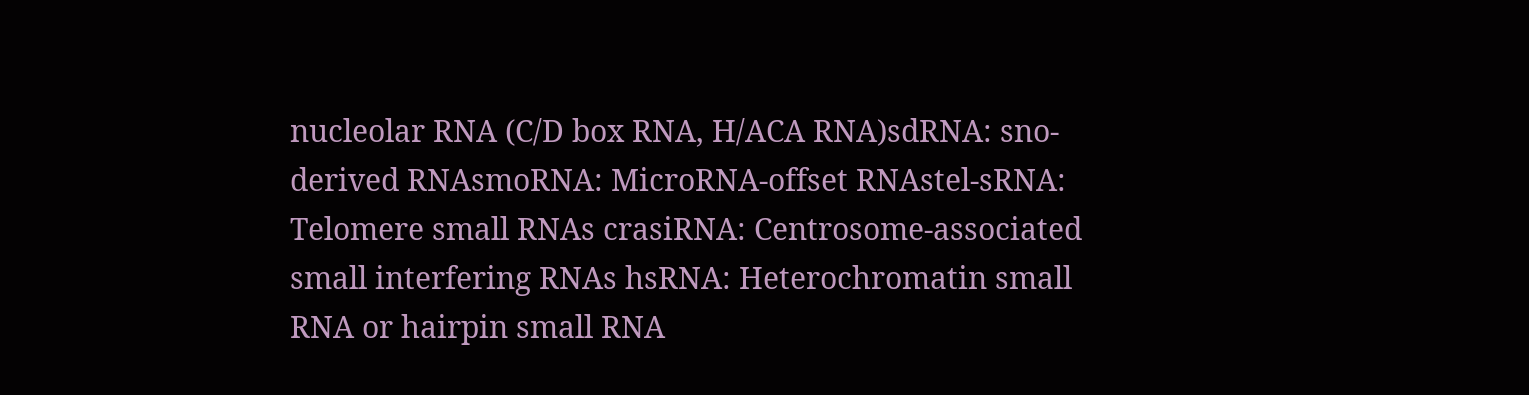nucleolar RNA (C/D box RNA, H/ACA RNA)sdRNA: sno-derived RNAsmoRNA: MicroRNA-offset RNAstel-sRNA: Telomere small RNAs crasiRNA: Centrosome-associated small interfering RNAs hsRNA: Heterochromatin small RNA or hairpin small RNA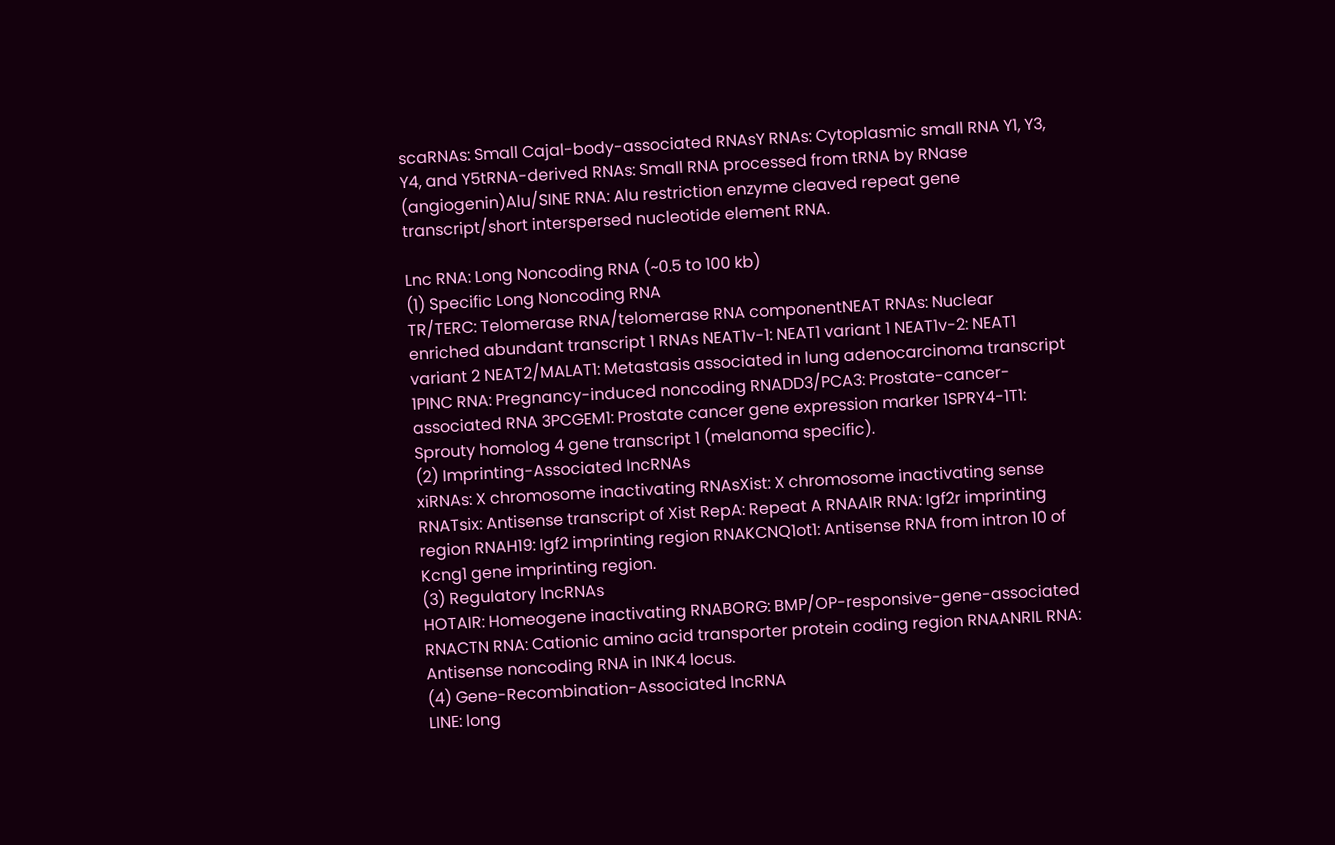scaRNAs: Small Cajal-body-associated RNAsY RNAs: Cytoplasmic small RNA Y1, Y3, Y4, and Y5tRNA-derived RNAs: Small RNA processed from tRNA by RNase (angiogenin)Alu/SINE RNA: Alu restriction enzyme cleaved repeat gene transcript/short interspersed nucleotide element RNA.

Lnc RNA: Long Noncoding RNA (~0.5 to 100 kb)
(1) Specific Long Noncoding RNA
TR/TERC: Telomerase RNA/telomerase RNA componentNEAT RNAs: Nuclear enriched abundant transcript 1 RNAs NEAT1v-1: NEAT1 variant 1 NEAT1v-2: NEAT1 variant 2 NEAT2/MALAT1: Metastasis associated in lung adenocarcinoma transcript 1PINC RNA: Pregnancy-induced noncoding RNADD3/PCA3: Prostate-cancer-associated RNA 3PCGEM1: Prostate cancer gene expression marker 1SPRY4-1T1: Sprouty homolog 4 gene transcript 1 (melanoma specific).
(2) Imprinting-Associated lncRNAs
xiRNAs: X chromosome inactivating RNAsXist: X chromosome inactivating sense RNATsix: Antisense transcript of Xist RepA: Repeat A RNAAIR RNA: Igf2r imprinting region RNAH19: Igf2 imprinting region RNAKCNQ1ot1: Antisense RNA from intron 10 of Kcng1 gene imprinting region.
(3) Regulatory lncRNAs
HOTAIR: Homeogene inactivating RNABORG: BMP/OP-responsive-gene-associated RNACTN RNA: Cationic amino acid transporter protein coding region RNAANRIL RNA: Antisense noncoding RNA in INK4 locus.
(4) Gene-Recombination-Associated lncRNA
LINE: long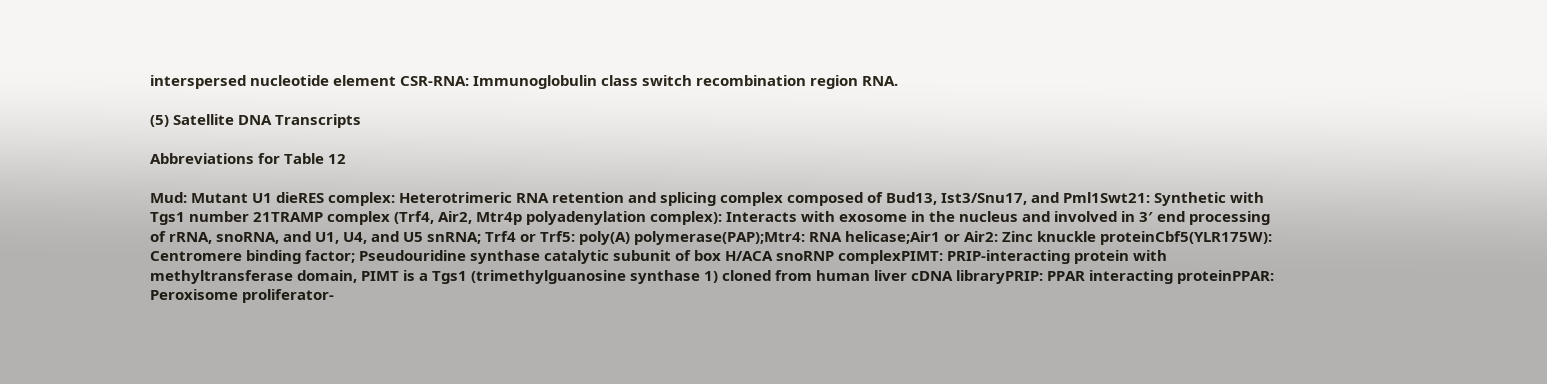interspersed nucleotide element CSR-RNA: Immunoglobulin class switch recombination region RNA.

(5) Satellite DNA Transcripts

Abbreviations for Table 12

Mud: Mutant U1 dieRES complex: Heterotrimeric RNA retention and splicing complex composed of Bud13, Ist3/Snu17, and Pml1Swt21: Synthetic with Tgs1 number 21TRAMP complex (Trf4, Air2, Mtr4p polyadenylation complex): Interacts with exosome in the nucleus and involved in 3′ end processing of rRNA, snoRNA, and U1, U4, and U5 snRNA; Trf4 or Trf5: poly(A) polymerase(PAP);Mtr4: RNA helicase;Air1 or Air2: Zinc knuckle proteinCbf5(YLR175W): Centromere binding factor; Pseudouridine synthase catalytic subunit of box H/ACA snoRNP complexPIMT: PRIP-interacting protein with methyltransferase domain, PIMT is a Tgs1 (trimethylguanosine synthase 1) cloned from human liver cDNA libraryPRIP: PPAR interacting proteinPPAR: Peroxisome proliferator-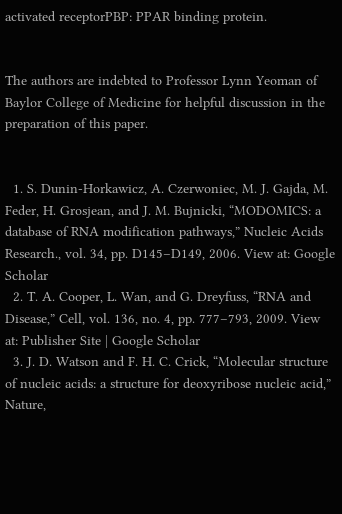activated receptorPBP: PPAR binding protein.


The authors are indebted to Professor Lynn Yeoman of Baylor College of Medicine for helpful discussion in the preparation of this paper.


  1. S. Dunin-Horkawicz, A. Czerwoniec, M. J. Gajda, M. Feder, H. Grosjean, and J. M. Bujnicki, “MODOMICS: a database of RNA modification pathways,” Nucleic Acids Research., vol. 34, pp. D145–D149, 2006. View at: Google Scholar
  2. T. A. Cooper, L. Wan, and G. Dreyfuss, “RNA and Disease,” Cell, vol. 136, no. 4, pp. 777–793, 2009. View at: Publisher Site | Google Scholar
  3. J. D. Watson and F. H. C. Crick, “Molecular structure of nucleic acids: a structure for deoxyribose nucleic acid,” Nature,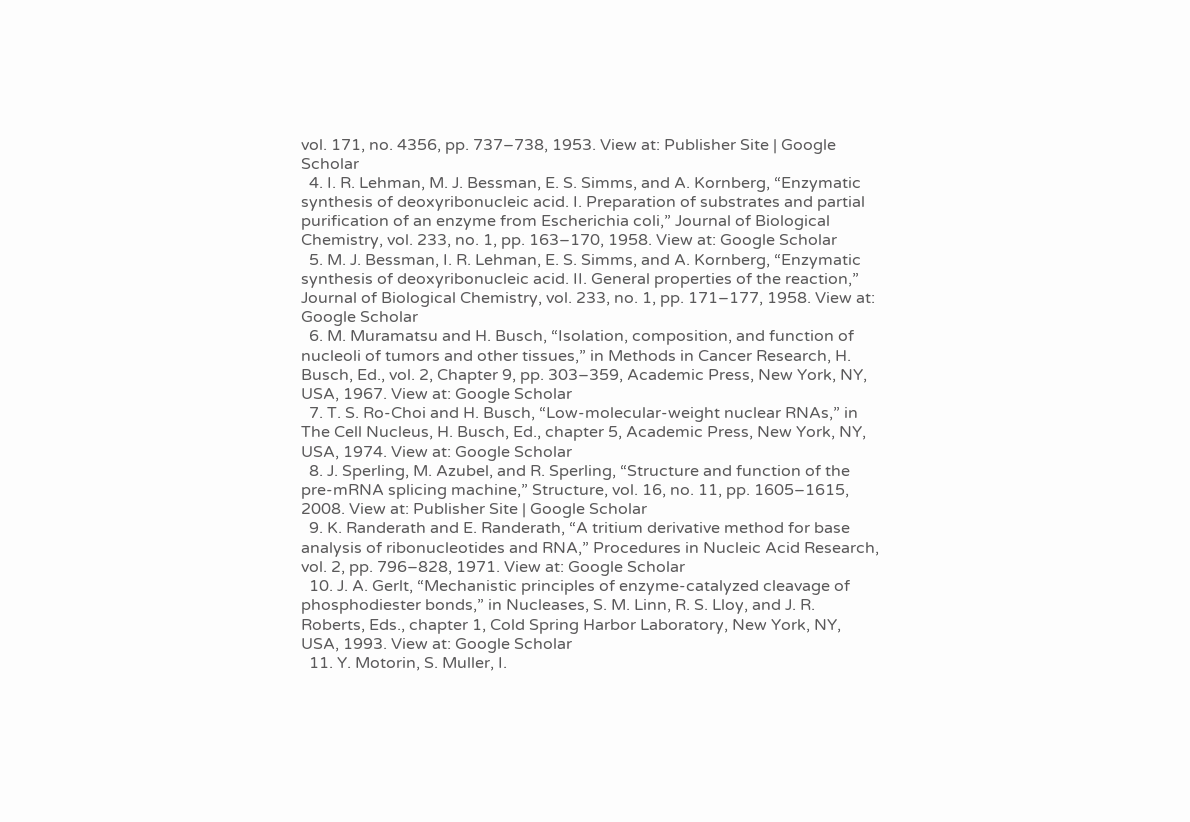vol. 171, no. 4356, pp. 737–738, 1953. View at: Publisher Site | Google Scholar
  4. I. R. Lehman, M. J. Bessman, E. S. Simms, and A. Kornberg, “Enzymatic synthesis of deoxyribonucleic acid. I. Preparation of substrates and partial purification of an enzyme from Escherichia coli,” Journal of Biological Chemistry, vol. 233, no. 1, pp. 163–170, 1958. View at: Google Scholar
  5. M. J. Bessman, I. R. Lehman, E. S. Simms, and A. Kornberg, “Enzymatic synthesis of deoxyribonucleic acid. II. General properties of the reaction,” Journal of Biological Chemistry, vol. 233, no. 1, pp. 171–177, 1958. View at: Google Scholar
  6. M. Muramatsu and H. Busch, “Isolation, composition, and function of nucleoli of tumors and other tissues,” in Methods in Cancer Research, H. Busch, Ed., vol. 2, Chapter 9, pp. 303–359, Academic Press, New York, NY, USA, 1967. View at: Google Scholar
  7. T. S. Ro-Choi and H. Busch, “Low-molecular-weight nuclear RNAs,” in The Cell Nucleus, H. Busch, Ed., chapter 5, Academic Press, New York, NY, USA, 1974. View at: Google Scholar
  8. J. Sperling, M. Azubel, and R. Sperling, “Structure and function of the pre-mRNA splicing machine,” Structure, vol. 16, no. 11, pp. 1605–1615, 2008. View at: Publisher Site | Google Scholar
  9. K. Randerath and E. Randerath, “A tritium derivative method for base analysis of ribonucleotides and RNA,” Procedures in Nucleic Acid Research, vol. 2, pp. 796–828, 1971. View at: Google Scholar
  10. J. A. Gerlt, “Mechanistic principles of enzyme-catalyzed cleavage of phosphodiester bonds,” in Nucleases, S. M. Linn, R. S. Lloy, and J. R. Roberts, Eds., chapter 1, Cold Spring Harbor Laboratory, New York, NY, USA, 1993. View at: Google Scholar
  11. Y. Motorin, S. Muller, I.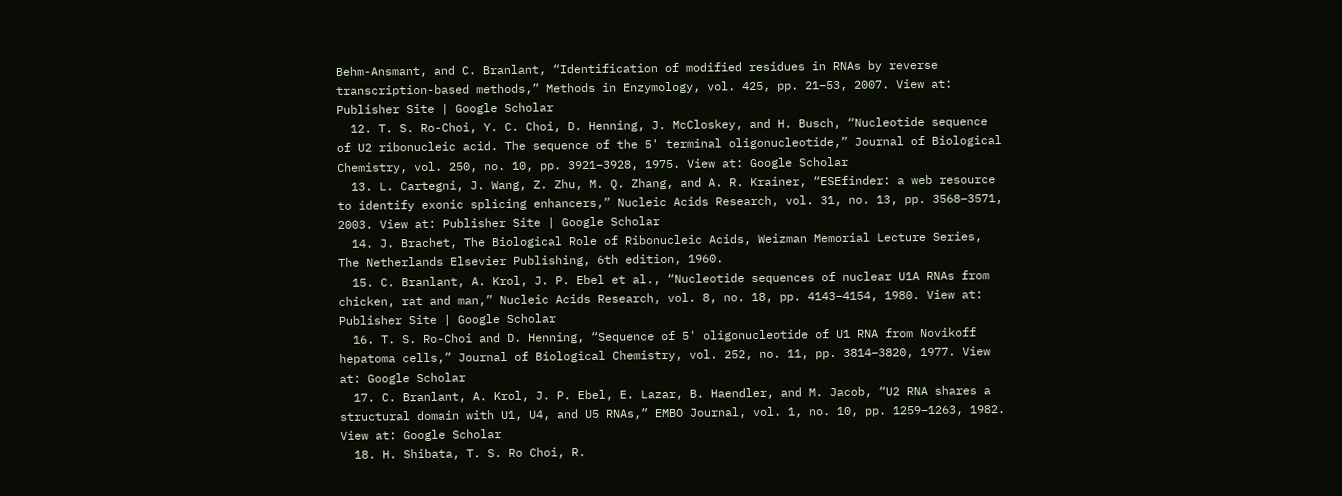Behm-Ansmant, and C. Branlant, “Identification of modified residues in RNAs by reverse transcription-based methods,” Methods in Enzymology, vol. 425, pp. 21–53, 2007. View at: Publisher Site | Google Scholar
  12. T. S. Ro-Choi, Y. C. Choi, D. Henning, J. McCloskey, and H. Busch, “Nucleotide sequence of U2 ribonucleic acid. The sequence of the 5' terminal oligonucleotide,” Journal of Biological Chemistry, vol. 250, no. 10, pp. 3921–3928, 1975. View at: Google Scholar
  13. L. Cartegni, J. Wang, Z. Zhu, M. Q. Zhang, and A. R. Krainer, “ESEfinder: a web resource to identify exonic splicing enhancers,” Nucleic Acids Research, vol. 31, no. 13, pp. 3568–3571, 2003. View at: Publisher Site | Google Scholar
  14. J. Brachet, The Biological Role of Ribonucleic Acids, Weizman Memorial Lecture Series, The Netherlands Elsevier Publishing, 6th edition, 1960.
  15. C. Branlant, A. Krol, J. P. Ebel et al., “Nucleotide sequences of nuclear U1A RNAs from chicken, rat and man,” Nucleic Acids Research, vol. 8, no. 18, pp. 4143–4154, 1980. View at: Publisher Site | Google Scholar
  16. T. S. Ro-Choi and D. Henning, “Sequence of 5' oligonucleotide of U1 RNA from Novikoff hepatoma cells,” Journal of Biological Chemistry, vol. 252, no. 11, pp. 3814–3820, 1977. View at: Google Scholar
  17. C. Branlant, A. Krol, J. P. Ebel, E. Lazar, B. Haendler, and M. Jacob, “U2 RNA shares a structural domain with U1, U4, and U5 RNAs,” EMBO Journal, vol. 1, no. 10, pp. 1259–1263, 1982. View at: Google Scholar
  18. H. Shibata, T. S. Ro Choi, R.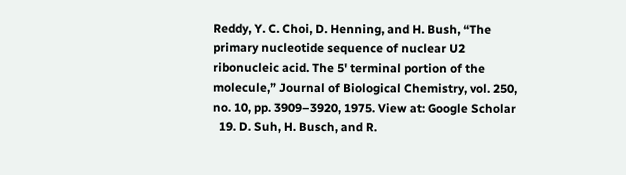Reddy, Y. C. Choi, D. Henning, and H. Bush, “The primary nucleotide sequence of nuclear U2 ribonucleic acid. The 5' terminal portion of the molecule,” Journal of Biological Chemistry, vol. 250, no. 10, pp. 3909–3920, 1975. View at: Google Scholar
  19. D. Suh, H. Busch, and R.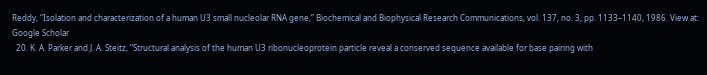Reddy, “Isolation and characterization of a human U3 small nucleolar RNA gene,” Biochemical and Biophysical Research Communications, vol. 137, no. 3, pp. 1133–1140, 1986. View at: Google Scholar
  20. K. A. Parker and J. A. Steitz, “Structural analysis of the human U3 ribonucleoprotein particle reveal a conserved sequence available for base pairing with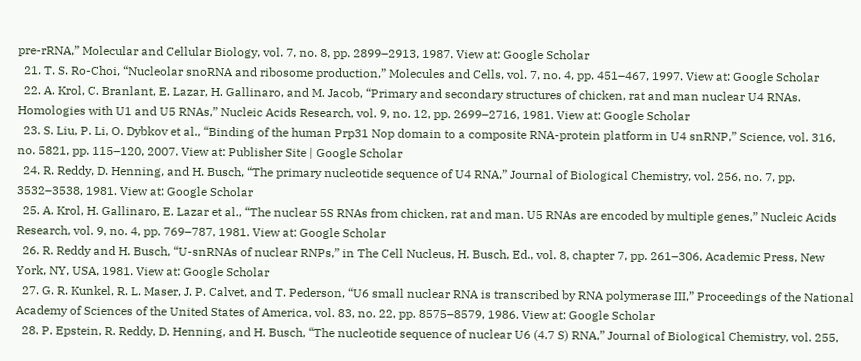pre-rRNA,” Molecular and Cellular Biology, vol. 7, no. 8, pp. 2899–2913, 1987. View at: Google Scholar
  21. T. S. Ro-Choi, “Nucleolar snoRNA and ribosome production,” Molecules and Cells, vol. 7, no. 4, pp. 451–467, 1997. View at: Google Scholar
  22. A. Krol, C. Branlant, E. Lazar, H. Gallinaro, and M. Jacob, “Primary and secondary structures of chicken, rat and man nuclear U4 RNAs. Homologies with U1 and U5 RNAs,” Nucleic Acids Research, vol. 9, no. 12, pp. 2699–2716, 1981. View at: Google Scholar
  23. S. Liu, P. Li, O. Dybkov et al., “Binding of the human Prp31 Nop domain to a composite RNA-protein platform in U4 snRNP,” Science, vol. 316, no. 5821, pp. 115–120, 2007. View at: Publisher Site | Google Scholar
  24. R. Reddy, D. Henning, and H. Busch, “The primary nucleotide sequence of U4 RNA,” Journal of Biological Chemistry, vol. 256, no. 7, pp. 3532–3538, 1981. View at: Google Scholar
  25. A. Krol, H. Gallinaro, E. Lazar et al., “The nuclear 5S RNAs from chicken, rat and man. U5 RNAs are encoded by multiple genes,” Nucleic Acids Research, vol. 9, no. 4, pp. 769–787, 1981. View at: Google Scholar
  26. R. Reddy and H. Busch, “U-snRNAs of nuclear RNPs,” in The Cell Nucleus, H. Busch, Ed., vol. 8, chapter 7, pp. 261–306, Academic Press, New York, NY, USA, 1981. View at: Google Scholar
  27. G. R. Kunkel, R. L. Maser, J. P. Calvet, and T. Pederson, “U6 small nuclear RNA is transcribed by RNA polymerase III,” Proceedings of the National Academy of Sciences of the United States of America, vol. 83, no. 22, pp. 8575–8579, 1986. View at: Google Scholar
  28. P. Epstein, R. Reddy, D. Henning, and H. Busch, “The nucleotide sequence of nuclear U6 (4.7 S) RNA,” Journal of Biological Chemistry, vol. 255,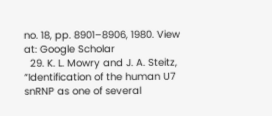no. 18, pp. 8901–8906, 1980. View at: Google Scholar
  29. K. L. Mowry and J. A. Steitz, “Identification of the human U7 snRNP as one of several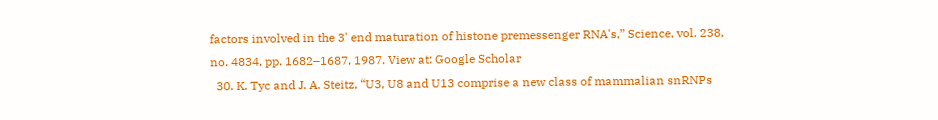factors involved in the 3' end maturation of histone premessenger RNA's,” Science, vol. 238, no. 4834, pp. 1682–1687, 1987. View at: Google Scholar
  30. K. Tyc and J. A. Steitz, “U3, U8 and U13 comprise a new class of mammalian snRNPs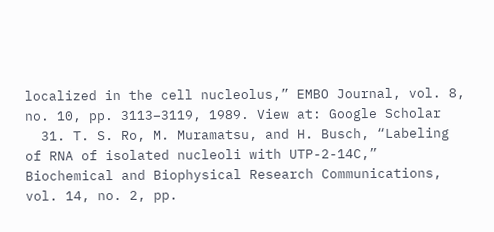localized in the cell nucleolus,” EMBO Journal, vol. 8, no. 10, pp. 3113–3119, 1989. View at: Google Scholar
  31. T. S. Ro, M. Muramatsu, and H. Busch, “Labeling of RNA of isolated nucleoli with UTP-2-14C,” Biochemical and Biophysical Research Communications, vol. 14, no. 2, pp.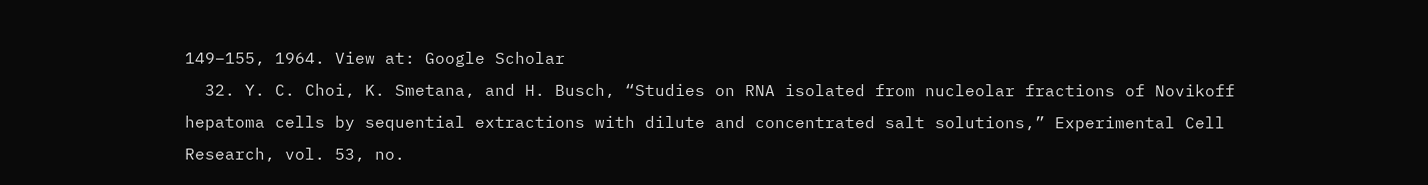149–155, 1964. View at: Google Scholar
  32. Y. C. Choi, K. Smetana, and H. Busch, “Studies on RNA isolated from nucleolar fractions of Novikoff hepatoma cells by sequential extractions with dilute and concentrated salt solutions,” Experimental Cell Research, vol. 53, no.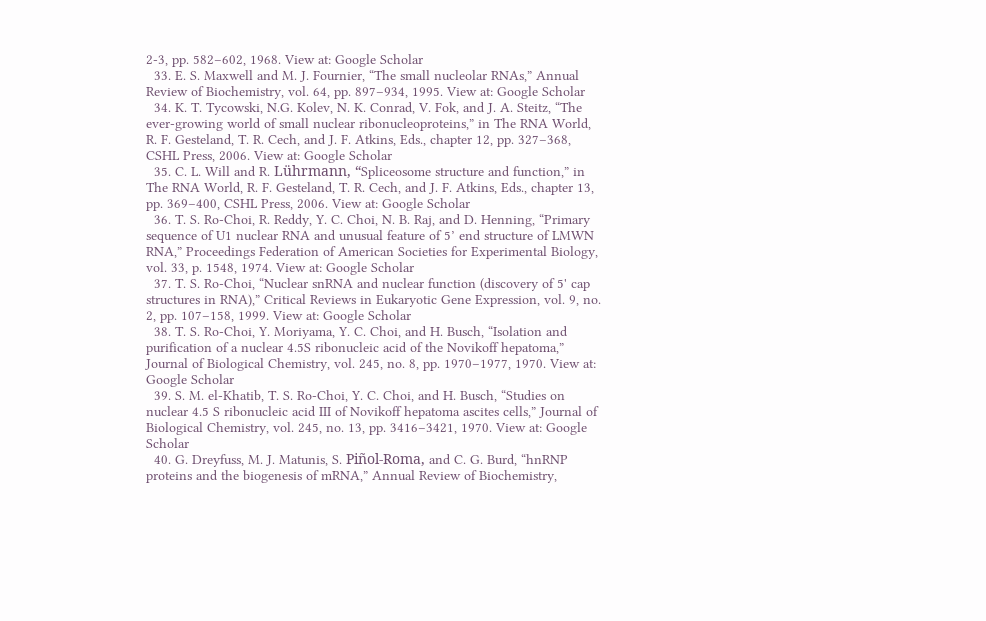2-3, pp. 582–602, 1968. View at: Google Scholar
  33. E. S. Maxwell and M. J. Fournier, “The small nucleolar RNAs,” Annual Review of Biochemistry, vol. 64, pp. 897–934, 1995. View at: Google Scholar
  34. K. T. Tycowski, N.G. Kolev, N. K. Conrad, V. Fok, and J. A. Steitz, “The ever-growing world of small nuclear ribonucleoproteins,” in The RNA World, R. F. Gesteland, T. R. Cech, and J. F. Atkins, Eds., chapter 12, pp. 327–368, CSHL Press, 2006. View at: Google Scholar
  35. C. L. Will and R. Lührmann, “Spliceosome structure and function,” in The RNA World, R. F. Gesteland, T. R. Cech, and J. F. Atkins, Eds., chapter 13, pp. 369–400, CSHL Press, 2006. View at: Google Scholar
  36. T. S. Ro-Choi, R. Reddy, Y. C. Choi, N. B. Raj, and D. Henning, “Primary sequence of U1 nuclear RNA and unusual feature of 5’ end structure of LMWN RNA,” Proceedings Federation of American Societies for Experimental Biology, vol. 33, p. 1548, 1974. View at: Google Scholar
  37. T. S. Ro-Choi, “Nuclear snRNA and nuclear function (discovery of 5' cap structures in RNA),” Critical Reviews in Eukaryotic Gene Expression, vol. 9, no. 2, pp. 107–158, 1999. View at: Google Scholar
  38. T. S. Ro-Choi, Y. Moriyama, Y. C. Choi, and H. Busch, “Isolation and purification of a nuclear 4.5S ribonucleic acid of the Novikoff hepatoma,” Journal of Biological Chemistry, vol. 245, no. 8, pp. 1970–1977, 1970. View at: Google Scholar
  39. S. M. el-Khatib, T. S. Ro-Choi, Y. C. Choi, and H. Busch, “Studies on nuclear 4.5 S ribonucleic acid III of Novikoff hepatoma ascites cells,” Journal of Biological Chemistry, vol. 245, no. 13, pp. 3416–3421, 1970. View at: Google Scholar
  40. G. Dreyfuss, M. J. Matunis, S. Piñol-Roma, and C. G. Burd, “hnRNP proteins and the biogenesis of mRNA,” Annual Review of Biochemistry,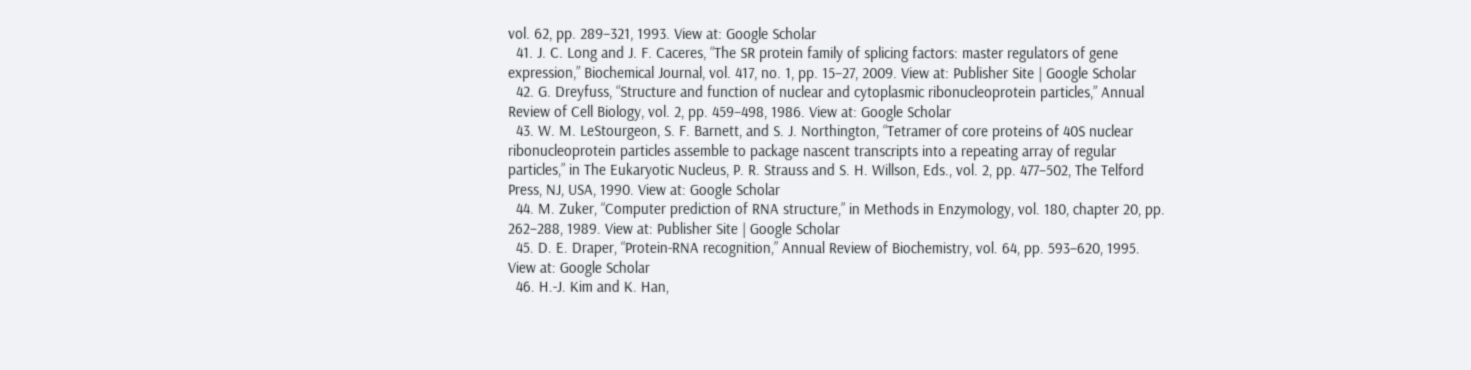vol. 62, pp. 289–321, 1993. View at: Google Scholar
  41. J. C. Long and J. F. Caceres, “The SR protein family of splicing factors: master regulators of gene expression,” Biochemical Journal, vol. 417, no. 1, pp. 15–27, 2009. View at: Publisher Site | Google Scholar
  42. G. Dreyfuss, “Structure and function of nuclear and cytoplasmic ribonucleoprotein particles,” Annual Review of Cell Biology, vol. 2, pp. 459–498, 1986. View at: Google Scholar
  43. W. M. LeStourgeon, S. F. Barnett, and S. J. Northington, “Tetramer of core proteins of 40S nuclear ribonucleoprotein particles assemble to package nascent transcripts into a repeating array of regular particles,” in The Eukaryotic Nucleus, P. R. Strauss and S. H. Willson, Eds., vol. 2, pp. 477–502, The Telford Press, NJ, USA, 1990. View at: Google Scholar
  44. M. Zuker, “Computer prediction of RNA structure,” in Methods in Enzymology, vol. 180, chapter 20, pp. 262–288, 1989. View at: Publisher Site | Google Scholar
  45. D. E. Draper, “Protein-RNA recognition,” Annual Review of Biochemistry, vol. 64, pp. 593–620, 1995. View at: Google Scholar
  46. H.-J. Kim and K. Han,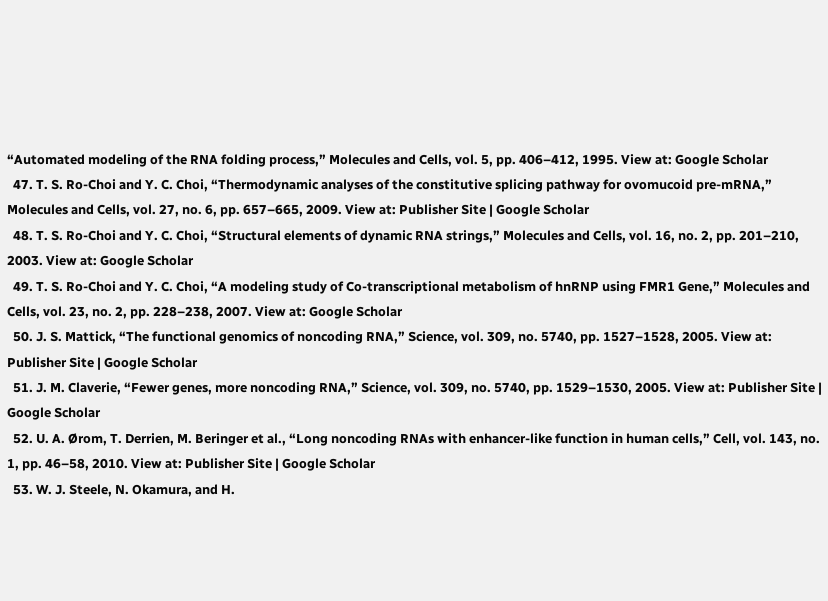“Automated modeling of the RNA folding process,” Molecules and Cells, vol. 5, pp. 406–412, 1995. View at: Google Scholar
  47. T. S. Ro-Choi and Y. C. Choi, “Thermodynamic analyses of the constitutive splicing pathway for ovomucoid pre-mRNA,” Molecules and Cells, vol. 27, no. 6, pp. 657–665, 2009. View at: Publisher Site | Google Scholar
  48. T. S. Ro-Choi and Y. C. Choi, “Structural elements of dynamic RNA strings,” Molecules and Cells, vol. 16, no. 2, pp. 201–210, 2003. View at: Google Scholar
  49. T. S. Ro-Choi and Y. C. Choi, “A modeling study of Co-transcriptional metabolism of hnRNP using FMR1 Gene,” Molecules and Cells, vol. 23, no. 2, pp. 228–238, 2007. View at: Google Scholar
  50. J. S. Mattick, “The functional genomics of noncoding RNA,” Science, vol. 309, no. 5740, pp. 1527–1528, 2005. View at: Publisher Site | Google Scholar
  51. J. M. Claverie, “Fewer genes, more noncoding RNA,” Science, vol. 309, no. 5740, pp. 1529–1530, 2005. View at: Publisher Site | Google Scholar
  52. U. A. Ørom, T. Derrien, M. Beringer et al., “Long noncoding RNAs with enhancer-like function in human cells,” Cell, vol. 143, no. 1, pp. 46–58, 2010. View at: Publisher Site | Google Scholar
  53. W. J. Steele, N. Okamura, and H.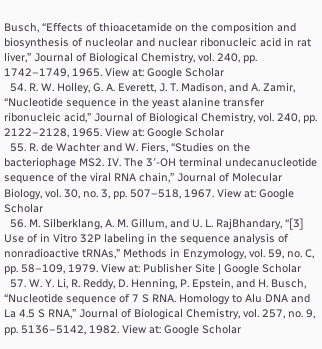Busch, “Effects of thioacetamide on the composition and biosynthesis of nucleolar and nuclear ribonucleic acid in rat liver,” Journal of Biological Chemistry, vol. 240, pp. 1742–1749, 1965. View at: Google Scholar
  54. R. W. Holley, G. A. Everett, J. T. Madison, and A. Zamir, “Nucleotide sequence in the yeast alanine transfer ribonucleic acid,” Journal of Biological Chemistry, vol. 240, pp. 2122–2128, 1965. View at: Google Scholar
  55. R. de Wachter and W. Fiers, “Studies on the bacteriophage MS2. IV. The 3′-OH terminal undecanucleotide sequence of the viral RNA chain,” Journal of Molecular Biology, vol. 30, no. 3, pp. 507–518, 1967. View at: Google Scholar
  56. M. Silberklang, A. M. Gillum, and U. L. RajBhandary, “[3] Use of in Vitro 32P labeling in the sequence analysis of nonradioactive tRNAs,” Methods in Enzymology, vol. 59, no. C, pp. 58–109, 1979. View at: Publisher Site | Google Scholar
  57. W. Y. Li, R. Reddy, D. Henning, P. Epstein, and H. Busch, “Nucleotide sequence of 7 S RNA. Homology to Alu DNA and La 4.5 S RNA,” Journal of Biological Chemistry, vol. 257, no. 9, pp. 5136–5142, 1982. View at: Google Scholar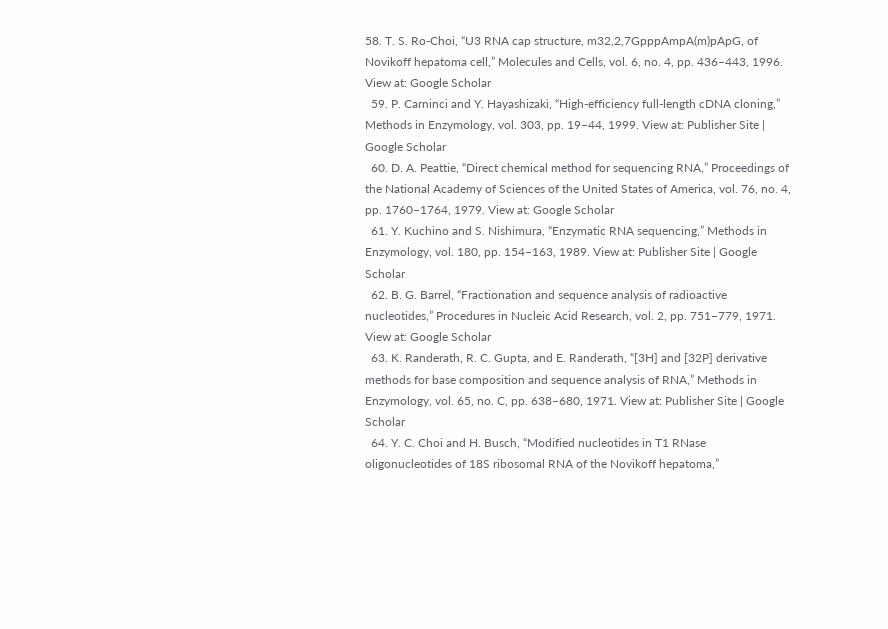58. T. S. Ro-Choi, “U3 RNA cap structure, m32,2,7GpppAmpA(m)pApG, of Novikoff hepatoma cell,” Molecules and Cells, vol. 6, no. 4, pp. 436–443, 1996. View at: Google Scholar
  59. P. Carninci and Y. Hayashizaki, “High-efficiency full-length cDNA cloning,” Methods in Enzymology, vol. 303, pp. 19–44, 1999. View at: Publisher Site | Google Scholar
  60. D. A. Peattie, “Direct chemical method for sequencing RNA,” Proceedings of the National Academy of Sciences of the United States of America, vol. 76, no. 4, pp. 1760–1764, 1979. View at: Google Scholar
  61. Y. Kuchino and S. Nishimura, “Enzymatic RNA sequencing,” Methods in Enzymology, vol. 180, pp. 154–163, 1989. View at: Publisher Site | Google Scholar
  62. B. G. Barrel, “Fractionation and sequence analysis of radioactive nucleotides,” Procedures in Nucleic Acid Research, vol. 2, pp. 751–779, 1971. View at: Google Scholar
  63. K. Randerath, R. C. Gupta, and E. Randerath, “[3H] and [32P] derivative methods for base composition and sequence analysis of RNA,” Methods in Enzymology, vol. 65, no. C, pp. 638–680, 1971. View at: Publisher Site | Google Scholar
  64. Y. C. Choi and H. Busch, “Modified nucleotides in T1 RNase oligonucleotides of 18S ribosomal RNA of the Novikoff hepatoma,”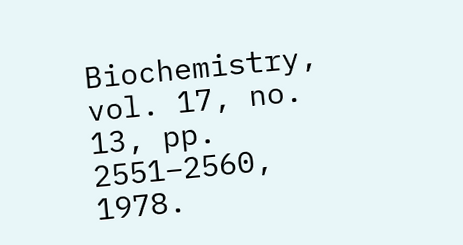Biochemistry, vol. 17, no. 13, pp. 2551–2560, 1978.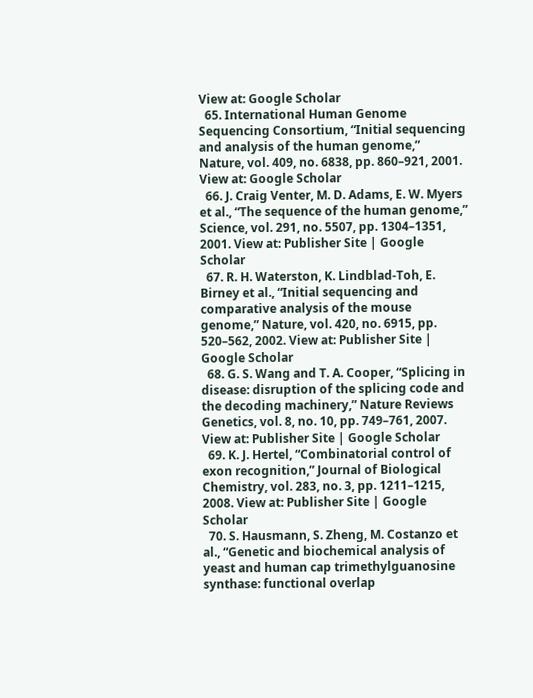View at: Google Scholar
  65. International Human Genome Sequencing Consortium, “Initial sequencing and analysis of the human genome,” Nature, vol. 409, no. 6838, pp. 860–921, 2001. View at: Google Scholar
  66. J. Craig Venter, M. D. Adams, E. W. Myers et al., “The sequence of the human genome,” Science, vol. 291, no. 5507, pp. 1304–1351, 2001. View at: Publisher Site | Google Scholar
  67. R. H. Waterston, K. Lindblad-Toh, E. Birney et al., “Initial sequencing and comparative analysis of the mouse genome,” Nature, vol. 420, no. 6915, pp. 520–562, 2002. View at: Publisher Site | Google Scholar
  68. G. S. Wang and T. A. Cooper, “Splicing in disease: disruption of the splicing code and the decoding machinery,” Nature Reviews Genetics, vol. 8, no. 10, pp. 749–761, 2007. View at: Publisher Site | Google Scholar
  69. K. J. Hertel, “Combinatorial control of exon recognition,” Journal of Biological Chemistry, vol. 283, no. 3, pp. 1211–1215, 2008. View at: Publisher Site | Google Scholar
  70. S. Hausmann, S. Zheng, M. Costanzo et al., “Genetic and biochemical analysis of yeast and human cap trimethylguanosine synthase: functional overlap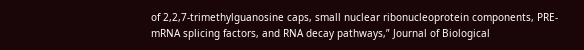of 2,2,7-trimethylguanosine caps, small nuclear ribonucleoprotein components, PRE-mRNA splicing factors, and RNA decay pathways,” Journal of Biological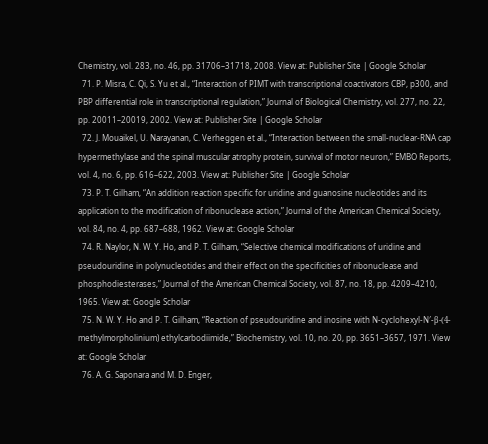Chemistry, vol. 283, no. 46, pp. 31706–31718, 2008. View at: Publisher Site | Google Scholar
  71. P. Misra, C. Qi, S. Yu et al., “Interaction of PIMT with transcriptional coactivators CBP, p300, and PBP differential role in transcriptional regulation,” Journal of Biological Chemistry, vol. 277, no. 22, pp. 20011–20019, 2002. View at: Publisher Site | Google Scholar
  72. J. Mouaikel, U. Narayanan, C. Verheggen et al., “Interaction between the small-nuclear-RNA cap hypermethylase and the spinal muscular atrophy protein, survival of motor neuron,” EMBO Reports, vol. 4, no. 6, pp. 616–622, 2003. View at: Publisher Site | Google Scholar
  73. P. T. Gilham, “An addition reaction specific for uridine and guanosine nucleotides and its application to the modification of ribonuclease action,” Journal of the American Chemical Society, vol. 84, no. 4, pp. 687–688, 1962. View at: Google Scholar
  74. R. Naylor, N. W. Y. Ho, and P. T. Gilham, “Selective chemical modifications of uridine and pseudouridine in polynucleotides and their effect on the specificities of ribonuclease and phosphodiesterases,” Journal of the American Chemical Society, vol. 87, no. 18, pp. 4209–4210, 1965. View at: Google Scholar
  75. N. W. Y. Ho and P. T. Gilham, “Reaction of pseudouridine and inosine with N-cyclohexyl-N′-β-(4-methylmorpholinium) ethylcarbodiimide,” Biochemistry, vol. 10, no. 20, pp. 3651–3657, 1971. View at: Google Scholar
  76. A. G. Saponara and M. D. Enger,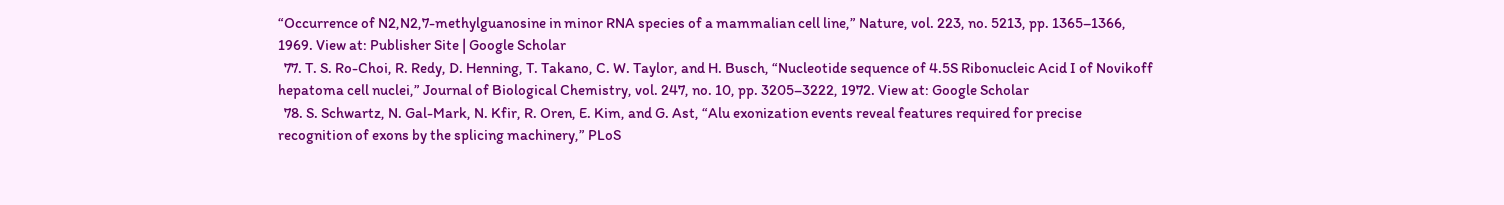“Occurrence of N2,N2,7-methylguanosine in minor RNA species of a mammalian cell line,” Nature, vol. 223, no. 5213, pp. 1365–1366, 1969. View at: Publisher Site | Google Scholar
  77. T. S. Ro-Choi, R. Redy, D. Henning, T. Takano, C. W. Taylor, and H. Busch, “Nucleotide sequence of 4.5S Ribonucleic Acid I of Novikoff hepatoma cell nuclei,” Journal of Biological Chemistry, vol. 247, no. 10, pp. 3205–3222, 1972. View at: Google Scholar
  78. S. Schwartz, N. Gal-Mark, N. Kfir, R. Oren, E. Kim, and G. Ast, “Alu exonization events reveal features required for precise recognition of exons by the splicing machinery,” PLoS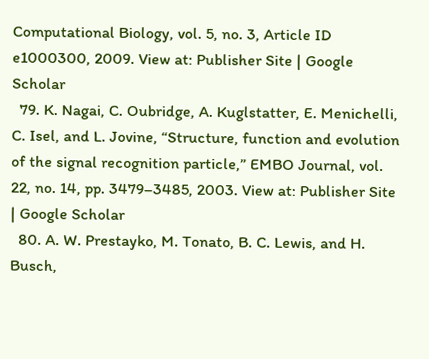Computational Biology, vol. 5, no. 3, Article ID e1000300, 2009. View at: Publisher Site | Google Scholar
  79. K. Nagai, C. Oubridge, A. Kuglstatter, E. Menichelli, C. Isel, and L. Jovine, “Structure, function and evolution of the signal recognition particle,” EMBO Journal, vol. 22, no. 14, pp. 3479–3485, 2003. View at: Publisher Site | Google Scholar
  80. A. W. Prestayko, M. Tonato, B. C. Lewis, and H. Busch,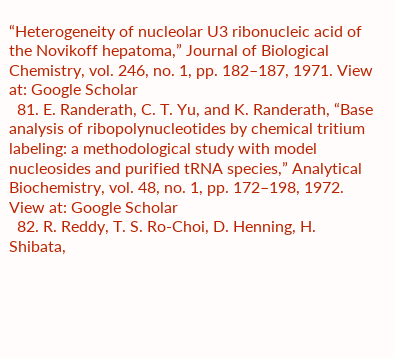“Heterogeneity of nucleolar U3 ribonucleic acid of the Novikoff hepatoma,” Journal of Biological Chemistry, vol. 246, no. 1, pp. 182–187, 1971. View at: Google Scholar
  81. E. Randerath, C. T. Yu, and K. Randerath, “Base analysis of ribopolynucleotides by chemical tritium labeling: a methodological study with model nucleosides and purified tRNA species,” Analytical Biochemistry, vol. 48, no. 1, pp. 172–198, 1972. View at: Google Scholar
  82. R. Reddy, T. S. Ro-Choi, D. Henning, H. Shibata,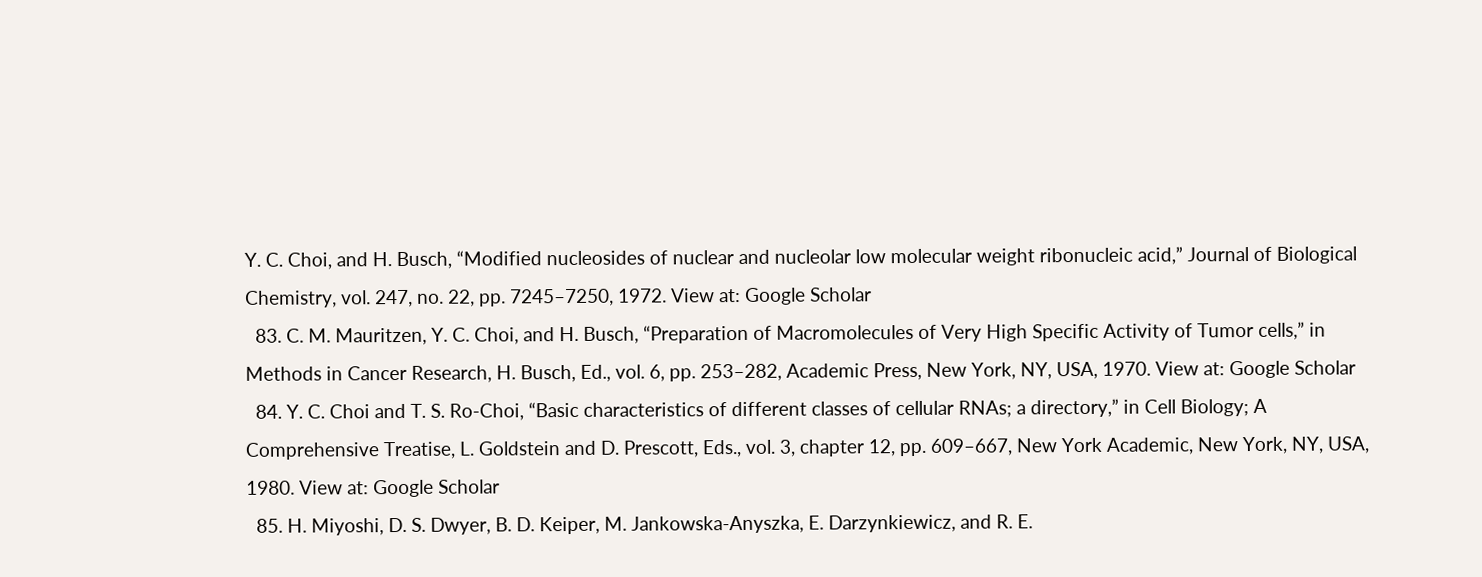Y. C. Choi, and H. Busch, “Modified nucleosides of nuclear and nucleolar low molecular weight ribonucleic acid,” Journal of Biological Chemistry, vol. 247, no. 22, pp. 7245–7250, 1972. View at: Google Scholar
  83. C. M. Mauritzen, Y. C. Choi, and H. Busch, “Preparation of Macromolecules of Very High Specific Activity of Tumor cells,” in Methods in Cancer Research, H. Busch, Ed., vol. 6, pp. 253–282, Academic Press, New York, NY, USA, 1970. View at: Google Scholar
  84. Y. C. Choi and T. S. Ro-Choi, “Basic characteristics of different classes of cellular RNAs; a directory,” in Cell Biology; A Comprehensive Treatise, L. Goldstein and D. Prescott, Eds., vol. 3, chapter 12, pp. 609–667, New York Academic, New York, NY, USA, 1980. View at: Google Scholar
  85. H. Miyoshi, D. S. Dwyer, B. D. Keiper, M. Jankowska-Anyszka, E. Darzynkiewicz, and R. E.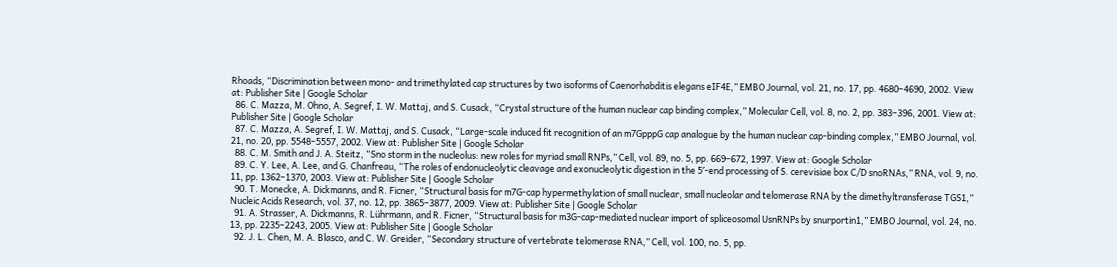Rhoads, “Discrimination between mono- and trimethylated cap structures by two isoforms of Caenorhabditis elegans eIF4E,” EMBO Journal, vol. 21, no. 17, pp. 4680–4690, 2002. View at: Publisher Site | Google Scholar
  86. C. Mazza, M. Ohno, A. Segref, I. W. Mattaj, and S. Cusack, “Crystal structure of the human nuclear cap binding complex,” Molecular Cell, vol. 8, no. 2, pp. 383–396, 2001. View at: Publisher Site | Google Scholar
  87. C. Mazza, A. Segref, I. W. Mattaj, and S. Cusack, “Large-scale induced fit recognition of an m7GpppG cap analogue by the human nuclear cap-binding complex,” EMBO Journal, vol. 21, no. 20, pp. 5548–5557, 2002. View at: Publisher Site | Google Scholar
  88. C. M. Smith and J. A. Steitz, “Sno storm in the nucleolus: new roles for myriad small RNPs,” Cell, vol. 89, no. 5, pp. 669–672, 1997. View at: Google Scholar
  89. C. Y. Lee, A. Lee, and G. Chanfreau, “The roles of endonucleolytic cleavage and exonucleolytic digestion in the 5′-end processing of S. cerevisiae box C/D snoRNAs,” RNA, vol. 9, no. 11, pp. 1362–1370, 2003. View at: Publisher Site | Google Scholar
  90. T. Monecke, A. Dickmanns, and R. Ficner, “Structural basis for m7G-cap hypermethylation of small nuclear, small nucleolar and telomerase RNA by the dimethyltransferase TGS1,” Nucleic Acids Research, vol. 37, no. 12, pp. 3865–3877, 2009. View at: Publisher Site | Google Scholar
  91. A. Strasser, A. Dickmanns, R. Lührmann, and R. Ficner, “Structural basis for m3G-cap-mediated nuclear import of spliceosomal UsnRNPs by snurportin1,” EMBO Journal, vol. 24, no. 13, pp. 2235–2243, 2005. View at: Publisher Site | Google Scholar
  92. J. L. Chen, M. A. Blasco, and C. W. Greider, “Secondary structure of vertebrate telomerase RNA,” Cell, vol. 100, no. 5, pp.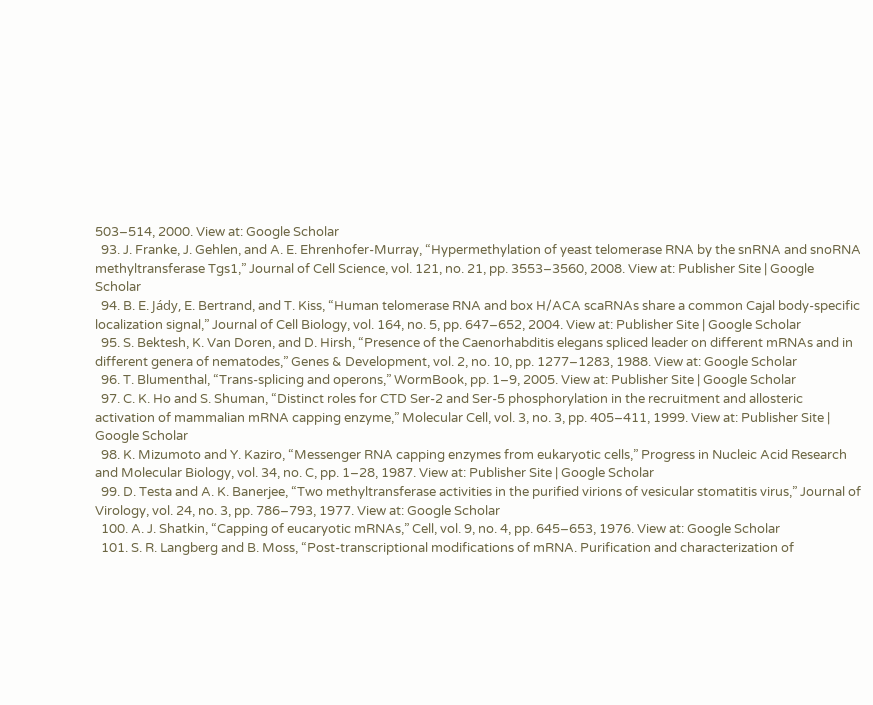503–514, 2000. View at: Google Scholar
  93. J. Franke, J. Gehlen, and A. E. Ehrenhofer-Murray, “Hypermethylation of yeast telomerase RNA by the snRNA and snoRNA methyltransferase Tgs1,” Journal of Cell Science, vol. 121, no. 21, pp. 3553–3560, 2008. View at: Publisher Site | Google Scholar
  94. B. E. Jády, E. Bertrand, and T. Kiss, “Human telomerase RNA and box H/ACA scaRNAs share a common Cajal body-specific localization signal,” Journal of Cell Biology, vol. 164, no. 5, pp. 647–652, 2004. View at: Publisher Site | Google Scholar
  95. S. Bektesh, K. Van Doren, and D. Hirsh, “Presence of the Caenorhabditis elegans spliced leader on different mRNAs and in different genera of nematodes,” Genes & Development, vol. 2, no. 10, pp. 1277–1283, 1988. View at: Google Scholar
  96. T. Blumenthal, “Trans-splicing and operons,” WormBook, pp. 1–9, 2005. View at: Publisher Site | Google Scholar
  97. C. K. Ho and S. Shuman, “Distinct roles for CTD Ser-2 and Ser-5 phosphorylation in the recruitment and allosteric activation of mammalian mRNA capping enzyme,” Molecular Cell, vol. 3, no. 3, pp. 405–411, 1999. View at: Publisher Site | Google Scholar
  98. K. Mizumoto and Y. Kaziro, “Messenger RNA capping enzymes from eukaryotic cells,” Progress in Nucleic Acid Research and Molecular Biology, vol. 34, no. C, pp. 1–28, 1987. View at: Publisher Site | Google Scholar
  99. D. Testa and A. K. Banerjee, “Two methyltransferase activities in the purified virions of vesicular stomatitis virus,” Journal of Virology, vol. 24, no. 3, pp. 786–793, 1977. View at: Google Scholar
  100. A. J. Shatkin, “Capping of eucaryotic mRNAs,” Cell, vol. 9, no. 4, pp. 645–653, 1976. View at: Google Scholar
  101. S. R. Langberg and B. Moss, “Post-transcriptional modifications of mRNA. Purification and characterization of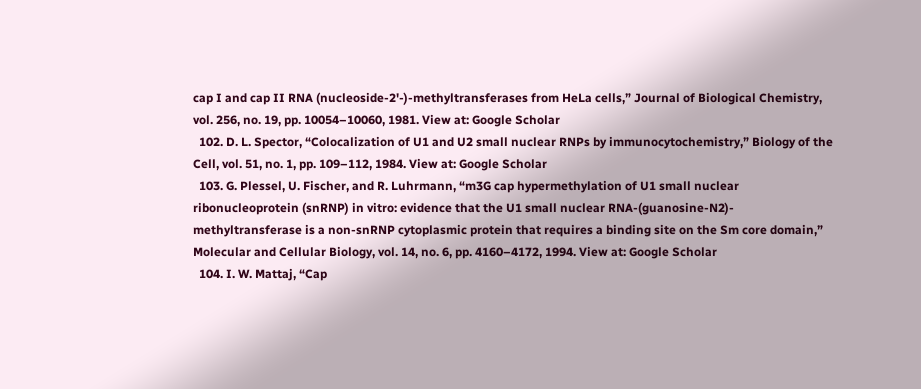cap I and cap II RNA (nucleoside-2'-)-methyltransferases from HeLa cells,” Journal of Biological Chemistry, vol. 256, no. 19, pp. 10054–10060, 1981. View at: Google Scholar
  102. D. L. Spector, “Colocalization of U1 and U2 small nuclear RNPs by immunocytochemistry,” Biology of the Cell, vol. 51, no. 1, pp. 109–112, 1984. View at: Google Scholar
  103. G. Plessel, U. Fischer, and R. Luhrmann, “m3G cap hypermethylation of U1 small nuclear ribonucleoprotein (snRNP) in vitro: evidence that the U1 small nuclear RNA-(guanosine-N2)- methyltransferase is a non-snRNP cytoplasmic protein that requires a binding site on the Sm core domain,” Molecular and Cellular Biology, vol. 14, no. 6, pp. 4160–4172, 1994. View at: Google Scholar
  104. I. W. Mattaj, “Cap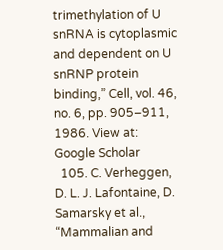trimethylation of U snRNA is cytoplasmic and dependent on U snRNP protein binding,” Cell, vol. 46, no. 6, pp. 905–911, 1986. View at: Google Scholar
  105. C. Verheggen, D. L. J. Lafontaine, D. Samarsky et al., “Mammalian and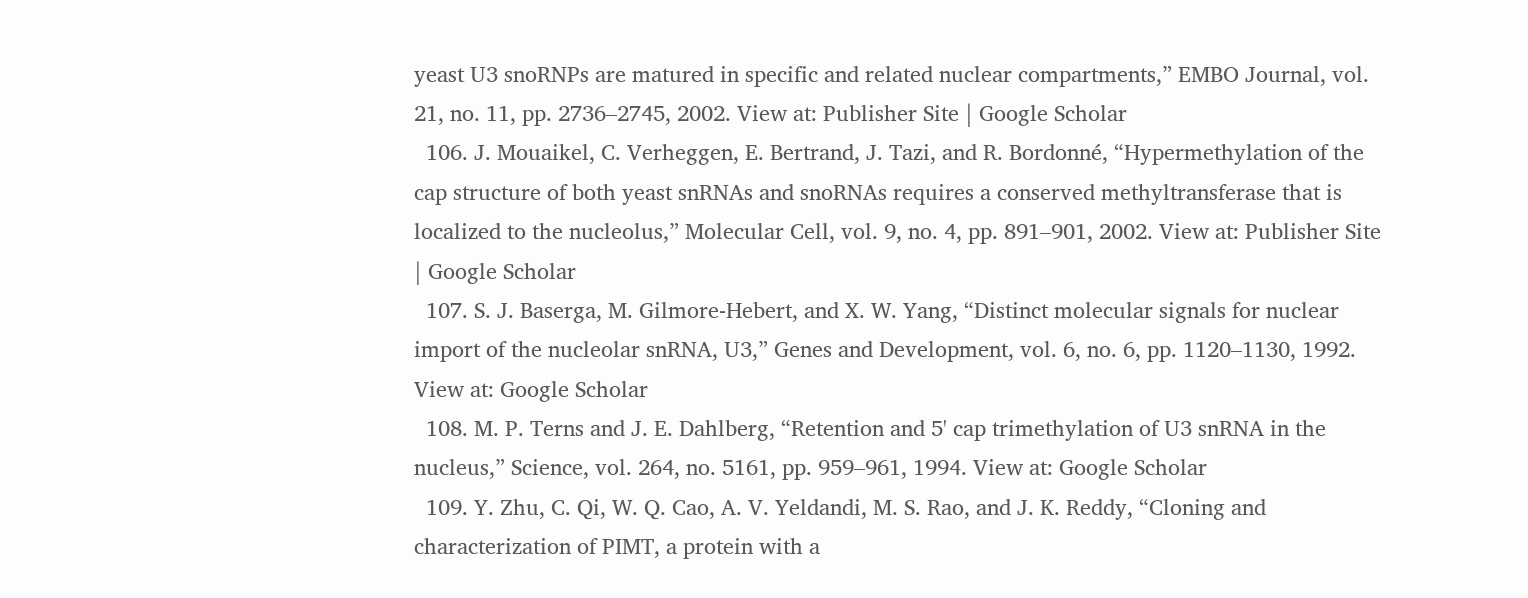yeast U3 snoRNPs are matured in specific and related nuclear compartments,” EMBO Journal, vol. 21, no. 11, pp. 2736–2745, 2002. View at: Publisher Site | Google Scholar
  106. J. Mouaikel, C. Verheggen, E. Bertrand, J. Tazi, and R. Bordonné, “Hypermethylation of the cap structure of both yeast snRNAs and snoRNAs requires a conserved methyltransferase that is localized to the nucleolus,” Molecular Cell, vol. 9, no. 4, pp. 891–901, 2002. View at: Publisher Site | Google Scholar
  107. S. J. Baserga, M. Gilmore-Hebert, and X. W. Yang, “Distinct molecular signals for nuclear import of the nucleolar snRNA, U3,” Genes and Development, vol. 6, no. 6, pp. 1120–1130, 1992. View at: Google Scholar
  108. M. P. Terns and J. E. Dahlberg, “Retention and 5' cap trimethylation of U3 snRNA in the nucleus,” Science, vol. 264, no. 5161, pp. 959–961, 1994. View at: Google Scholar
  109. Y. Zhu, C. Qi, W. Q. Cao, A. V. Yeldandi, M. S. Rao, and J. K. Reddy, “Cloning and characterization of PIMT, a protein with a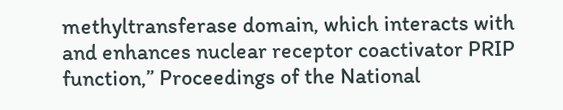methyltransferase domain, which interacts with and enhances nuclear receptor coactivator PRIP function,” Proceedings of the National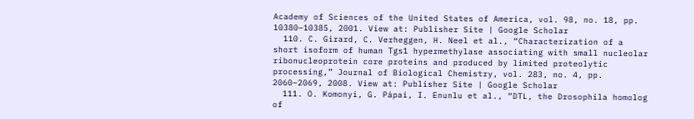Academy of Sciences of the United States of America, vol. 98, no. 18, pp. 10380–10385, 2001. View at: Publisher Site | Google Scholar
  110. C. Girard, C. Verheggen, H. Neel et al., “Characterization of a short isoform of human Tgs1 hypermethylase associating with small nucleolar ribonucleoprotein core proteins and produced by limited proteolytic processing,” Journal of Biological Chemistry, vol. 283, no. 4, pp. 2060–2069, 2008. View at: Publisher Site | Google Scholar
  111. O. Komonyi, G. Pápai, I. Enunlu et al., “DTL, the Drosophila homolog of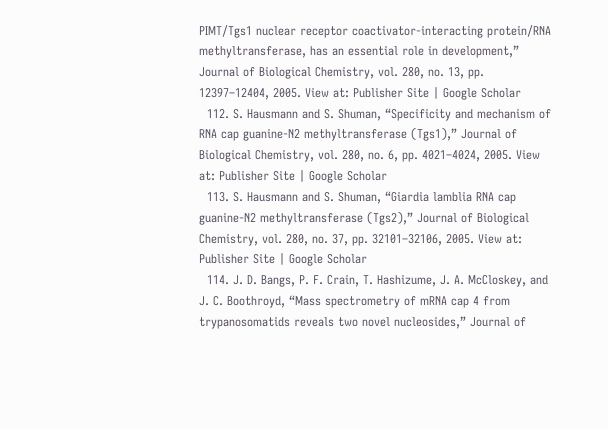PIMT/Tgs1 nuclear receptor coactivator-interacting protein/RNA methyltransferase, has an essential role in development,” Journal of Biological Chemistry, vol. 280, no. 13, pp. 12397–12404, 2005. View at: Publisher Site | Google Scholar
  112. S. Hausmann and S. Shuman, “Specificity and mechanism of RNA cap guanine-N2 methyltransferase (Tgs1),” Journal of Biological Chemistry, vol. 280, no. 6, pp. 4021–4024, 2005. View at: Publisher Site | Google Scholar
  113. S. Hausmann and S. Shuman, “Giardia lamblia RNA cap guanine-N2 methyltransferase (Tgs2),” Journal of Biological Chemistry, vol. 280, no. 37, pp. 32101–32106, 2005. View at: Publisher Site | Google Scholar
  114. J. D. Bangs, P. F. Crain, T. Hashizume, J. A. McCloskey, and J. C. Boothroyd, “Mass spectrometry of mRNA cap 4 from trypanosomatids reveals two novel nucleosides,” Journal of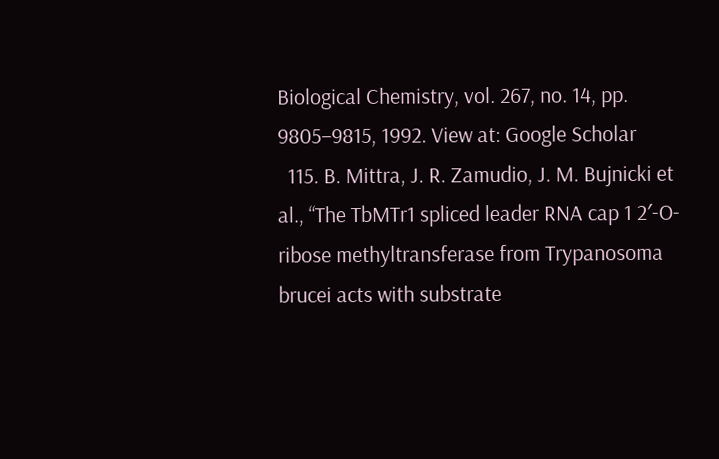Biological Chemistry, vol. 267, no. 14, pp. 9805–9815, 1992. View at: Google Scholar
  115. B. Mittra, J. R. Zamudio, J. M. Bujnicki et al., “The TbMTr1 spliced leader RNA cap 1 2′-O-ribose methyltransferase from Trypanosoma brucei acts with substrate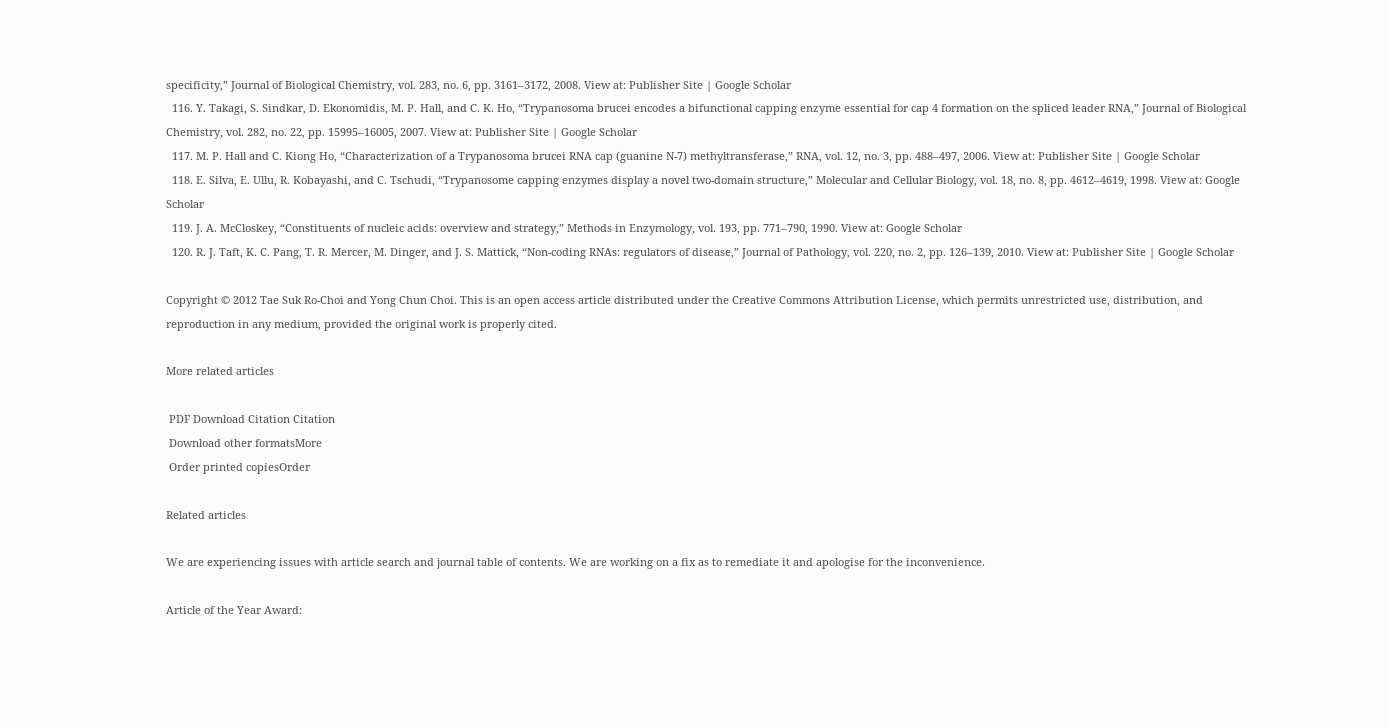specificity,” Journal of Biological Chemistry, vol. 283, no. 6, pp. 3161–3172, 2008. View at: Publisher Site | Google Scholar
  116. Y. Takagi, S. Sindkar, D. Ekonomidis, M. P. Hall, and C. K. Ho, “Trypanosoma brucei encodes a bifunctional capping enzyme essential for cap 4 formation on the spliced leader RNA,” Journal of Biological Chemistry, vol. 282, no. 22, pp. 15995–16005, 2007. View at: Publisher Site | Google Scholar
  117. M. P. Hall and C. Kiong Ho, “Characterization of a Trypanosoma brucei RNA cap (guanine N-7) methyltransferase,” RNA, vol. 12, no. 3, pp. 488–497, 2006. View at: Publisher Site | Google Scholar
  118. E. Silva, E. Ullu, R. Kobayashi, and C. Tschudi, “Trypanosome capping enzymes display a novel two-domain structure,” Molecular and Cellular Biology, vol. 18, no. 8, pp. 4612–4619, 1998. View at: Google Scholar
  119. J. A. McCloskey, “Constituents of nucleic acids: overview and strategy,” Methods in Enzymology, vol. 193, pp. 771–790, 1990. View at: Google Scholar
  120. R. J. Taft, K. C. Pang, T. R. Mercer, M. Dinger, and J. S. Mattick, “Non-coding RNAs: regulators of disease,” Journal of Pathology, vol. 220, no. 2, pp. 126–139, 2010. View at: Publisher Site | Google Scholar

Copyright © 2012 Tae Suk Ro-Choi and Yong Chun Choi. This is an open access article distributed under the Creative Commons Attribution License, which permits unrestricted use, distribution, and reproduction in any medium, provided the original work is properly cited.

More related articles

 PDF Download Citation Citation
 Download other formatsMore
 Order printed copiesOrder

Related articles

We are experiencing issues with article search and journal table of contents. We are working on a fix as to remediate it and apologise for the inconvenience.

Article of the Year Award: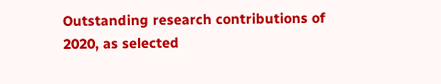Outstanding research contributions of 2020, as selected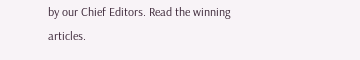by our Chief Editors. Read the winning articles.